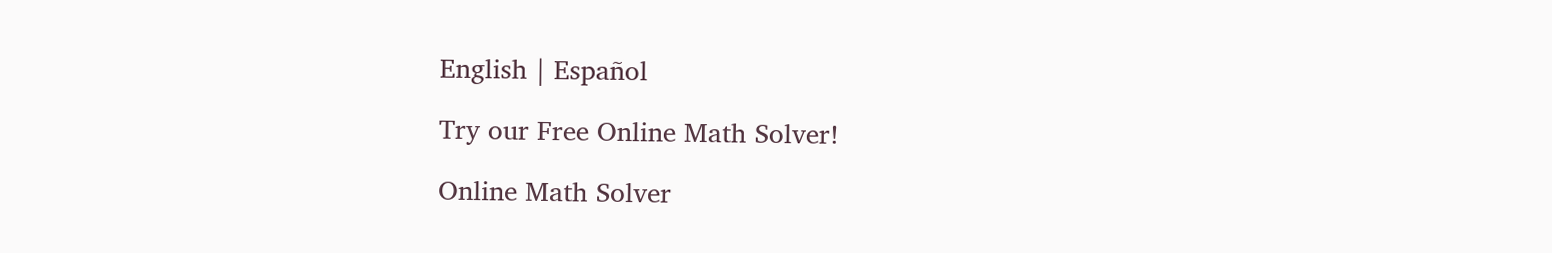English | Español

Try our Free Online Math Solver!

Online Math Solver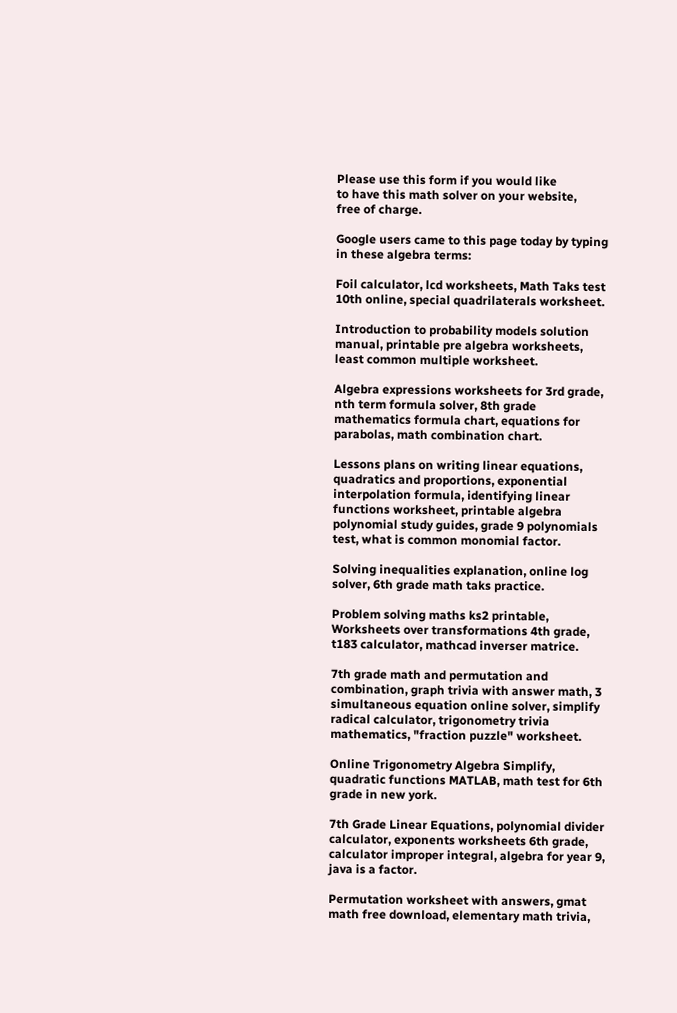Please use this form if you would like
to have this math solver on your website,
free of charge.

Google users came to this page today by typing in these algebra terms:

Foil calculator, lcd worksheets, Math Taks test 10th online, special quadrilaterals worksheet.

Introduction to probability models solution manual, printable pre algebra worksheets, least common multiple worksheet.

Algebra expressions worksheets for 3rd grade, nth term formula solver, 8th grade mathematics formula chart, equations for parabolas, math combination chart.

Lessons plans on writing linear equations, quadratics and proportions, exponential interpolation formula, identifying linear functions worksheet, printable algebra polynomial study guides, grade 9 polynomials test, what is common monomial factor.

Solving inequalities explanation, online log solver, 6th grade math taks practice.

Problem solving maths ks2 printable, Worksheets over transformations 4th grade, t183 calculator, mathcad inverser matrice.

7th grade math and permutation and combination, graph trivia with answer math, 3 simultaneous equation online solver, simplify radical calculator, trigonometry trivia mathematics, "fraction puzzle" worksheet.

Online Trigonometry Algebra Simplify, quadratic functions MATLAB, math test for 6th grade in new york.

7th Grade Linear Equations, polynomial divider calculator, exponents worksheets 6th grade, calculator improper integral, algebra for year 9, java is a factor.

Permutation worksheet with answers, gmat math free download, elementary math trivia,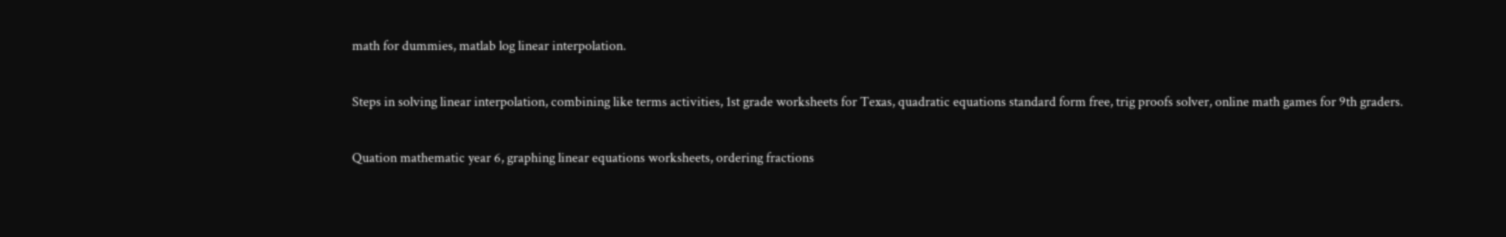math for dummies, matlab log linear interpolation.

Steps in solving linear interpolation, combining like terms activities, 1st grade worksheets for Texas, quadratic equations standard form free, trig proofs solver, online math games for 9th graders.

Quation mathematic year 6, graphing linear equations worksheets, ordering fractions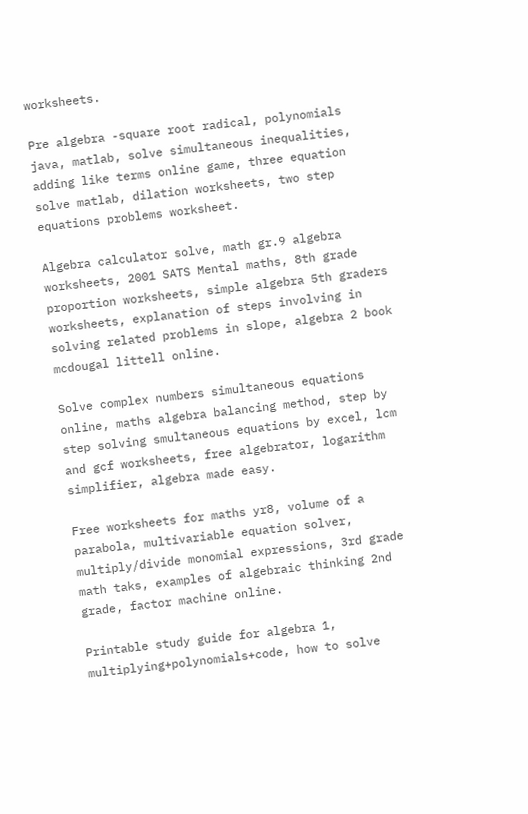worksheets.

Pre algebra -square root radical, polynomials java, matlab, solve simultaneous inequalities, adding like terms online game, three equation solve matlab, dilation worksheets, two step equations problems worksheet.

Algebra calculator solve, math gr.9 algebra worksheets, 2001 SATS Mental maths, 8th grade proportion worksheets, simple algebra 5th graders worksheets, explanation of steps involving in solving related problems in slope, algebra 2 book mcdougal littell online.

Solve complex numbers simultaneous equations online, maths algebra balancing method, step by step solving smultaneous equations by excel, lcm and gcf worksheets, free algebrator, logarithm simplifier, algebra made easy.

Free worksheets for maths yr8, volume of a parabola, multivariable equation solver, multiply/divide monomial expressions, 3rd grade math taks, examples of algebraic thinking 2nd grade, factor machine online.

Printable study guide for algebra 1, multiplying+polynomials+code, how to solve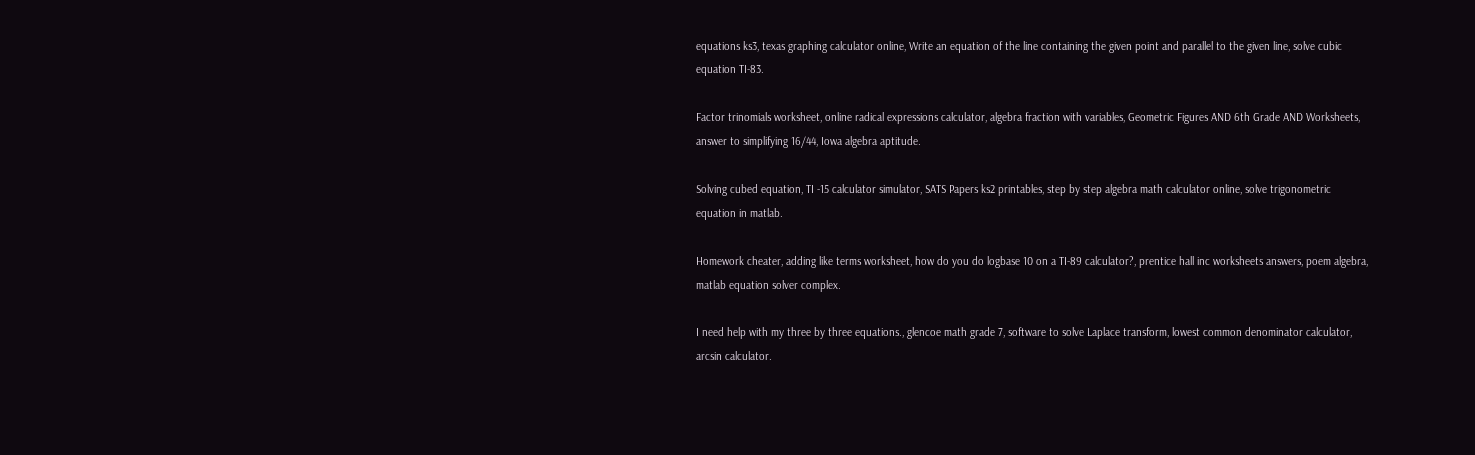equations ks3, texas graphing calculator online, Write an equation of the line containing the given point and parallel to the given line, solve cubic equation TI-83.

Factor trinomials worksheet, online radical expressions calculator, algebra fraction with variables, Geometric Figures AND 6th Grade AND Worksheets, answer to simplifying 16/44, Iowa algebra aptitude.

Solving cubed equation, TI -15 calculator simulator, SATS Papers ks2 printables, step by step algebra math calculator online, solve trigonometric equation in matlab.

Homework cheater, adding like terms worksheet, how do you do logbase 10 on a TI-89 calculator?, prentice hall inc worksheets answers, poem algebra, matlab equation solver complex.

I need help with my three by three equations., glencoe math grade 7, software to solve Laplace transform, lowest common denominator calculator, arcsin calculator.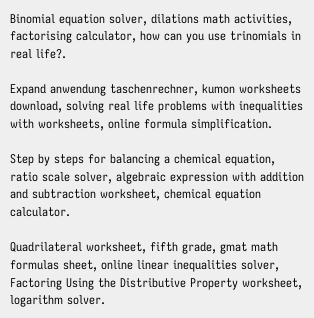Binomial equation solver, dilations math activities, factorising calculator, how can you use trinomials in real life?.

Expand anwendung taschenrechner, kumon worksheets download, solving real life problems with inequalities with worksheets, online formula simplification.

Step by steps for balancing a chemical equation, ratio scale solver, algebraic expression with addition and subtraction worksheet, chemical equation calculator.

Quadrilateral worksheet, fifth grade, gmat math formulas sheet, online linear inequalities solver, Factoring Using the Distributive Property worksheet, logarithm solver.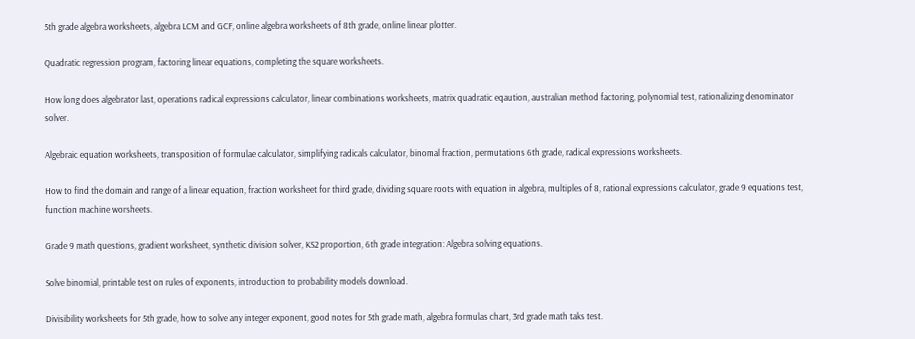5th grade algebra worksheets, algebra LCM and GCF, online algebra worksheets of 8th grade, online linear plotter.

Quadratic regression program, factoring linear equations, completing the square worksheets.

How long does algebrator last, operations radical expressions calculator, linear combinations worksheets, matrix quadratic eqaution, australian method factoring, polynomial test, rationalizing denominator solver.

Algebraic equation worksheets, transposition of formulae calculator, simplifying radicals calculator, binomal fraction, permutations 6th grade, radical expressions worksheets.

How to find the domain and range of a linear equation, fraction worksheet for third grade, dividing square roots with equation in algebra, multiples of 8, rational expressions calculator, grade 9 equations test, function machine worsheets.

Grade 9 math questions, gradient worksheet, synthetic division solver, KS2 proportion, 6th grade integration: Algebra solving equations.

Solve binomial, printable test on rules of exponents, introduction to probability models download.

Divisibility worksheets for 5th grade, how to solve any integer exponent, good notes for 5th grade math, algebra formulas chart, 3rd grade math taks test.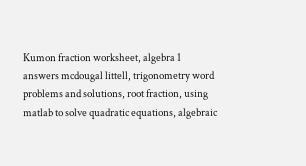Kumon fraction worksheet, algebra 1 answers mcdougal littell, trigonometry word problems and solutions, root fraction, using matlab to solve quadratic equations, algebraic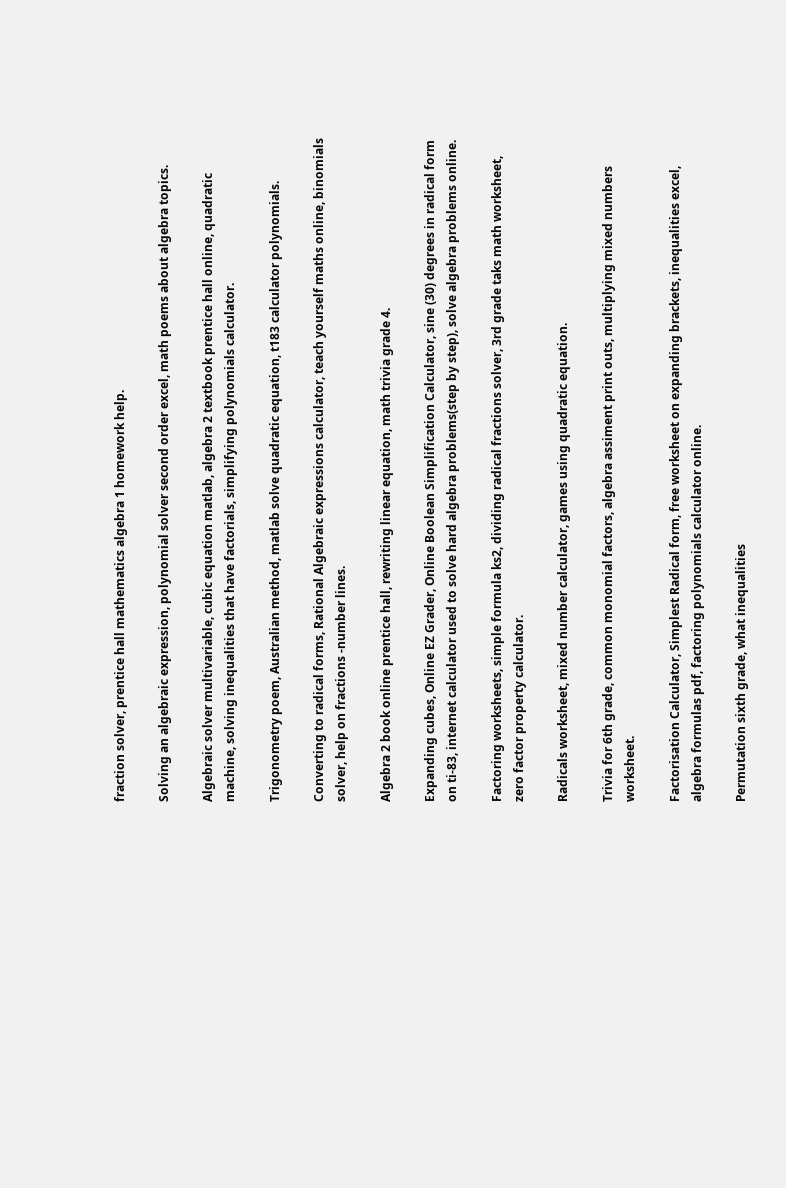fraction solver, prentice hall mathematics algebra 1 homework help.

Solving an algebraic expression, polynomial solver second order excel, math poems about algebra topics.

Algebraic solver multivariable, cubic equation matlab, algebra 2 textbook prentice hall online, quadratic machine, solving inequalities that have factorials, simplifying polynomials calculator.

Trigonometry poem, Australian method, matlab solve quadratic equation, t183 calculator polynomials.

Converting to radical forms, Rational Algebraic expressions calculator, teach yourself maths online, binomials solver, help on fractions -number lines.

Algebra 2 book online prentice hall, rewriting linear equation, math trivia grade 4.

Expanding cubes, Online EZ Grader, Online Boolean Simplification Calculator, sine (30) degrees in radical form on ti-83, internet calculator used to solve hard algebra problems(step by step), solve algebra problems online.

Factoring worksheets, simple formula ks2, dividing radical fractions solver, 3rd grade taks math worksheet, zero factor property calculator.

Radicals worksheet, mixed number calculator, games using quadratic equation.

Trivia for 6th grade, common monomial factors, algebra assiment print outs, multiplying mixed numbers worksheet.

Factorisation Calculator, Simplest Radical form, free worksheet on expanding brackets, inequalities excel, algebra formulas pdf, factoring polynomials calculator online.

Permutation sixth grade, what inequalities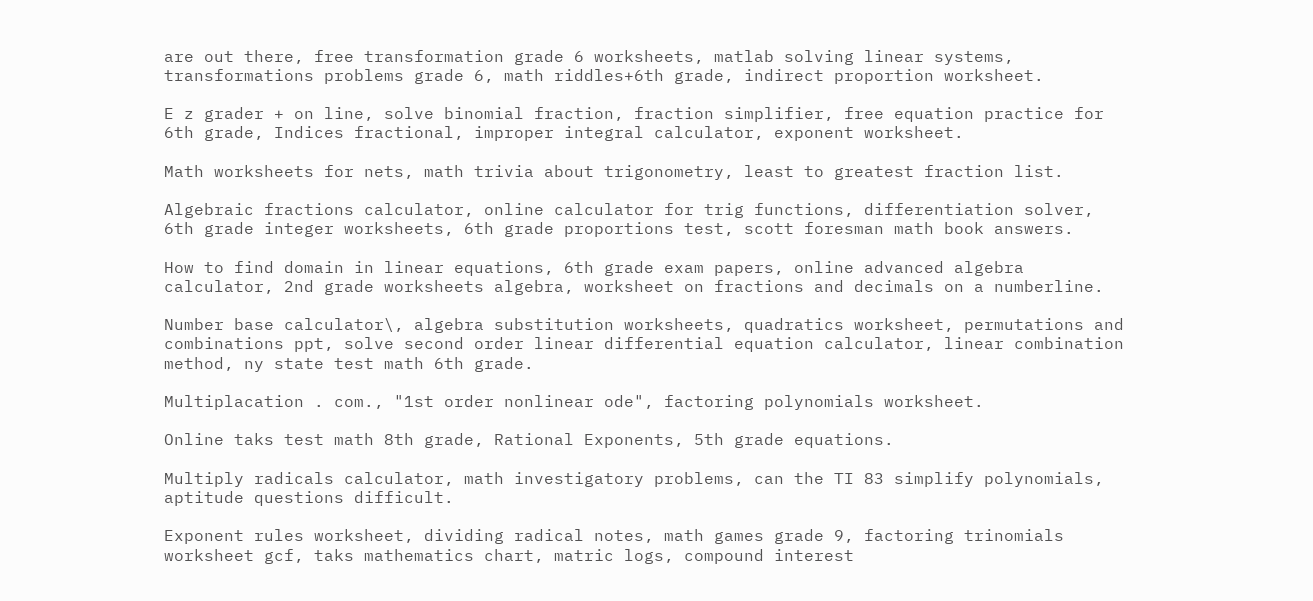are out there, free transformation grade 6 worksheets, matlab solving linear systems, transformations problems grade 6, math riddles+6th grade, indirect proportion worksheet.

E z grader + on line, solve binomial fraction, fraction simplifier, free equation practice for 6th grade, Indices fractional, improper integral calculator, exponent worksheet.

Math worksheets for nets, math trivia about trigonometry, least to greatest fraction list.

Algebraic fractions calculator, online calculator for trig functions, differentiation solver, 6th grade integer worksheets, 6th grade proportions test, scott foresman math book answers.

How to find domain in linear equations, 6th grade exam papers, online advanced algebra calculator, 2nd grade worksheets algebra, worksheet on fractions and decimals on a numberline.

Number base calculator\, algebra substitution worksheets, quadratics worksheet, permutations and combinations ppt, solve second order linear differential equation calculator, linear combination method, ny state test math 6th grade.

Multiplacation . com., "1st order nonlinear ode", factoring polynomials worksheet.

Online taks test math 8th grade, Rational Exponents, 5th grade equations.

Multiply radicals calculator, math investigatory problems, can the TI 83 simplify polynomials, aptitude questions difficult.

Exponent rules worksheet, dividing radical notes, math games grade 9, factoring trinomials worksheet gcf, taks mathematics chart, matric logs, compound interest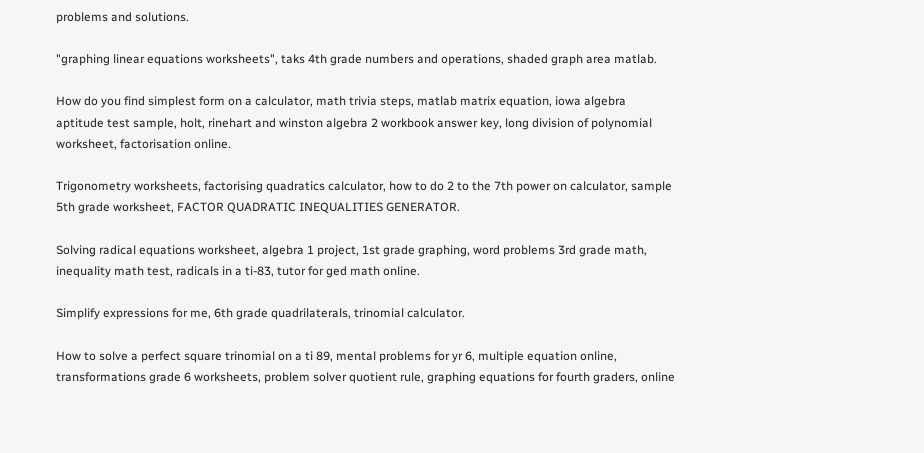problems and solutions.

"graphing linear equations worksheets", taks 4th grade numbers and operations, shaded graph area matlab.

How do you find simplest form on a calculator, math trivia steps, matlab matrix equation, iowa algebra aptitude test sample, holt, rinehart and winston algebra 2 workbook answer key, long division of polynomial worksheet, factorisation online.

Trigonometry worksheets, factorising quadratics calculator, how to do 2 to the 7th power on calculator, sample 5th grade worksheet, FACTOR QUADRATIC INEQUALITIES GENERATOR.

Solving radical equations worksheet, algebra 1 project, 1st grade graphing, word problems 3rd grade math, inequality math test, radicals in a ti-83, tutor for ged math online.

Simplify expressions for me, 6th grade quadrilaterals, trinomial calculator.

How to solve a perfect square trinomial on a ti 89, mental problems for yr 6, multiple equation online, transformations grade 6 worksheets, problem solver quotient rule, graphing equations for fourth graders, online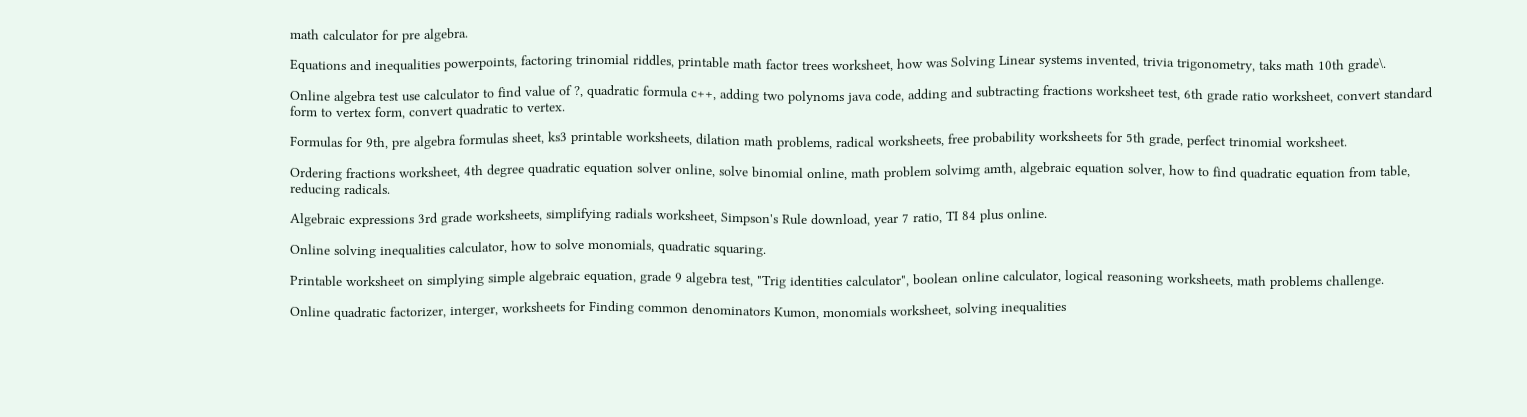math calculator for pre algebra.

Equations and inequalities powerpoints, factoring trinomial riddles, printable math factor trees worksheet, how was Solving Linear systems invented, trivia trigonometry, taks math 10th grade\.

Online algebra test use calculator to find value of ?, quadratic formula c++, adding two polynoms java code, adding and subtracting fractions worksheet test, 6th grade ratio worksheet, convert standard form to vertex form, convert quadratic to vertex.

Formulas for 9th, pre algebra formulas sheet, ks3 printable worksheets, dilation math problems, radical worksheets, free probability worksheets for 5th grade, perfect trinomial worksheet.

Ordering fractions worksheet, 4th degree quadratic equation solver online, solve binomial online, math problem solvimg amth, algebraic equation solver, how to find quadratic equation from table, reducing radicals.

Algebraic expressions 3rd grade worksheets, simplifying radials worksheet, Simpson's Rule download, year 7 ratio, TI 84 plus online.

Online solving inequalities calculator, how to solve monomials, quadratic squaring.

Printable worksheet on simplying simple algebraic equation, grade 9 algebra test, "Trig identities calculator", boolean online calculator, logical reasoning worksheets, math problems challenge.

Online quadratic factorizer, interger, worksheets for Finding common denominators Kumon, monomials worksheet, solving inequalities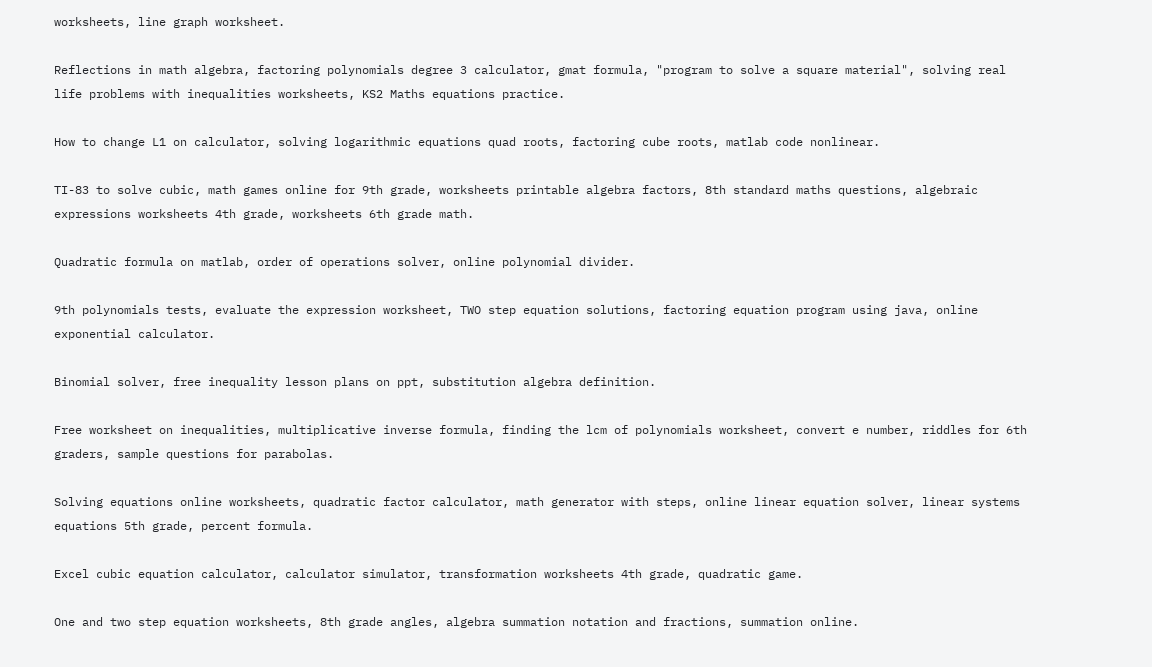worksheets, line graph worksheet.

Reflections in math algebra, factoring polynomials degree 3 calculator, gmat formula, "program to solve a square material", solving real life problems with inequalities worksheets, KS2 Maths equations practice.

How to change L1 on calculator, solving logarithmic equations quad roots, factoring cube roots, matlab code nonlinear.

TI-83 to solve cubic, math games online for 9th grade, worksheets printable algebra factors, 8th standard maths questions, algebraic expressions worksheets 4th grade, worksheets 6th grade math.

Quadratic formula on matlab, order of operations solver, online polynomial divider.

9th polynomials tests, evaluate the expression worksheet, TWO step equation solutions, factoring equation program using java, online exponential calculator.

Binomial solver, free inequality lesson plans on ppt, substitution algebra definition.

Free worksheet on inequalities, multiplicative inverse formula, finding the lcm of polynomials worksheet, convert e number, riddles for 6th graders, sample questions for parabolas.

Solving equations online worksheets, quadratic factor calculator, math generator with steps, online linear equation solver, linear systems equations 5th grade, percent formula.

Excel cubic equation calculator, calculator simulator, transformation worksheets 4th grade, quadratic game.

One and two step equation worksheets, 8th grade angles, algebra summation notation and fractions, summation online.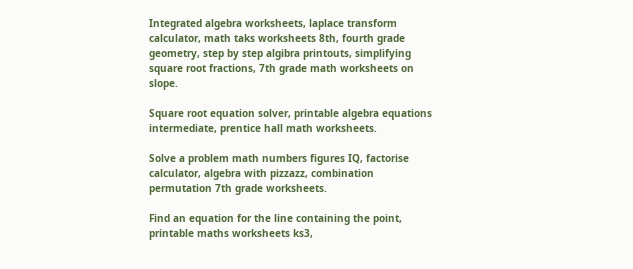Integrated algebra worksheets, laplace transform calculator, math taks worksheets 8th, fourth grade geometry, step by step algibra printouts, simplifying square root fractions, 7th grade math worksheets on slope.

Square root equation solver, printable algebra equations intermediate, prentice hall math worksheets.

Solve a problem math numbers figures IQ, factorise calculator, algebra with pizzazz, combination permutation 7th grade worksheets.

Find an equation for the line containing the point, printable maths worksheets ks3,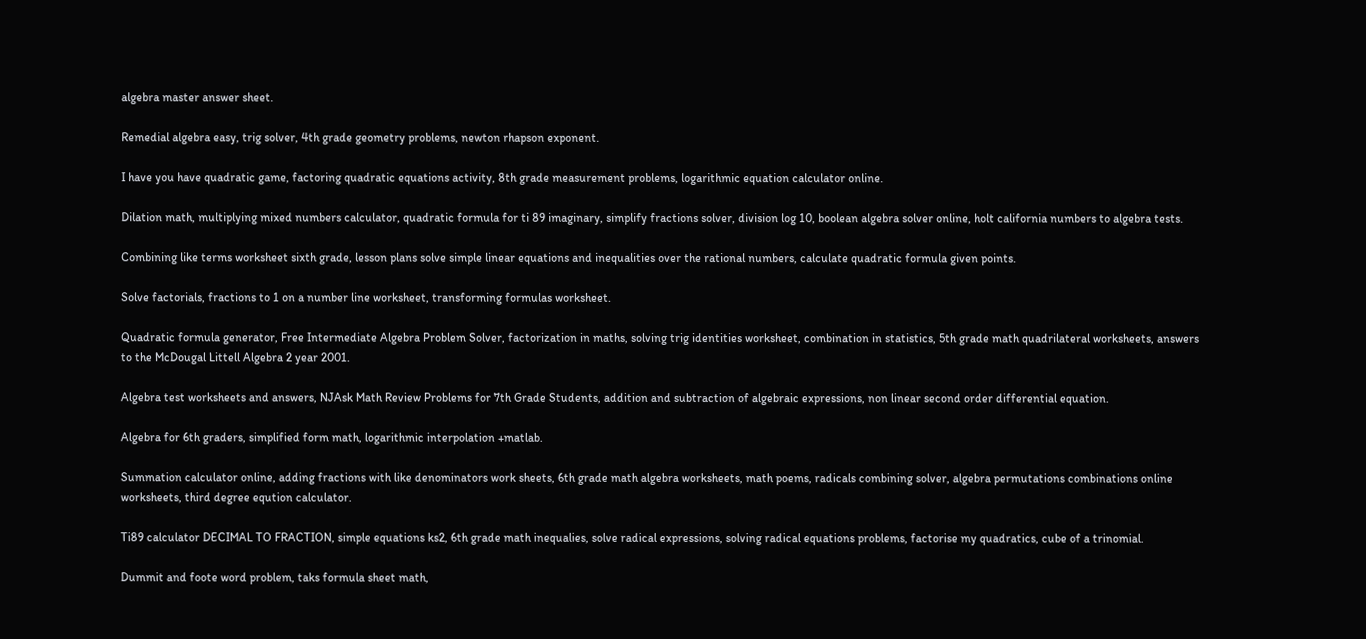algebra master answer sheet.

Remedial algebra easy, trig solver, 4th grade geometry problems, newton rhapson exponent.

I have you have quadratic game, factoring quadratic equations activity, 8th grade measurement problems, logarithmic equation calculator online.

Dilation math, multiplying mixed numbers calculator, quadratic formula for ti 89 imaginary, simplify fractions solver, division log 10, boolean algebra solver online, holt california numbers to algebra tests.

Combining like terms worksheet sixth grade, lesson plans solve simple linear equations and inequalities over the rational numbers, calculate quadratic formula given points.

Solve factorials, fractions to 1 on a number line worksheet, transforming formulas worksheet.

Quadratic formula generator, Free Intermediate Algebra Problem Solver, factorization in maths, solving trig identities worksheet, combination in statistics, 5th grade math quadrilateral worksheets, answers to the McDougal Littell Algebra 2 year 2001.

Algebra test worksheets and answers, NJAsk Math Review Problems for 7th Grade Students, addition and subtraction of algebraic expressions, non linear second order differential equation.

Algebra for 6th graders, simplified form math, logarithmic interpolation +matlab.

Summation calculator online, adding fractions with like denominators work sheets, 6th grade math algebra worksheets, math poems, radicals combining solver, algebra permutations combinations online worksheets, third degree eqution calculator.

Ti89 calculator DECIMAL TO FRACTION, simple equations ks2, 6th grade math inequalies, solve radical expressions, solving radical equations problems, factorise my quadratics, cube of a trinomial.

Dummit and foote word problem, taks formula sheet math,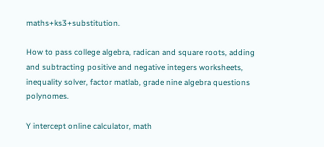maths+ks3+substitution.

How to pass college algebra, radican and square roots, adding and subtracting positive and negative integers worksheets, inequality solver, factor matlab, grade nine algebra questions polynomes.

Y intercept online calculator, math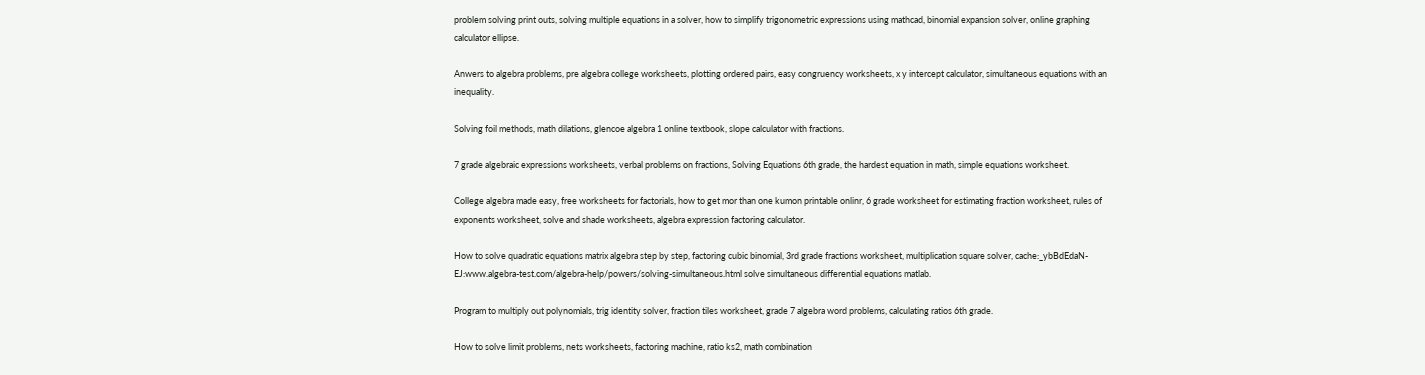problem solving print outs, solving multiple equations in a solver, how to simplify trigonometric expressions using mathcad, binomial expansion solver, online graphing calculator ellipse.

Anwers to algebra problems, pre algebra college worksheets, plotting ordered pairs, easy congruency worksheets, x y intercept calculator, simultaneous equations with an inequality.

Solving foil methods, math dilations, glencoe algebra 1 online textbook, slope calculator with fractions.

7 grade algebraic expressions worksheets, verbal problems on fractions, Solving Equations 6th grade, the hardest equation in math, simple equations worksheet.

College algebra made easy, free worksheets for factorials, how to get mor than one kumon printable onlinr, 6 grade worksheet for estimating fraction worksheet, rules of exponents worksheet, solve and shade worksheets, algebra expression factoring calculator.

How to solve quadratic equations matrix algebra step by step, factoring cubic binomial, 3rd grade fractions worksheet, multiplication square solver, cache:_ybBdEdaN-EJ:www.algebra-test.com/algebra-help/powers/solving-simultaneous.html solve simultaneous differential equations matlab.

Program to multiply out polynomials, trig identity solver, fraction tiles worksheet, grade 7 algebra word problems, calculating ratios 6th grade.

How to solve limit problems, nets worksheets, factoring machine, ratio ks2, math combination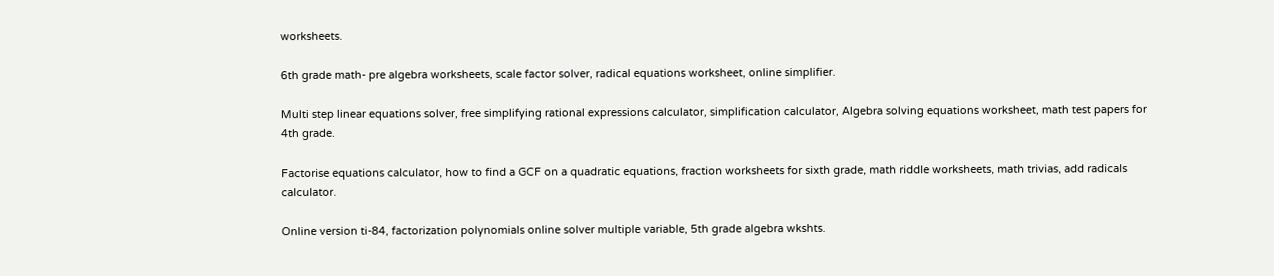worksheets.

6th grade math- pre algebra worksheets, scale factor solver, radical equations worksheet, online simplifier.

Multi step linear equations solver, free simplifying rational expressions calculator, simplification calculator, Algebra solving equations worksheet, math test papers for 4th grade.

Factorise equations calculator, how to find a GCF on a quadratic equations, fraction worksheets for sixth grade, math riddle worksheets, math trivias, add radicals calculator.

Online version ti-84, factorization polynomials online solver multiple variable, 5th grade algebra wkshts.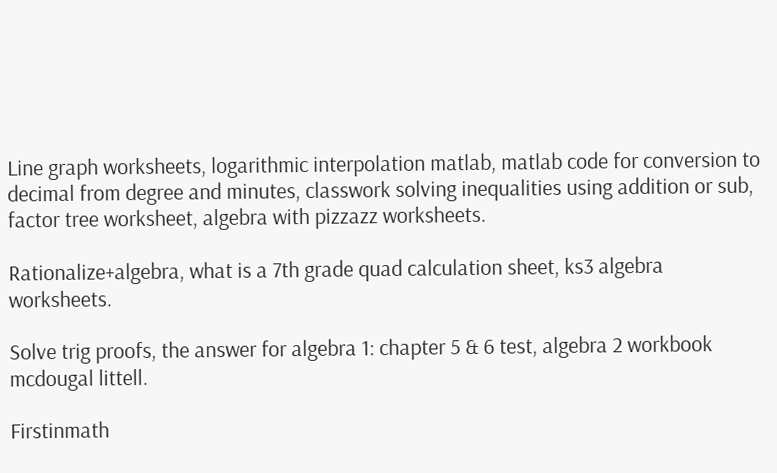Line graph worksheets, logarithmic interpolation matlab, matlab code for conversion to decimal from degree and minutes, classwork solving inequalities using addition or sub, factor tree worksheet, algebra with pizzazz worksheets.

Rationalize+algebra, what is a 7th grade quad calculation sheet, ks3 algebra worksheets.

Solve trig proofs, the answer for algebra 1: chapter 5 & 6 test, algebra 2 workbook mcdougal littell.

Firstinmath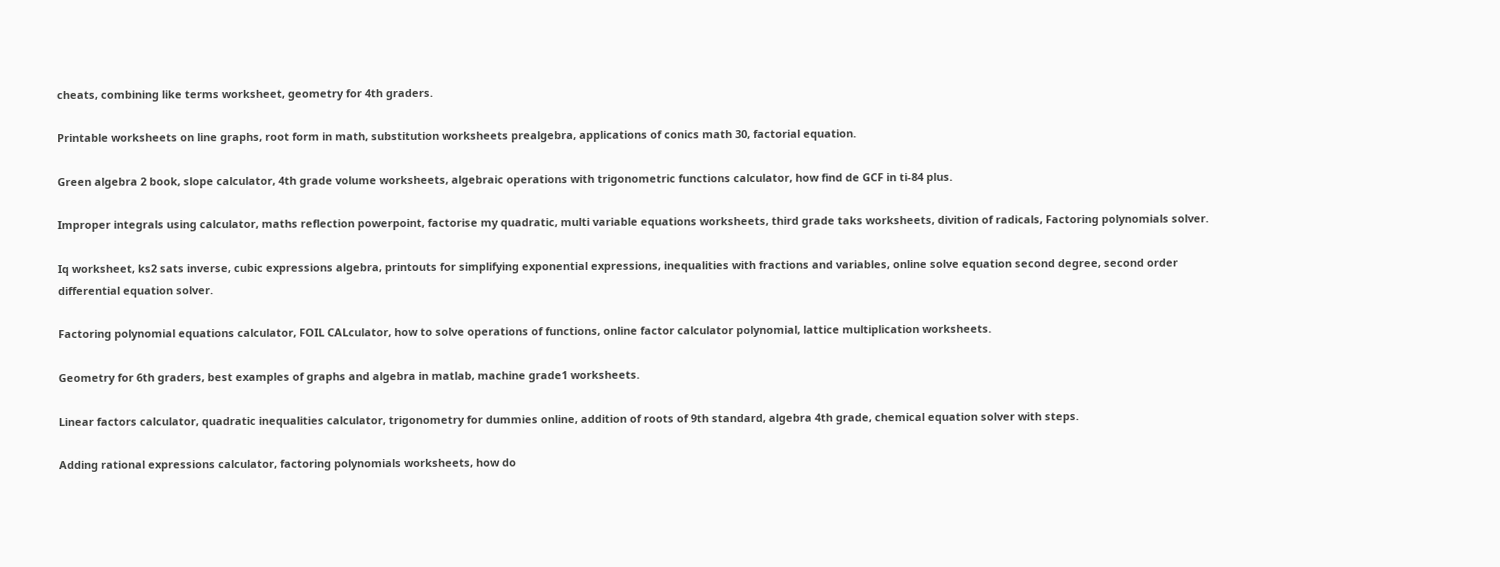cheats, combining like terms worksheet, geometry for 4th graders.

Printable worksheets on line graphs, root form in math, substitution worksheets prealgebra, applications of conics math 30, factorial equation.

Green algebra 2 book, slope calculator, 4th grade volume worksheets, algebraic operations with trigonometric functions calculator, how find de GCF in ti-84 plus.

Improper integrals using calculator, maths reflection powerpoint, factorise my quadratic, multi variable equations worksheets, third grade taks worksheets, divition of radicals, Factoring polynomials solver.

Iq worksheet, ks2 sats inverse, cubic expressions algebra, printouts for simplifying exponential expressions, inequalities with fractions and variables, online solve equation second degree, second order differential equation solver.

Factoring polynomial equations calculator, FOIL CALculator, how to solve operations of functions, online factor calculator polynomial, lattice multiplication worksheets.

Geometry for 6th graders, best examples of graphs and algebra in matlab, machine grade1 worksheets.

Linear factors calculator, quadratic inequalities calculator, trigonometry for dummies online, addition of roots of 9th standard, algebra 4th grade, chemical equation solver with steps.

Adding rational expressions calculator, factoring polynomials worksheets, how do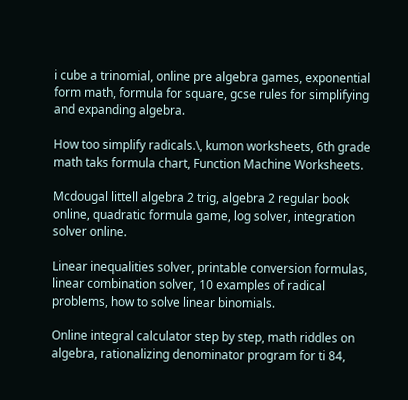i cube a trinomial, online pre algebra games, exponential form math, formula for square, gcse rules for simplifying and expanding algebra.

How too simplify radicals.\, kumon worksheets, 6th grade math taks formula chart, Function Machine Worksheets.

Mcdougal littell algebra 2 trig, algebra 2 regular book online, quadratic formula game, log solver, integration solver online.

Linear inequalities solver, printable conversion formulas, linear combination solver, 10 examples of radical problems, how to solve linear binomials.

Online integral calculator step by step, math riddles on algebra, rationalizing denominator program for ti 84,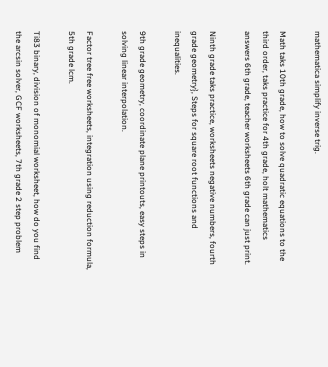mathematica simplify inverse trig.

Math taks 10th grade, how to solve quadratic equations to the third order, taks practice for 4th grade, holt mathematics answers 6th grade, teacher worksheets 6th grade can just print.

Ninth grade taks practice, worksheets negative numbers, fourth grade geometry}, Steps for square root functions and inequalities.

9th grade geometry, coordinate plane printouts, easy steps in solving linear interpolation.

Factor tree free worksheets, integration using reduction formula, 5th grade lcm.

Ti83 binary, division of monomial worksheet, how do you find the arcsin solver, GCF worksheets, 7th grade 2 step problem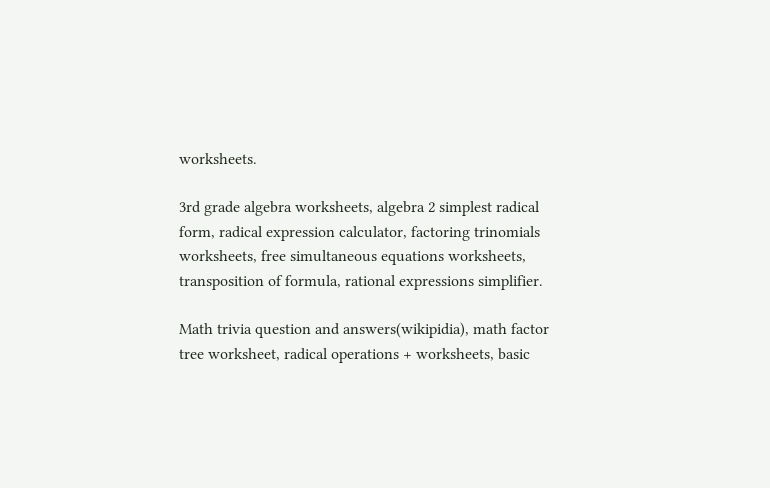worksheets.

3rd grade algebra worksheets, algebra 2 simplest radical form, radical expression calculator, factoring trinomials worksheets, free simultaneous equations worksheets, transposition of formula, rational expressions simplifier.

Math trivia question and answers(wikipidia), math factor tree worksheet, radical operations + worksheets, basic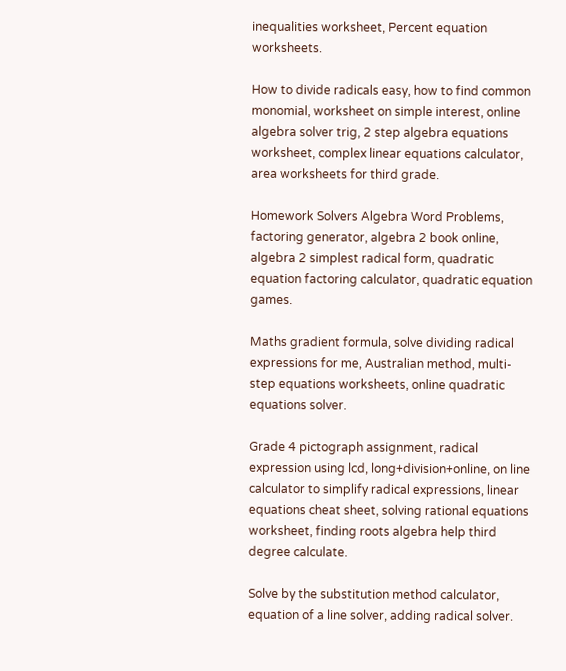inequalities worksheet, Percent equation worksheets.

How to divide radicals easy, how to find common monomial, worksheet on simple interest, online algebra solver trig, 2 step algebra equations worksheet, complex linear equations calculator, area worksheets for third grade.

Homework Solvers Algebra Word Problems, factoring generator, algebra 2 book online, algebra 2 simplest radical form, quadratic equation factoring calculator, quadratic equation games.

Maths gradient formula, solve dividing radical expressions for me, Australian method, multi-step equations worksheets, online quadratic equations solver.

Grade 4 pictograph assignment, radical expression using lcd, long+division+online, on line calculator to simplify radical expressions, linear equations cheat sheet, solving rational equations worksheet, finding roots algebra help third degree calculate.

Solve by the substitution method calculator, equation of a line solver, adding radical solver.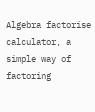Algebra factorise calculator, a simple way of factoring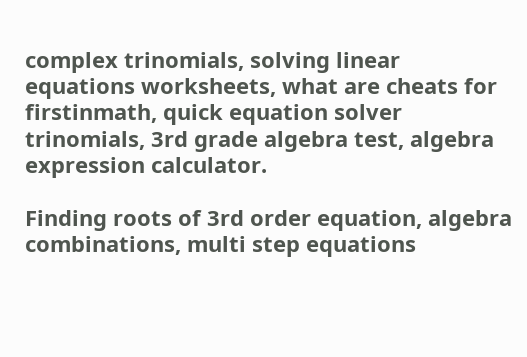complex trinomials, solving linear equations worksheets, what are cheats for firstinmath, quick equation solver trinomials, 3rd grade algebra test, algebra expression calculator.

Finding roots of 3rd order equation, algebra combinations, multi step equations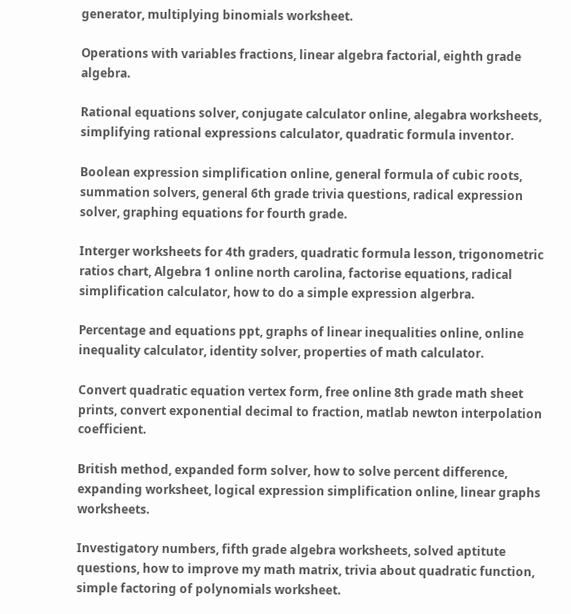generator, multiplying binomials worksheet.

Operations with variables fractions, linear algebra factorial, eighth grade algebra.

Rational equations solver, conjugate calculator online, alegabra worksheets, simplifying rational expressions calculator, quadratic formula inventor.

Boolean expression simplification online, general formula of cubic roots, summation solvers, general 6th grade trivia questions, radical expression solver, graphing equations for fourth grade.

Interger worksheets for 4th graders, quadratic formula lesson, trigonometric ratios chart, Algebra 1 online north carolina, factorise equations, radical simplification calculator, how to do a simple expression algerbra.

Percentage and equations ppt, graphs of linear inequalities online, online inequality calculator, identity solver, properties of math calculator.

Convert quadratic equation vertex form, free online 8th grade math sheet prints, convert exponential decimal to fraction, matlab newton interpolation coefficient.

British method, expanded form solver, how to solve percent difference, expanding worksheet, logical expression simplification online, linear graphs worksheets.

Investigatory numbers, fifth grade algebra worksheets, solved aptitute questions, how to improve my math matrix, trivia about quadratic function, simple factoring of polynomials worksheet.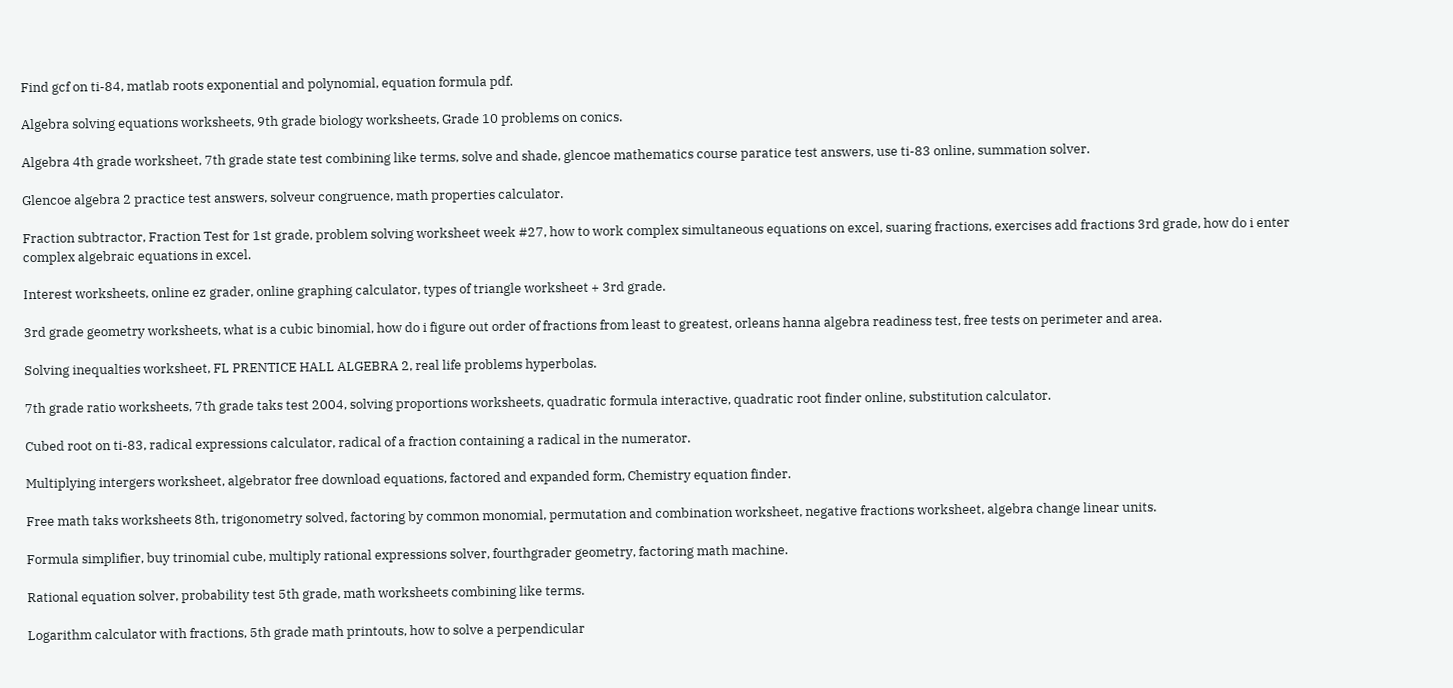Find gcf on ti-84, matlab roots exponential and polynomial, equation formula pdf.

Algebra solving equations worksheets, 9th grade biology worksheets, Grade 10 problems on conics.

Algebra 4th grade worksheet, 7th grade state test combining like terms, solve and shade, glencoe mathematics course paratice test answers, use ti-83 online, summation solver.

Glencoe algebra 2 practice test answers, solveur congruence, math properties calculator.

Fraction subtractor, Fraction Test for 1st grade, problem solving worksheet week #27, how to work complex simultaneous equations on excel, suaring fractions, exercises add fractions 3rd grade, how do i enter complex algebraic equations in excel.

Interest worksheets, online ez grader, online graphing calculator, types of triangle worksheet + 3rd grade.

3rd grade geometry worksheets, what is a cubic binomial, how do i figure out order of fractions from least to greatest, orleans hanna algebra readiness test, free tests on perimeter and area.

Solving inequalties worksheet, FL PRENTICE HALL ALGEBRA 2, real life problems hyperbolas.

7th grade ratio worksheets, 7th grade taks test 2004, solving proportions worksheets, quadratic formula interactive, quadratic root finder online, substitution calculator.

Cubed root on ti-83, radical expressions calculator, radical of a fraction containing a radical in the numerator.

Multiplying intergers worksheet, algebrator free download equations, factored and expanded form, Chemistry equation finder.

Free math taks worksheets 8th, trigonometry solved, factoring by common monomial, permutation and combination worksheet, negative fractions worksheet, algebra change linear units.

Formula simplifier, buy trinomial cube, multiply rational expressions solver, fourthgrader geometry, factoring math machine.

Rational equation solver, probability test 5th grade, math worksheets combining like terms.

Logarithm calculator with fractions, 5th grade math printouts, how to solve a perpendicular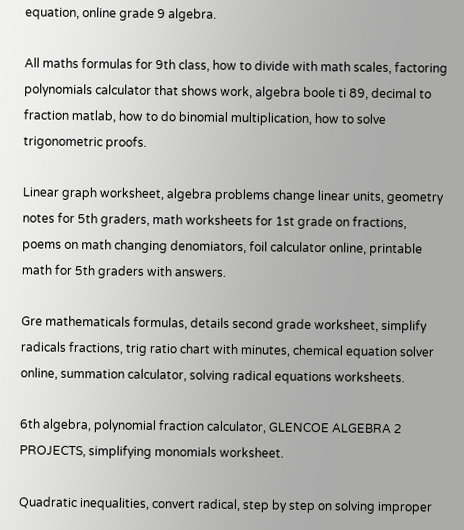equation, online grade 9 algebra.

All maths formulas for 9th class, how to divide with math scales, factoring polynomials calculator that shows work, algebra boole ti 89, decimal to fraction matlab, how to do binomial multiplication, how to solve trigonometric proofs.

Linear graph worksheet, algebra problems change linear units, geometry notes for 5th graders, math worksheets for 1st grade on fractions, poems on math changing denomiators, foil calculator online, printable math for 5th graders with answers.

Gre mathematicals formulas, details second grade worksheet, simplify radicals fractions, trig ratio chart with minutes, chemical equation solver online, summation calculator, solving radical equations worksheets.

6th algebra, polynomial fraction calculator, GLENCOE ALGEBRA 2 PROJECTS, simplifying monomials worksheet.

Quadratic inequalities, convert radical, step by step on solving improper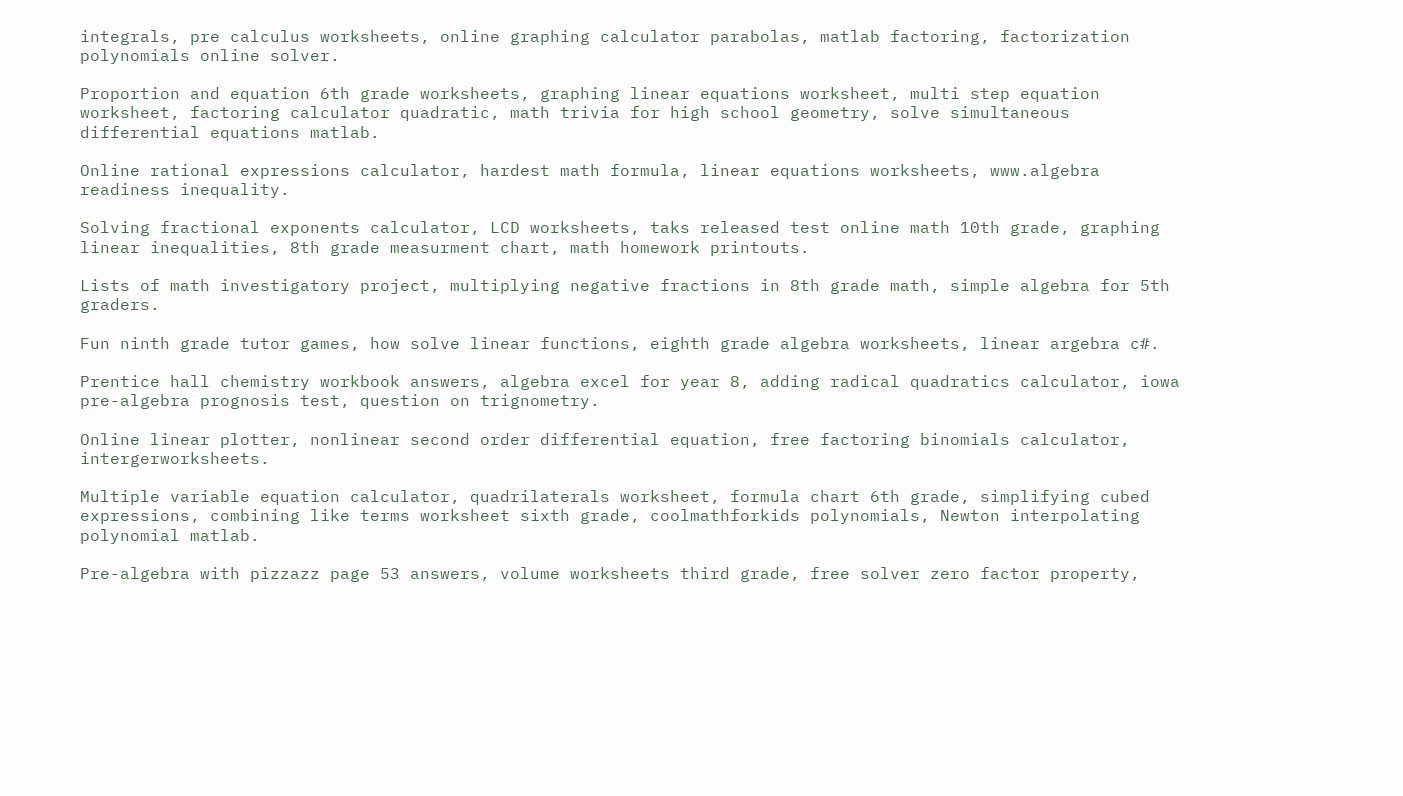integrals, pre calculus worksheets, online graphing calculator parabolas, matlab factoring, factorization polynomials online solver.

Proportion and equation 6th grade worksheets, graphing linear equations worksheet, multi step equation worksheet, factoring calculator quadratic, math trivia for high school geometry, solve simultaneous differential equations matlab.

Online rational expressions calculator, hardest math formula, linear equations worksheets, www.algebra readiness inequality.

Solving fractional exponents calculator, LCD worksheets, taks released test online math 10th grade, graphing linear inequalities, 8th grade measurment chart, math homework printouts.

Lists of math investigatory project, multiplying negative fractions in 8th grade math, simple algebra for 5th graders.

Fun ninth grade tutor games, how solve linear functions, eighth grade algebra worksheets, linear argebra c#.

Prentice hall chemistry workbook answers, algebra excel for year 8, adding radical quadratics calculator, iowa pre-algebra prognosis test, question on trignometry.

Online linear plotter, nonlinear second order differential equation, free factoring binomials calculator, intergerworksheets.

Multiple variable equation calculator, quadrilaterals worksheet, formula chart 6th grade, simplifying cubed expressions, combining like terms worksheet sixth grade, coolmathforkids polynomials, Newton interpolating polynomial matlab.

Pre-algebra with pizzazz page 53 answers, volume worksheets third grade, free solver zero factor property,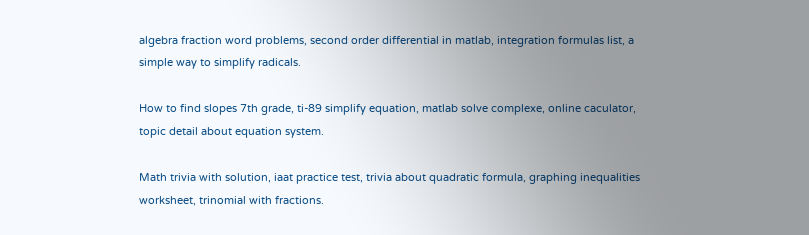algebra fraction word problems, second order differential in matlab, integration formulas list, a simple way to simplify radicals.

How to find slopes 7th grade, ti-89 simplify equation, matlab solve complexe, online caculator, topic detail about equation system.

Math trivia with solution, iaat practice test, trivia about quadratic formula, graphing inequalities worksheet, trinomial with fractions.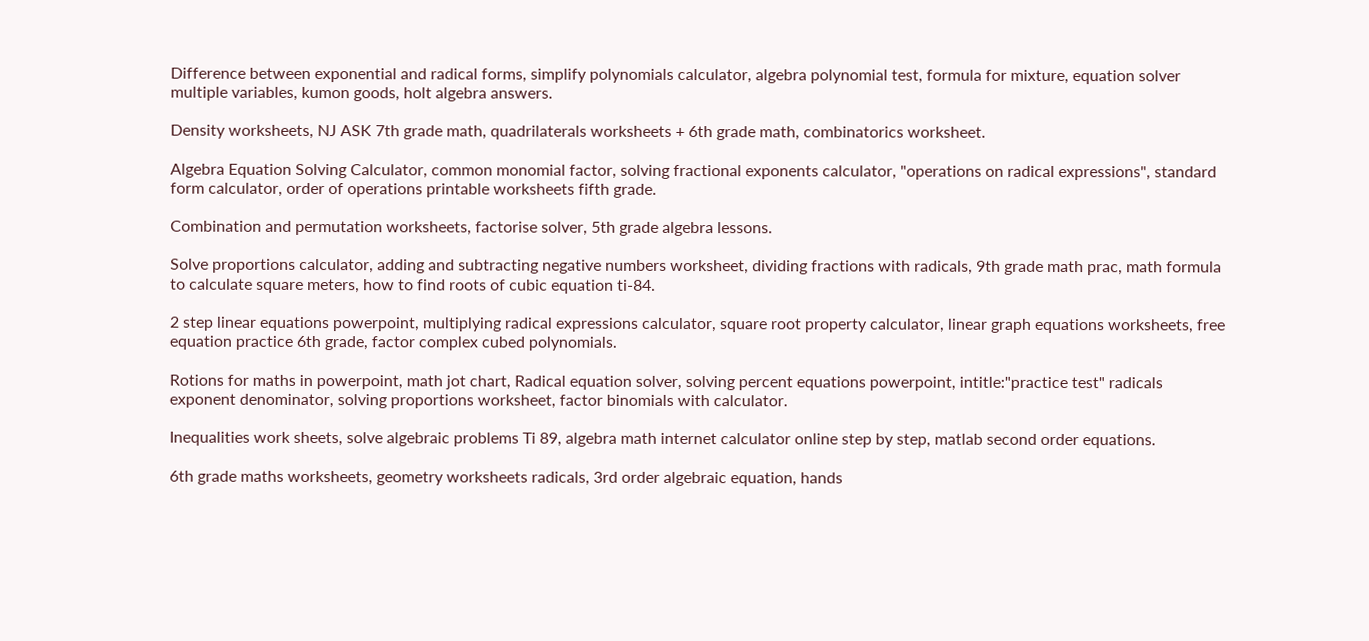Difference between exponential and radical forms, simplify polynomials calculator, algebra polynomial test, formula for mixture, equation solver multiple variables, kumon goods, holt algebra answers.

Density worksheets, NJ ASK 7th grade math, quadrilaterals worksheets + 6th grade math, combinatorics worksheet.

Algebra Equation Solving Calculator, common monomial factor, solving fractional exponents calculator, "operations on radical expressions", standard form calculator, order of operations printable worksheets fifth grade.

Combination and permutation worksheets, factorise solver, 5th grade algebra lessons.

Solve proportions calculator, adding and subtracting negative numbers worksheet, dividing fractions with radicals, 9th grade math prac, math formula to calculate square meters, how to find roots of cubic equation ti-84.

2 step linear equations powerpoint, multiplying radical expressions calculator, square root property calculator, linear graph equations worksheets, free equation practice 6th grade, factor complex cubed polynomials.

Rotions for maths in powerpoint, math jot chart, Radical equation solver, solving percent equations powerpoint, intitle:"practice test" radicals exponent denominator, solving proportions worksheet, factor binomials with calculator.

Inequalities work sheets, solve algebraic problems Ti 89, algebra math internet calculator online step by step, matlab second order equations.

6th grade maths worksheets, geometry worksheets radicals, 3rd order algebraic equation, hands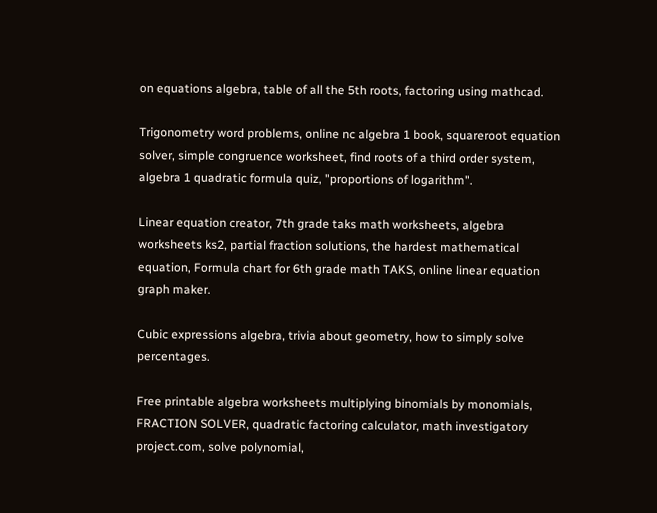on equations algebra, table of all the 5th roots, factoring using mathcad.

Trigonometry word problems, online nc algebra 1 book, squareroot equation solver, simple congruence worksheet, find roots of a third order system, algebra 1 quadratic formula quiz, "proportions of logarithm".

Linear equation creator, 7th grade taks math worksheets, algebra worksheets ks2, partial fraction solutions, the hardest mathematical equation, Formula chart for 6th grade math TAKS, online linear equation graph maker.

Cubic expressions algebra, trivia about geometry, how to simply solve percentages.

Free printable algebra worksheets multiplying binomials by monomials, FRACTION SOLVER, quadratic factoring calculator, math investigatory project.com, solve polynomial,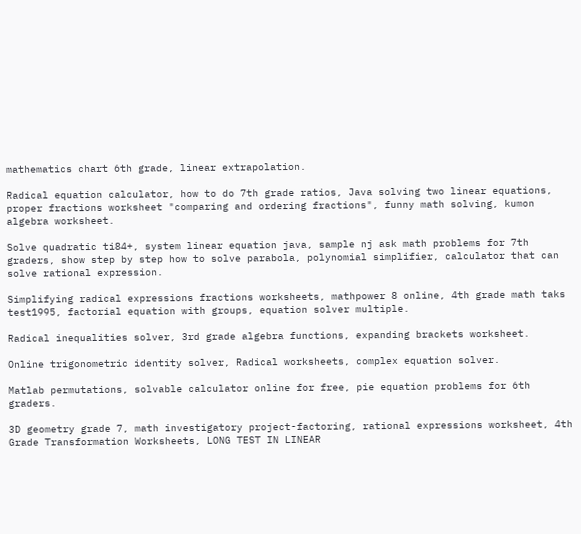mathematics chart 6th grade, linear extrapolation.

Radical equation calculator, how to do 7th grade ratios, Java solving two linear equations, proper fractions worksheet "comparing and ordering fractions", funny math solving, kumon algebra worksheet.

Solve quadratic ti84+, system linear equation java, sample nj ask math problems for 7th graders, show step by step how to solve parabola, polynomial simplifier, calculator that can solve rational expression.

Simplifying radical expressions fractions worksheets, mathpower 8 online, 4th grade math taks test1995, factorial equation with groups, equation solver multiple.

Radical inequalities solver, 3rd grade algebra functions, expanding brackets worksheet.

Online trigonometric identity solver, Radical worksheets, complex equation solver.

Matlab permutations, solvable calculator online for free, pie equation problems for 6th graders.

3D geometry grade 7, math investigatory project-factoring, rational expressions worksheet, 4th Grade Transformation Worksheets, LONG TEST IN LINEAR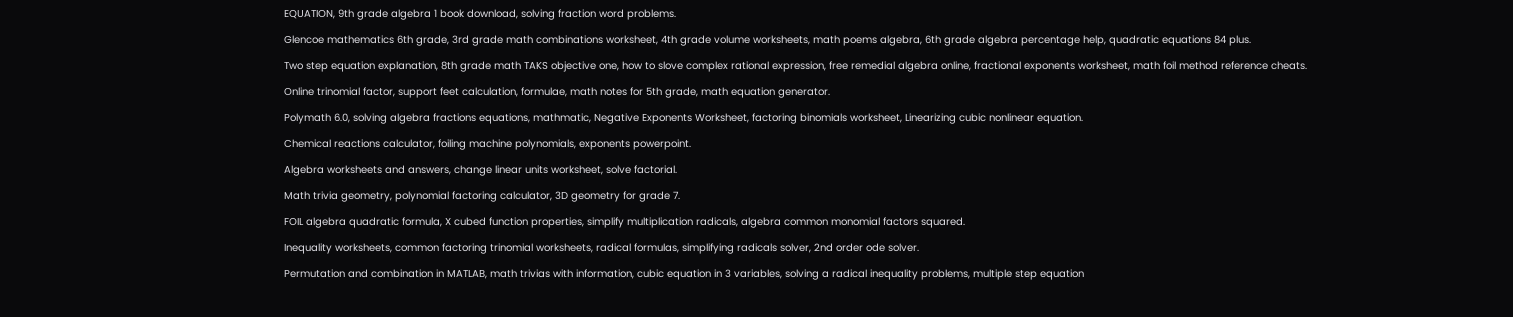EQUATION, 9th grade algebra 1 book download, solving fraction word problems.

Glencoe mathematics 6th grade, 3rd grade math combinations worksheet, 4th grade volume worksheets, math poems algebra, 6th grade algebra percentage help, quadratic equations 84 plus.

Two step equation explanation, 8th grade math TAKS objective one, how to slove complex rational expression, free remedial algebra online, fractional exponents worksheet, math foil method reference cheats.

Online trinomial factor, support feet calculation, formulae, math notes for 5th grade, math equation generator.

Polymath 6.0, solving algebra fractions equations, mathmatic, Negative Exponents Worksheet, factoring binomials worksheet, Linearizing cubic nonlinear equation.

Chemical reactions calculator, foiling machine polynomials, exponents powerpoint.

Algebra worksheets and answers, change linear units worksheet, solve factorial.

Math trivia geometry, polynomial factoring calculator, 3D geometry for grade 7.

FOIL algebra quadratic formula, X cubed function properties, simplify multiplication radicals, algebra common monomial factors squared.

Inequality worksheets, common factoring trinomial worksheets, radical formulas, simplifying radicals solver, 2nd order ode solver.

Permutation and combination in MATLAB, math trivias with information, cubic equation in 3 variables, solving a radical inequality problems, multiple step equation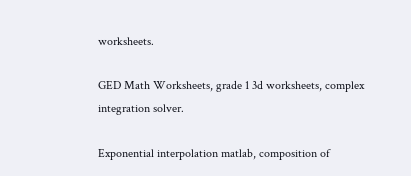worksheets.

GED Math Worksheets, grade 1 3d worksheets, complex integration solver.

Exponential interpolation matlab, composition of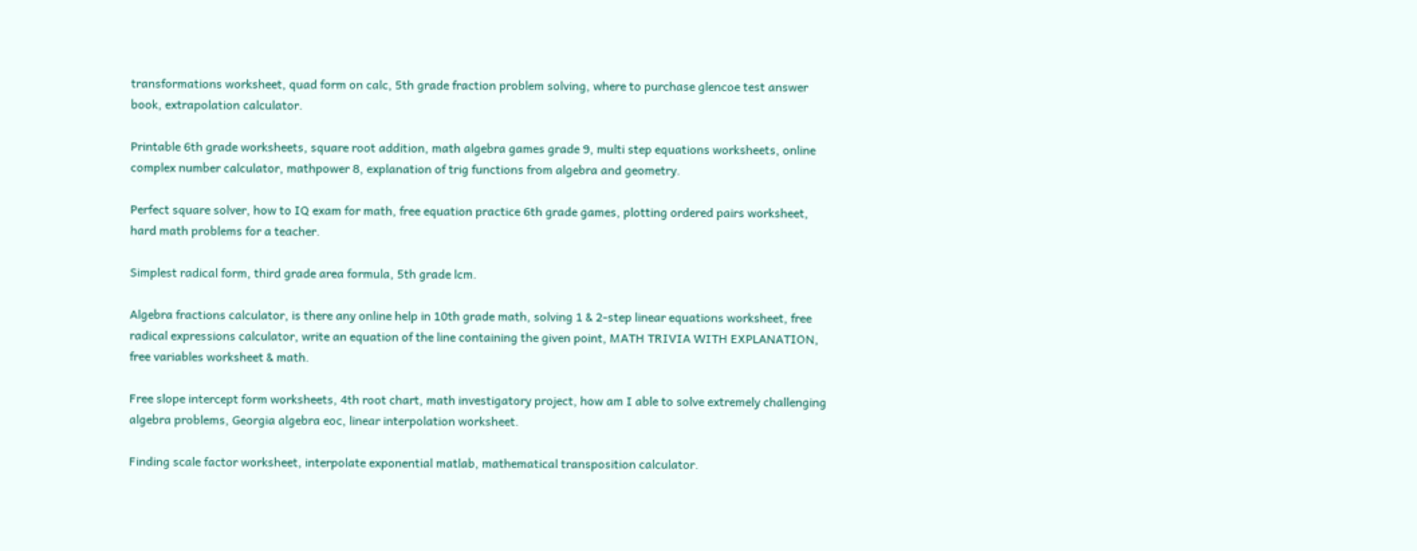transformations worksheet, quad form on calc, 5th grade fraction problem solving, where to purchase glencoe test answer book, extrapolation calculator.

Printable 6th grade worksheets, square root addition, math algebra games grade 9, multi step equations worksheets, online complex number calculator, mathpower 8, explanation of trig functions from algebra and geometry.

Perfect square solver, how to IQ exam for math, free equation practice 6th grade games, plotting ordered pairs worksheet, hard math problems for a teacher.

Simplest radical form, third grade area formula, 5th grade lcm.

Algebra fractions calculator, is there any online help in 10th grade math, solving 1 & 2-step linear equations worksheet, free radical expressions calculator, write an equation of the line containing the given point, MATH TRIVIA WITH EXPLANATION, free variables worksheet & math.

Free slope intercept form worksheets, 4th root chart, math investigatory project, how am I able to solve extremely challenging algebra problems, Georgia algebra eoc, linear interpolation worksheet.

Finding scale factor worksheet, interpolate exponential matlab, mathematical transposition calculator.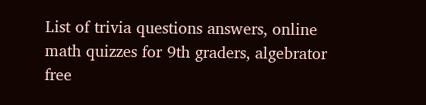List of trivia questions answers, online math quizzes for 9th graders, algebrator free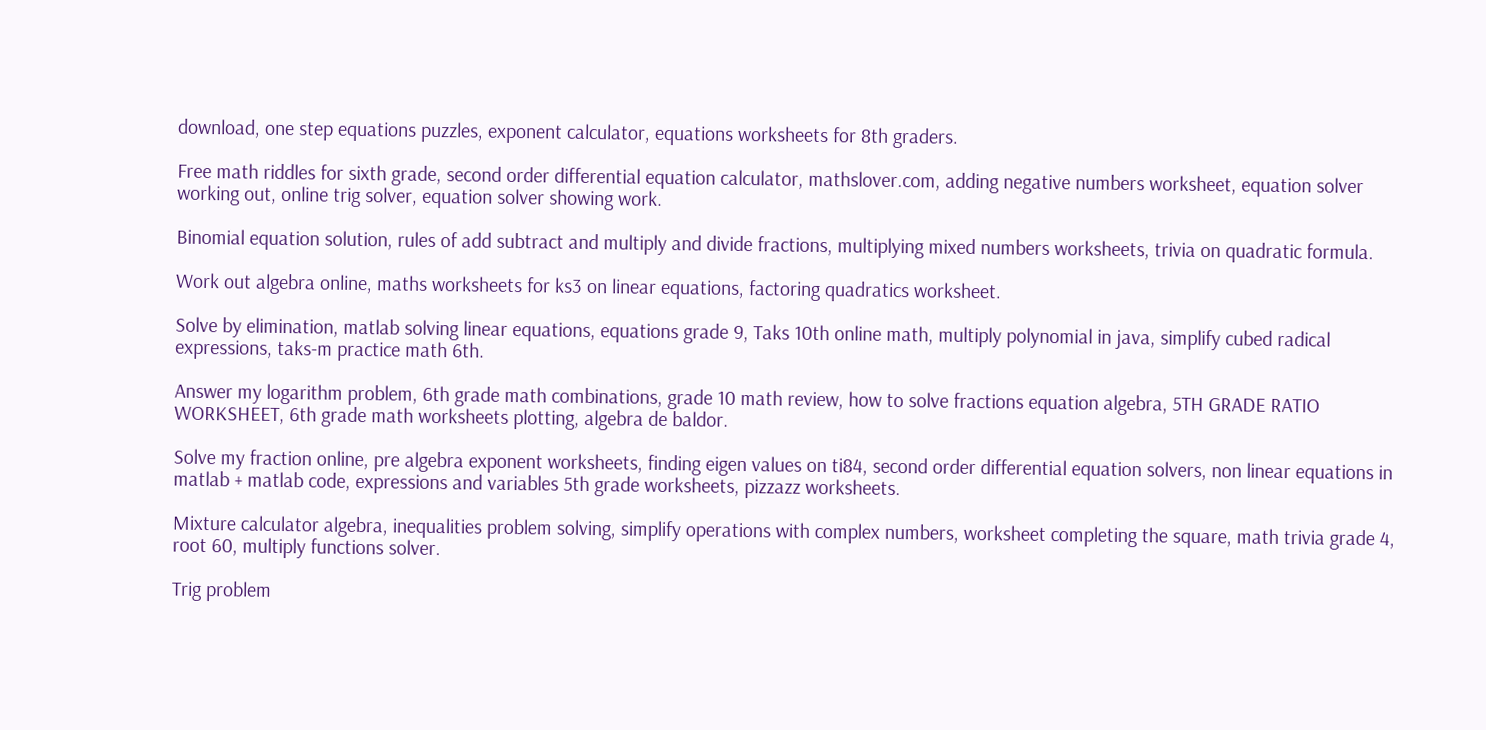download, one step equations puzzles, exponent calculator, equations worksheets for 8th graders.

Free math riddles for sixth grade, second order differential equation calculator, mathslover.com, adding negative numbers worksheet, equation solver working out, online trig solver, equation solver showing work.

Binomial equation solution, rules of add subtract and multiply and divide fractions, multiplying mixed numbers worksheets, trivia on quadratic formula.

Work out algebra online, maths worksheets for ks3 on linear equations, factoring quadratics worksheet.

Solve by elimination, matlab solving linear equations, equations grade 9, Taks 10th online math, multiply polynomial in java, simplify cubed radical expressions, taks-m practice math 6th.

Answer my logarithm problem, 6th grade math combinations, grade 10 math review, how to solve fractions equation algebra, 5TH GRADE RATIO WORKSHEET, 6th grade math worksheets plotting, algebra de baldor.

Solve my fraction online, pre algebra exponent worksheets, finding eigen values on ti84, second order differential equation solvers, non linear equations in matlab + matlab code, expressions and variables 5th grade worksheets, pizzazz worksheets.

Mixture calculator algebra, inequalities problem solving, simplify operations with complex numbers, worksheet completing the square, math trivia grade 4, root 60, multiply functions solver.

Trig problem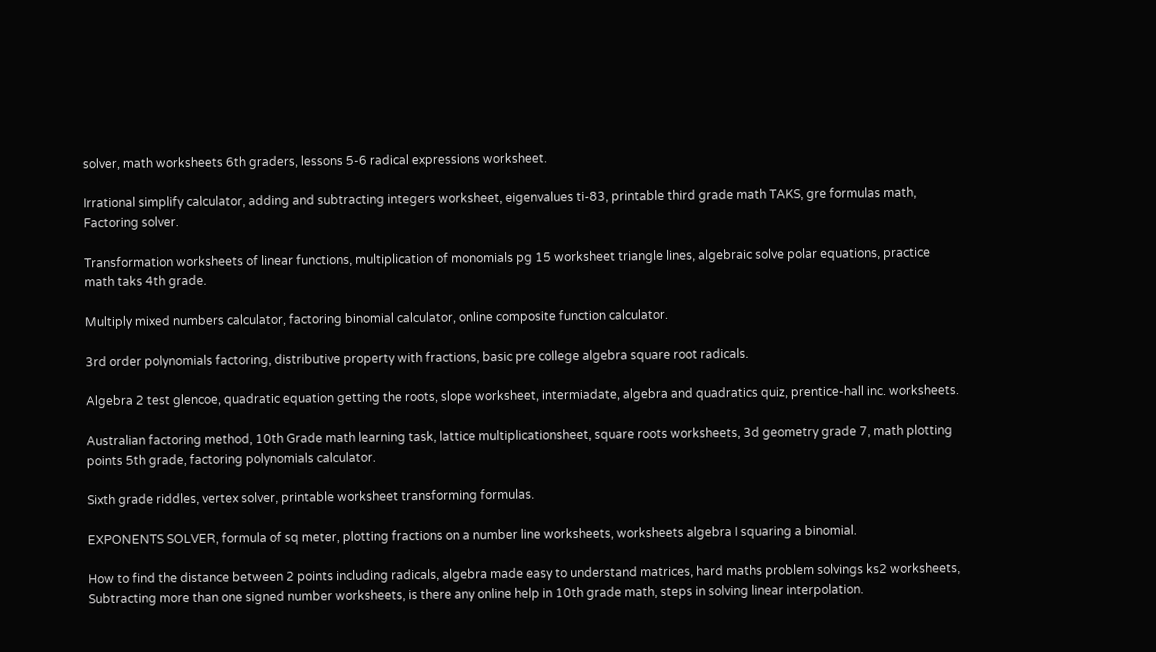solver, math worksheets 6th graders, lessons 5-6 radical expressions worksheet.

Irrational simplify calculator, adding and subtracting integers worksheet, eigenvalues ti-83, printable third grade math TAKS, gre formulas math, Factoring solver.

Transformation worksheets of linear functions, multiplication of monomials pg 15 worksheet triangle lines, algebraic solve polar equations, practice math taks 4th grade.

Multiply mixed numbers calculator, factoring binomial calculator, online composite function calculator.

3rd order polynomials factoring, distributive property with fractions, basic pre college algebra square root radicals.

Algebra 2 test glencoe, quadratic equation getting the roots, slope worksheet, intermiadate, algebra and quadratics quiz, prentice-hall inc. worksheets.

Australian factoring method, 10th Grade math learning task, lattice multiplicationsheet, square roots worksheets, 3d geometry grade 7, math plotting points 5th grade, factoring polynomials calculator.

Sixth grade riddles, vertex solver, printable worksheet transforming formulas.

EXPONENTS SOLVER, formula of sq meter, plotting fractions on a number line worksheets, worksheets algebra I squaring a binomial.

How to find the distance between 2 points including radicals, algebra made easy to understand matrices, hard maths problem solvings ks2 worksheets, Subtracting more than one signed number worksheets, is there any online help in 10th grade math, steps in solving linear interpolation.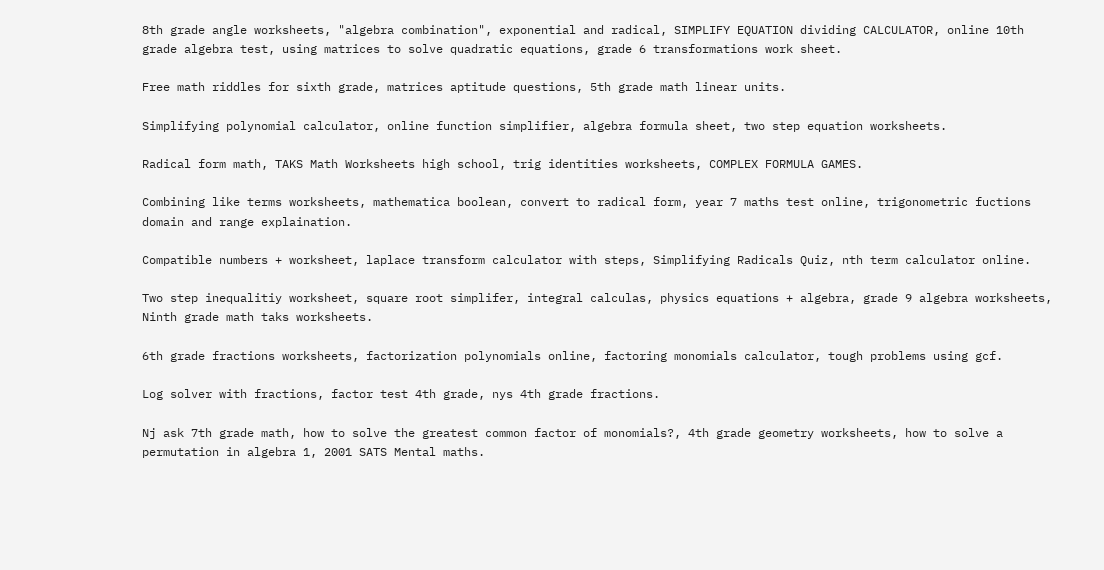8th grade angle worksheets, "algebra combination", exponential and radical, SIMPLIFY EQUATION dividing CALCULATOR, online 10th grade algebra test, using matrices to solve quadratic equations, grade 6 transformations work sheet.

Free math riddles for sixth grade, matrices aptitude questions, 5th grade math linear units.

Simplifying polynomial calculator, online function simplifier, algebra formula sheet, two step equation worksheets.

Radical form math, TAKS Math Worksheets high school, trig identities worksheets, COMPLEX FORMULA GAMES.

Combining like terms worksheets, mathematica boolean, convert to radical form, year 7 maths test online, trigonometric fuctions domain and range explaination.

Compatible numbers + worksheet, laplace transform calculator with steps, Simplifying Radicals Quiz, nth term calculator online.

Two step inequalitiy worksheet, square root simplifer, integral calculas, physics equations + algebra, grade 9 algebra worksheets, Ninth grade math taks worksheets.

6th grade fractions worksheets, factorization polynomials online, factoring monomials calculator, tough problems using gcf.

Log solver with fractions, factor test 4th grade, nys 4th grade fractions.

Nj ask 7th grade math, how to solve the greatest common factor of monomials?, 4th grade geometry worksheets, how to solve a permutation in algebra 1, 2001 SATS Mental maths.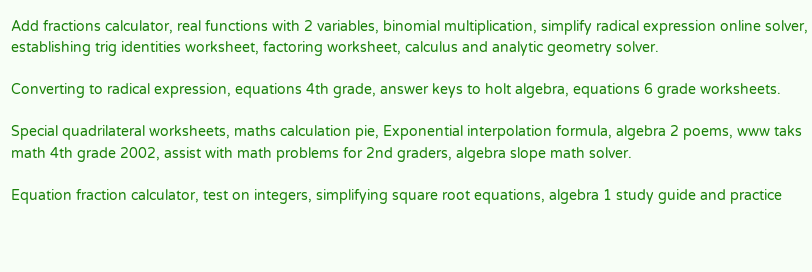Add fractions calculator, real functions with 2 variables, binomial multiplication, simplify radical expression online solver, establishing trig identities worksheet, factoring worksheet, calculus and analytic geometry solver.

Converting to radical expression, equations 4th grade, answer keys to holt algebra, equations 6 grade worksheets.

Special quadrilateral worksheets, maths calculation pie, Exponential interpolation formula, algebra 2 poems, www taks math 4th grade 2002, assist with math problems for 2nd graders, algebra slope math solver.

Equation fraction calculator, test on integers, simplifying square root equations, algebra 1 study guide and practice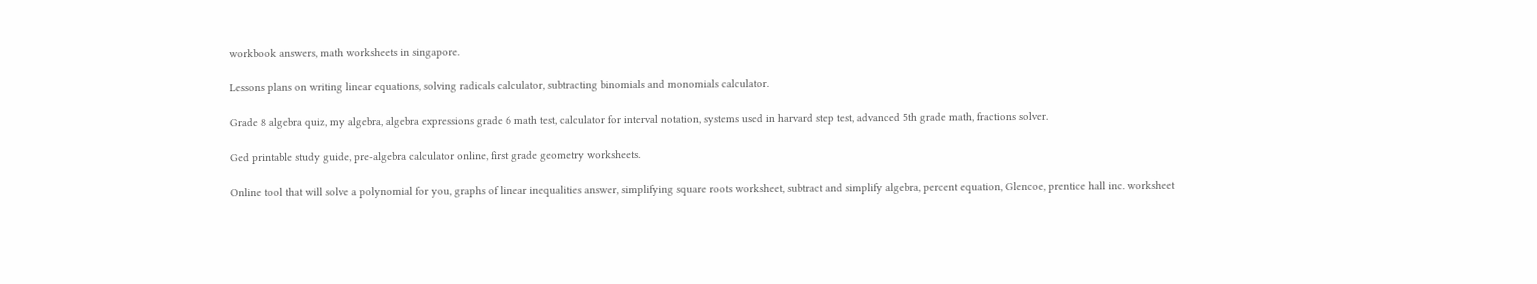workbook answers, math worksheets in singapore.

Lessons plans on writing linear equations, solving radicals calculator, subtracting binomials and monomials calculator.

Grade 8 algebra quiz, my algebra, algebra expressions grade 6 math test, calculator for interval notation, systems used in harvard step test, advanced 5th grade math, fractions solver.

Ged printable study guide, pre-algebra calculator online, first grade geometry worksheets.

Online tool that will solve a polynomial for you, graphs of linear inequalities answer, simplifying square roots worksheet, subtract and simplify algebra, percent equation, Glencoe, prentice hall inc. worksheet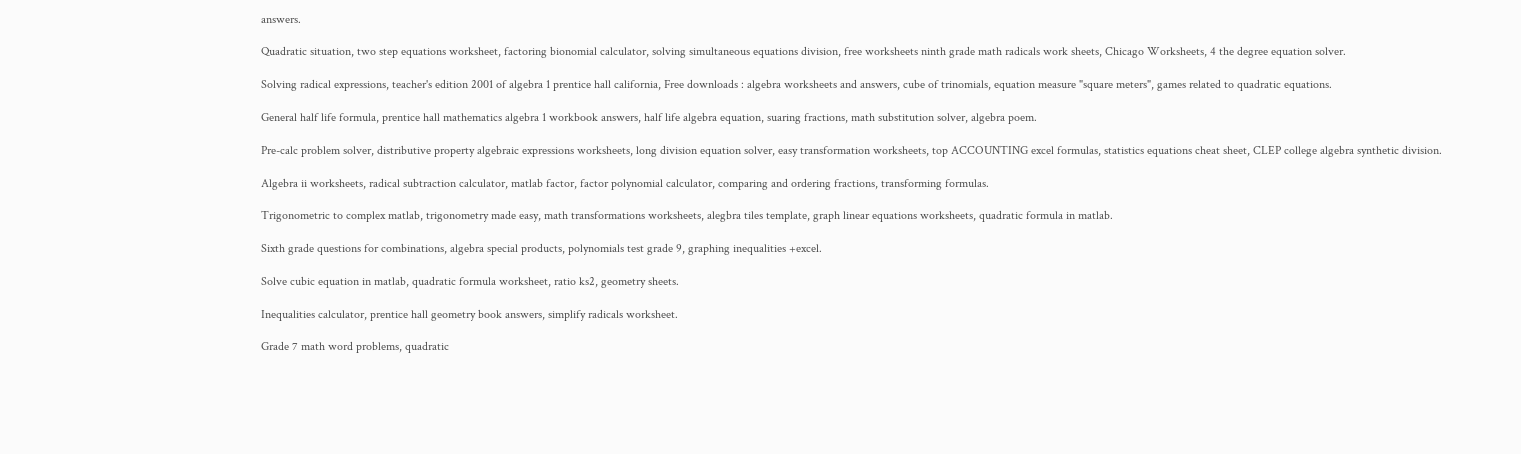answers.

Quadratic situation, two step equations worksheet, factoring bionomial calculator, solving simultaneous equations division, free worksheets ninth grade math radicals work sheets, Chicago Worksheets, 4 the degree equation solver.

Solving radical expressions, teacher's edition 2001 of algebra 1 prentice hall california, Free downloads : algebra worksheets and answers, cube of trinomials, equation measure "square meters", games related to quadratic equations.

General half life formula, prentice hall mathematics algebra 1 workbook answers, half life algebra equation, suaring fractions, math substitution solver, algebra poem.

Pre-calc problem solver, distributive property algebraic expressions worksheets, long division equation solver, easy transformation worksheets, top ACCOUNTING excel formulas, statistics equations cheat sheet, CLEP college algebra synthetic division.

Algebra ii worksheets, radical subtraction calculator, matlab factor, factor polynomial calculator, comparing and ordering fractions, transforming formulas.

Trigonometric to complex matlab, trigonometry made easy, math transformations worksheets, alegbra tiles template, graph linear equations worksheets, quadratic formula in matlab.

Sixth grade questions for combinations, algebra special products, polynomials test grade 9, graphing inequalities +excel.

Solve cubic equation in matlab, quadratic formula worksheet, ratio ks2, geometry sheets.

Inequalities calculator, prentice hall geometry book answers, simplify radicals worksheet.

Grade 7 math word problems, quadratic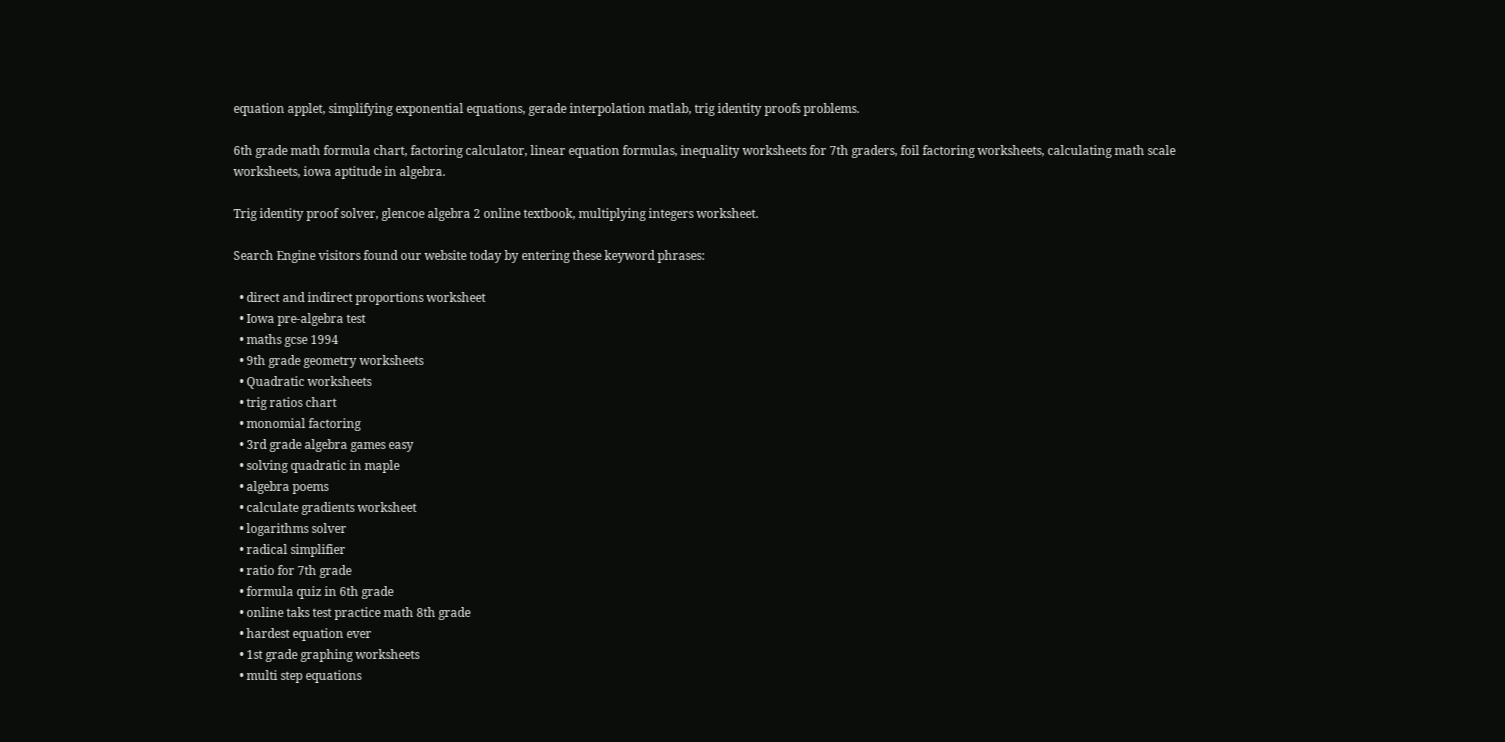equation applet, simplifying exponential equations, gerade interpolation matlab, trig identity proofs problems.

6th grade math formula chart, factoring calculator, linear equation formulas, inequality worksheets for 7th graders, foil factoring worksheets, calculating math scale worksheets, iowa aptitude in algebra.

Trig identity proof solver, glencoe algebra 2 online textbook, multiplying integers worksheet.

Search Engine visitors found our website today by entering these keyword phrases:

  • direct and indirect proportions worksheet
  • Iowa pre-algebra test
  • maths gcse 1994
  • 9th grade geometry worksheets
  • Quadratic worksheets
  • trig ratios chart
  • monomial factoring
  • 3rd grade algebra games easy
  • solving quadratic in maple
  • algebra poems
  • calculate gradients worksheet
  • logarithms solver
  • radical simplifier
  • ratio for 7th grade
  • formula quiz in 6th grade
  • online taks test practice math 8th grade
  • hardest equation ever
  • 1st grade graphing worksheets
  • multi step equations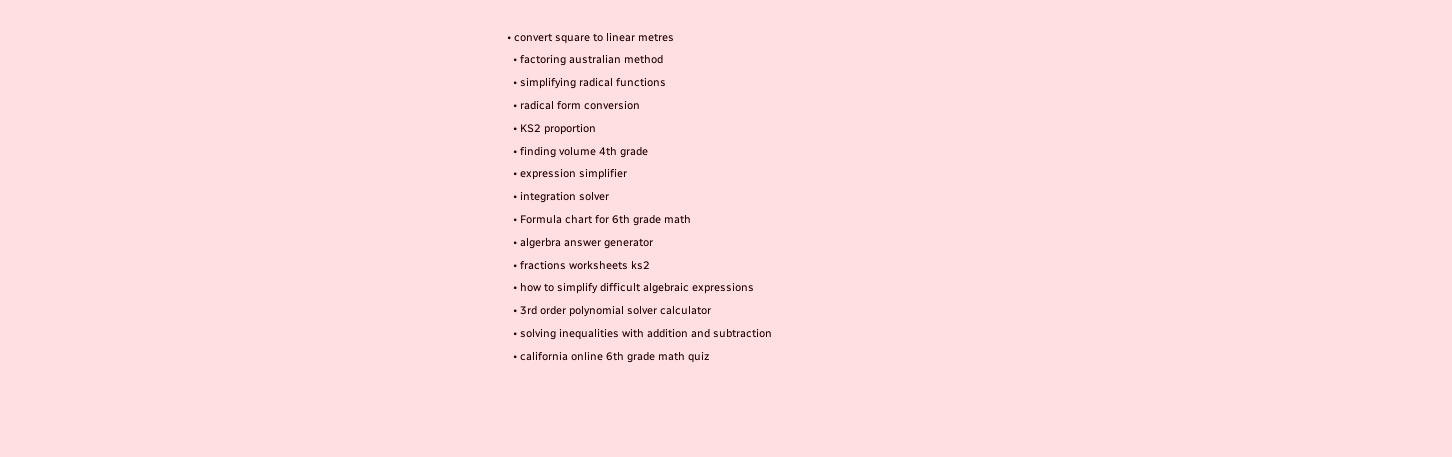• convert square to linear metres
  • factoring australian method
  • simplifying radical functions
  • radical form conversion
  • KS2 proportion
  • finding volume 4th grade
  • expression simplifier
  • integration solver
  • Formula chart for 6th grade math
  • algerbra answer generator
  • fractions worksheets ks2
  • how to simplify difficult algebraic expressions
  • 3rd order polynomial solver calculator
  • solving inequalities with addition and subtraction
  • california online 6th grade math quiz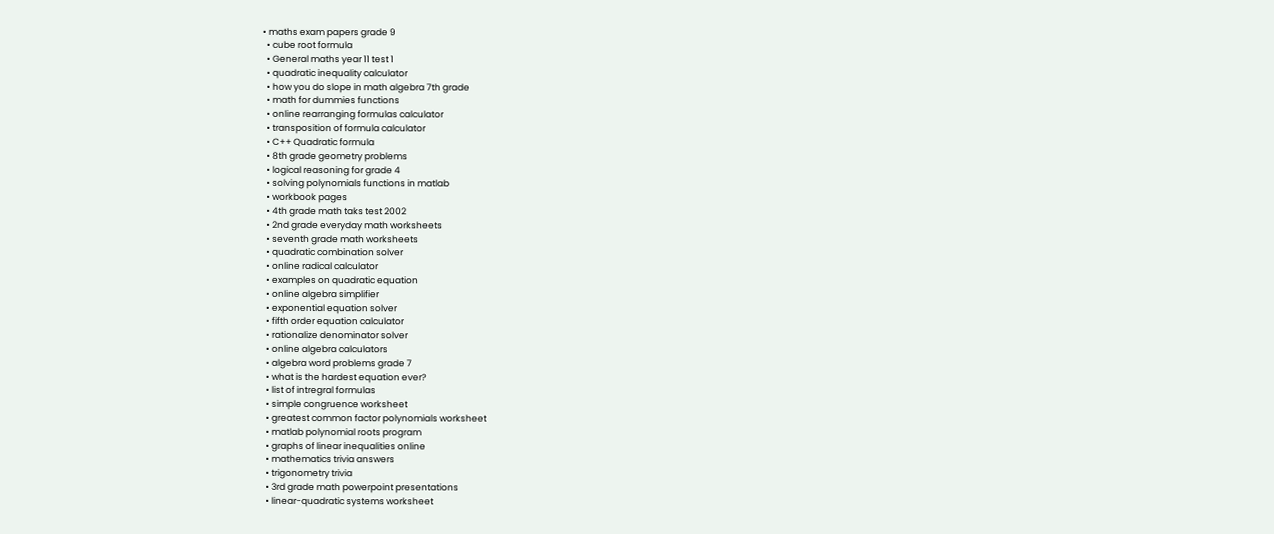• maths exam papers grade 9
  • cube root formula
  • General maths year 11 test 1
  • quadratic inequality calculator
  • how you do slope in math algebra 7th grade
  • math for dummies functions
  • online rearranging formulas calculator
  • transposition of formula calculator
  • C++ Quadratic formula
  • 8th grade geometry problems
  • logical reasoning for grade 4
  • solving polynomials functions in matlab
  • workbook pages
  • 4th grade math taks test 2002
  • 2nd grade everyday math worksheets
  • seventh grade math worksheets
  • quadratic combination solver
  • online radical calculator
  • examples on quadratic equation
  • online algebra simplifier
  • exponential equation solver
  • fifth order equation calculator
  • rationalize denominator solver
  • online algebra calculators
  • algebra word problems grade 7
  • what is the hardest equation ever?
  • list of intregral formulas
  • simple congruence worksheet
  • greatest common factor polynomials worksheet
  • matlab polynomial roots program
  • graphs of linear inequalities online
  • mathematics trivia answers
  • trigonometry trivia
  • 3rd grade math powerpoint presentations
  • linear-quadratic systems worksheet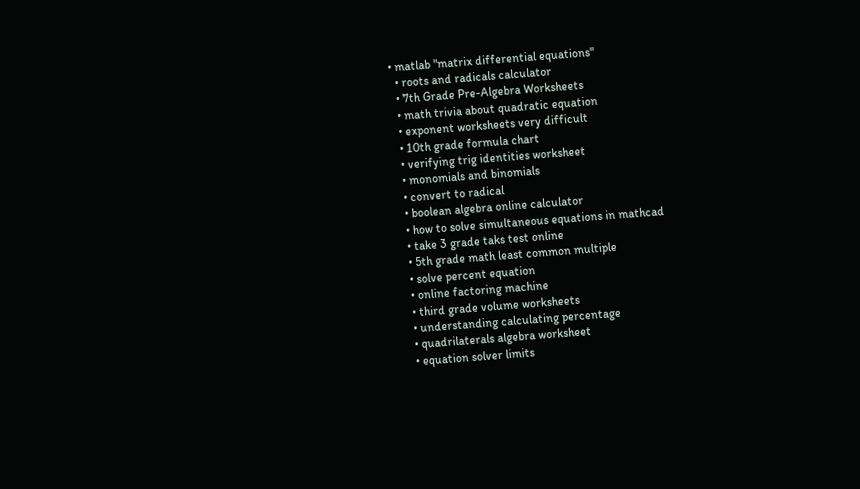• matlab "matrix differential equations"
  • roots and radicals calculator
  • 7th Grade Pre-Algebra Worksheets
  • math trivia about quadratic equation
  • exponent worksheets very difficult
  • 10th grade formula chart
  • verifying trig identities worksheet
  • monomials and binomials
  • convert to radical
  • boolean algebra online calculator
  • how to solve simultaneous equations in mathcad
  • take 3 grade taks test online
  • 5th grade math least common multiple
  • solve percent equation
  • online factoring machine
  • third grade volume worksheets
  • understanding calculating percentage
  • quadrilaterals algebra worksheet
  • equation solver limits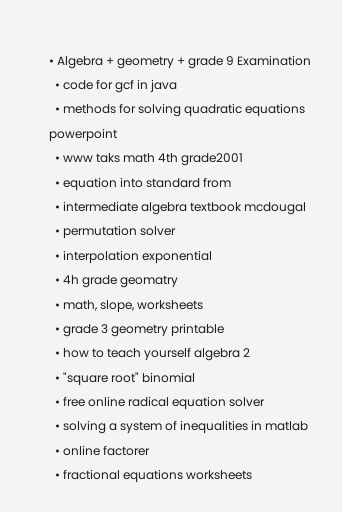• Algebra + geometry + grade 9 Examination
  • code for gcf in java
  • methods for solving quadratic equations powerpoint
  • www taks math 4th grade2001
  • equation into standard from
  • intermediate algebra textbook mcdougal
  • permutation solver
  • interpolation exponential
  • 4h grade geomatry
  • math, slope, worksheets
  • grade 3 geometry printable
  • how to teach yourself algebra 2
  • "square root" binomial
  • free online radical equation solver
  • solving a system of inequalities in matlab
  • online factorer
  • fractional equations worksheets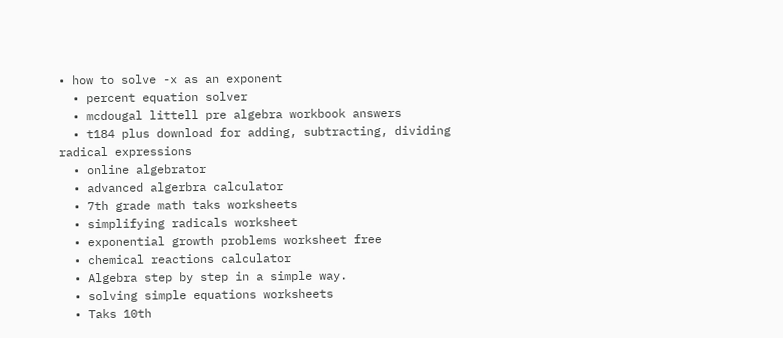• how to solve -x as an exponent
  • percent equation solver
  • mcdougal littell pre algebra workbook answers
  • t184 plus download for adding, subtracting, dividing radical expressions
  • online algebrator
  • advanced algerbra calculator
  • 7th grade math taks worksheets
  • simplifying radicals worksheet
  • exponential growth problems worksheet free
  • chemical reactions calculator
  • Algebra step by step in a simple way.
  • solving simple equations worksheets
  • Taks 10th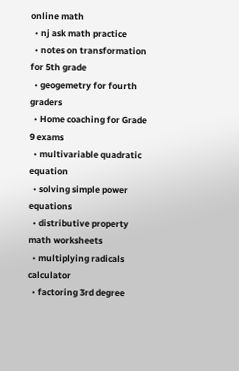online math
  • nj ask math practice
  • notes on transformation for 5th grade
  • geogemetry for fourth graders
  • Home coaching for Grade 9 exams
  • multivariable quadratic equation
  • solving simple power equations
  • distributive property math worksheets
  • multiplying radicals calculator
  • factoring 3rd degree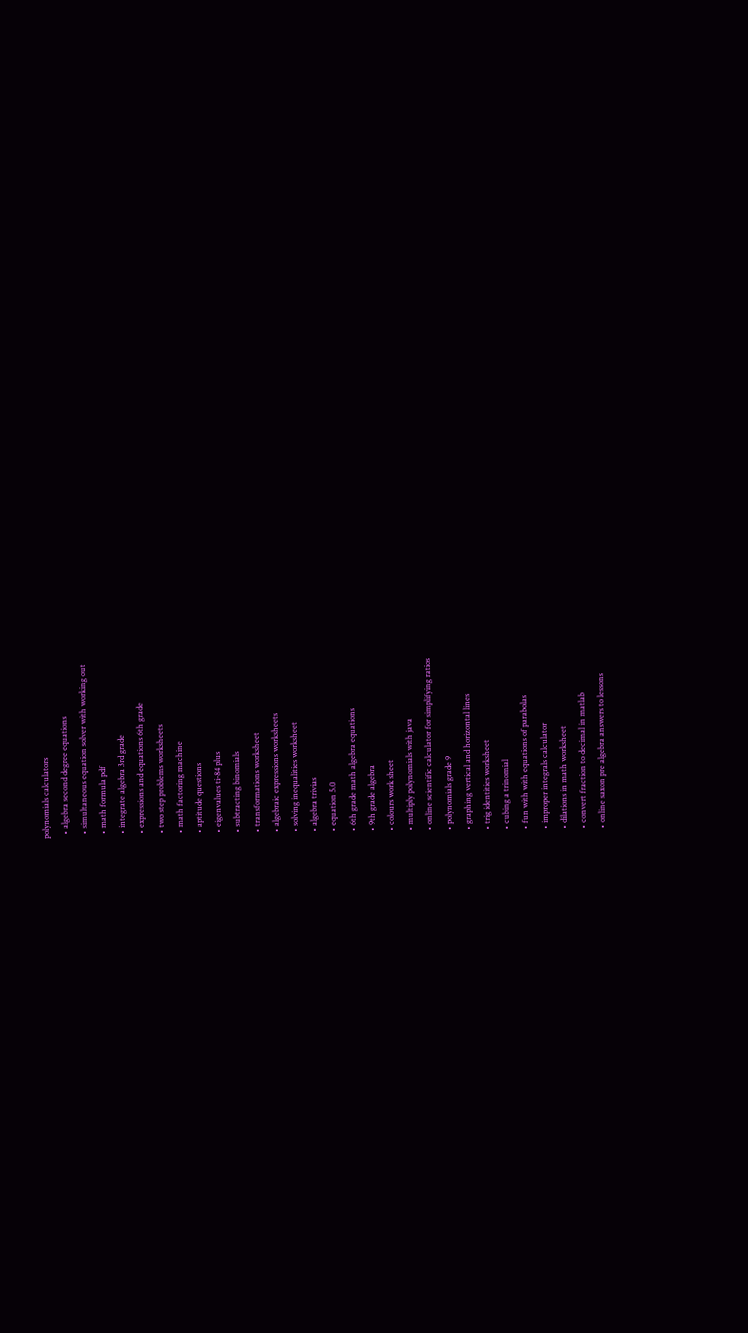polynomials calculators
  • algebra second degree equations
  • simultaneous equation solver with working out
  • math formula pdf
  • integrate algebra 3rd grade
  • expressions and equations 6th grade
  • two step problems worksheets
  • math factoring machine
  • aptitude questions
  • eigenvalues ti-84 plus
  • subtracting binomials
  • transformations worksheet
  • algebraic expressions worksheets
  • solving inequalities worksheet
  • algebra trivias
  • equation 5.0
  • 6th grade math algebra equations
  • 9th grade algebra
  • colours work sheet
  • multiply polynomials with java
  • online scientific calculator for simplifying ratios
  • polynomials grade 9
  • graphing vertical and horizontal lines
  • trig identities worksheet
  • cubing a trinomial
  • fun with with equations of parabolas
  • improper integrals calculator
  • dilations in math worksheet
  • convert fraction to decimal in matlab
  • online saxon pre algebra answers to lessons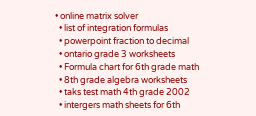• online matrix solver
  • list of integration formulas
  • powerpoint fraction to decimal
  • ontario grade 3 worksheets
  • Formula chart for 6th grade math
  • 8th grade algebra worksheets
  • taks test math 4th grade 2002
  • intergers math sheets for 6th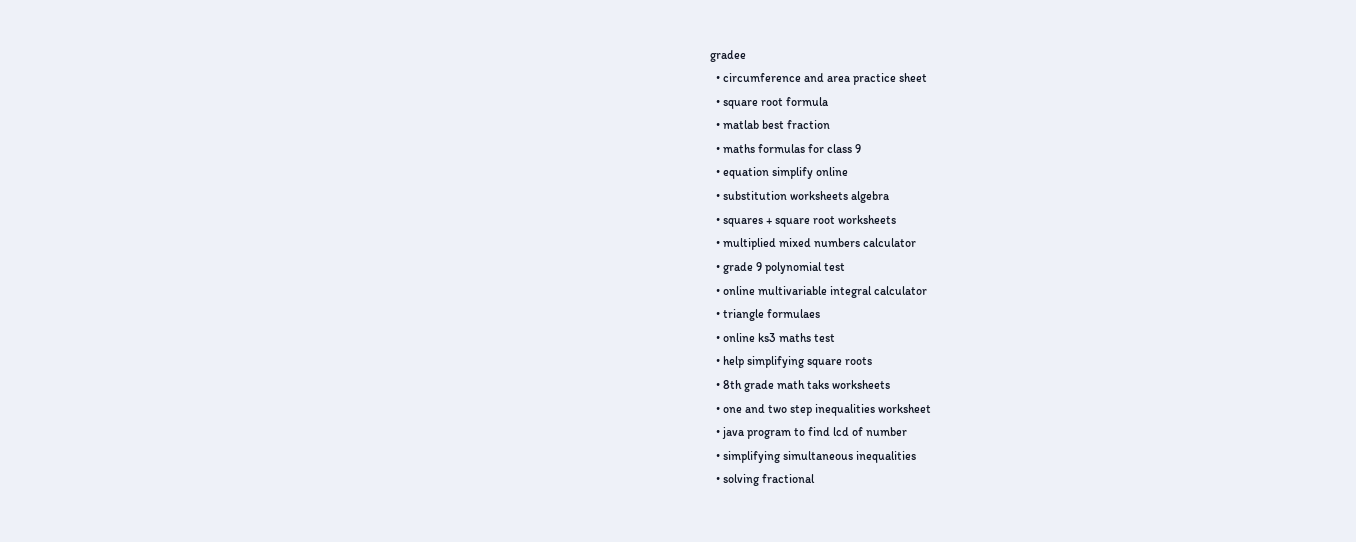gradee
  • circumference and area practice sheet
  • square root formula
  • matlab best fraction
  • maths formulas for class 9
  • equation simplify online
  • substitution worksheets algebra
  • squares + square root worksheets
  • multiplied mixed numbers calculator
  • grade 9 polynomial test
  • online multivariable integral calculator
  • triangle formulaes
  • online ks3 maths test
  • help simplifying square roots
  • 8th grade math taks worksheets
  • one and two step inequalities worksheet
  • java program to find lcd of number
  • simplifying simultaneous inequalities
  • solving fractional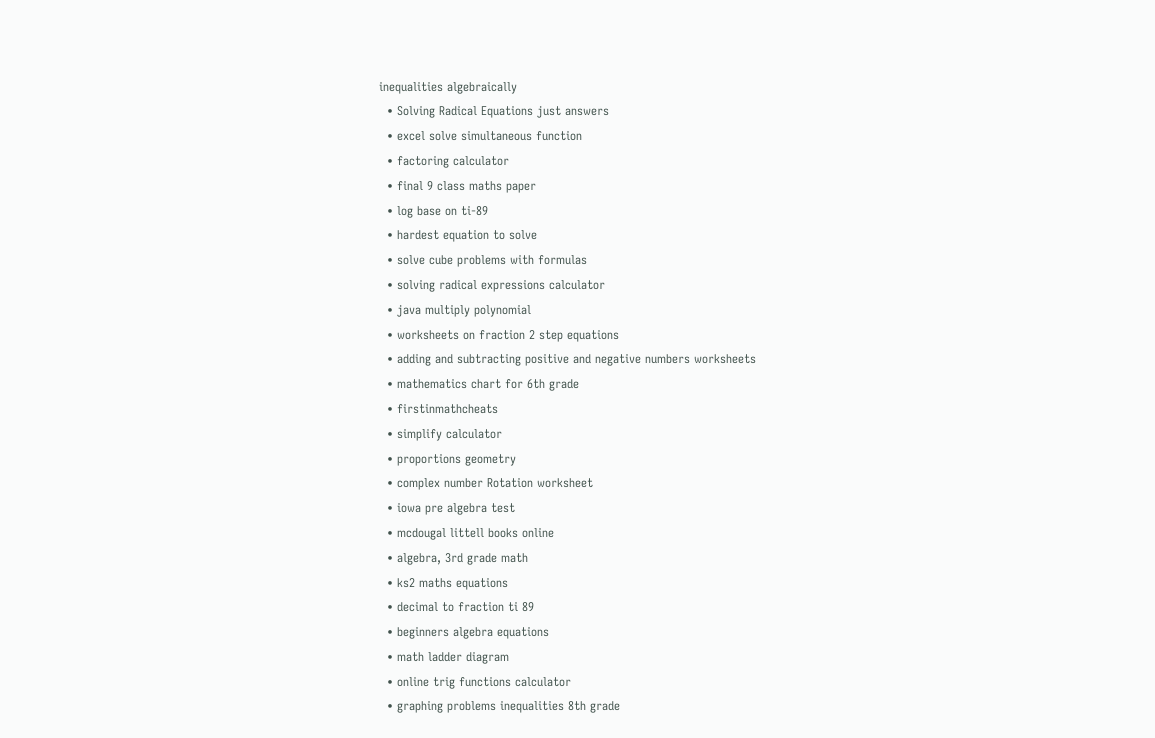inequalities algebraically
  • Solving Radical Equations just answers
  • excel solve simultaneous function
  • factoring calculator
  • final 9 class maths paper
  • log base on ti-89
  • hardest equation to solve
  • solve cube problems with formulas
  • solving radical expressions calculator
  • java multiply polynomial
  • worksheets on fraction 2 step equations
  • adding and subtracting positive and negative numbers worksheets
  • mathematics chart for 6th grade
  • firstinmathcheats
  • simplify calculator
  • proportions geometry
  • complex number Rotation worksheet
  • iowa pre algebra test
  • mcdougal littell books online
  • algebra, 3rd grade math
  • ks2 maths equations
  • decimal to fraction ti 89
  • beginners algebra equations
  • math ladder diagram
  • online trig functions calculator
  • graphing problems inequalities 8th grade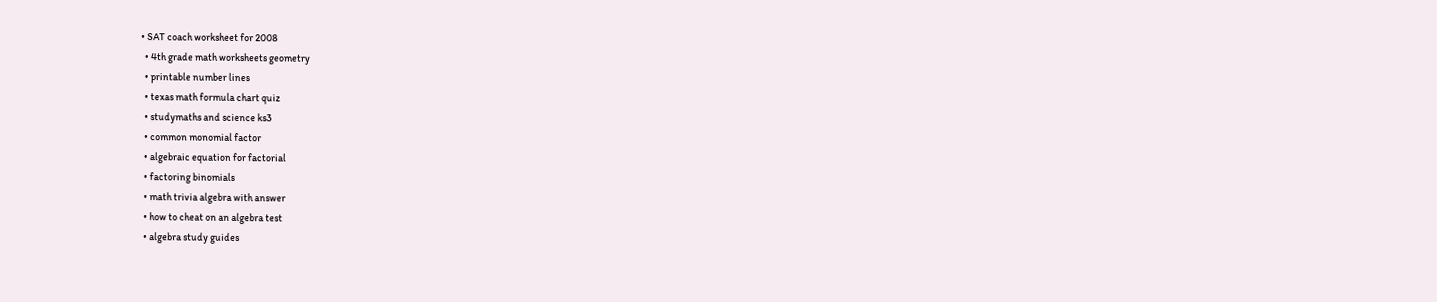• SAT coach worksheet for 2008
  • 4th grade math worksheets geometry
  • printable number lines
  • texas math formula chart quiz
  • studymaths and science ks3
  • common monomial factor
  • algebraic equation for factorial
  • factoring binomials
  • math trivia algebra with answer
  • how to cheat on an algebra test
  • algebra study guides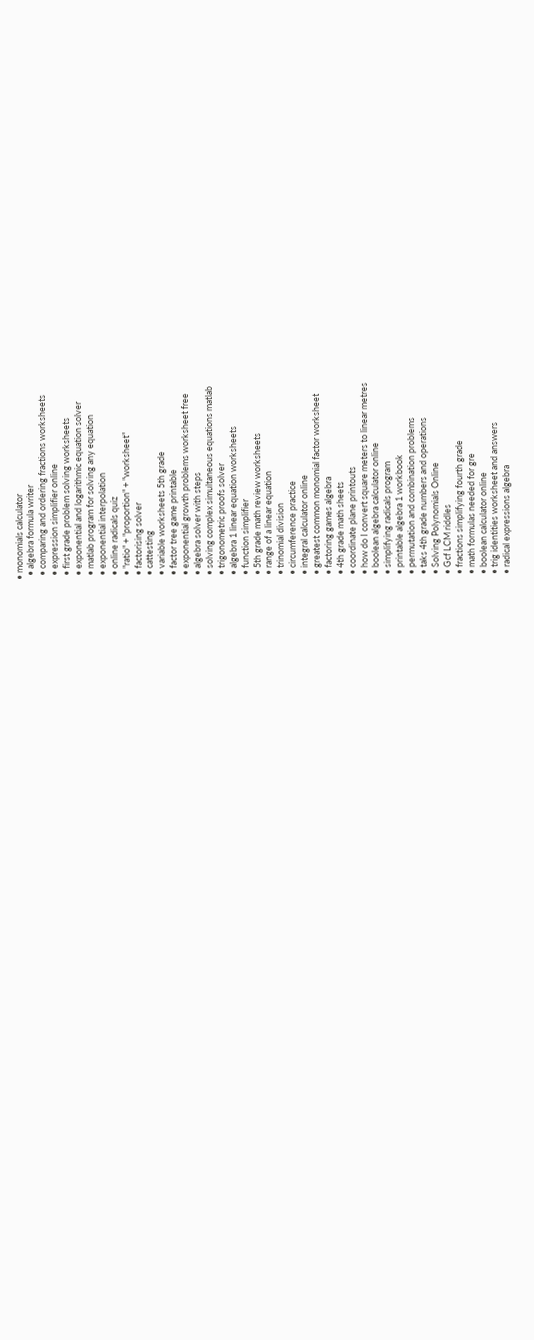• monomials calculator
  • algebra formula writer
  • comparing and ordering fractions worksheets
  • expression simplifier online
  • first grade problem solving worksheets
  • exponential and logarithmic equation solver
  • matlab program for solving any equation
  • exponential interpolation
  • online radicals quiz
  • "ratio" + "proportion" + "worksheet"
  • factorising solver
  • cattesting
  • variable worksheets 5th grade
  • factor tree game printable
  • exponential growth problems worksheet free
  • algebra solver with steps
  • solving complex simultaneous equations matlab
  • trigonometric proofs solver
  • algebra 1 linear equation worksheets
  • function simplifier
  • 5th grade math review worksheets
  • range of a linear equation
  • trinomial division
  • circumference practice
  • integral calculator online
  • greatest common monomial factor worksheet
  • factoring games algebra
  • 4th grade math sheets
  • coordinate plane printouts
  • how do I convert square meters to linear metres
  • boolean algebra calculator online
  • simplifying radicals program
  • printable algebra 1 workbook
  • permutation and combination problems
  • taks 4th grade numbers and operations
  • Solving Polynomials Online
  • Gcf LCM riddles
  • fractions simplifying fourth grade
  • math formulas needed for gre
  • boolean calculator online
  • trig identities worksheet and answers
  • radical expressions algebra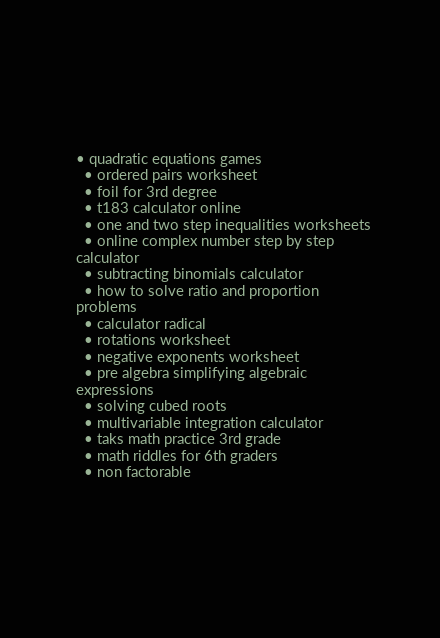• quadratic equations games
  • ordered pairs worksheet
  • foil for 3rd degree
  • t183 calculator online
  • one and two step inequalities worksheets
  • online complex number step by step calculator
  • subtracting binomials calculator
  • how to solve ratio and proportion problems
  • calculator radical
  • rotations worksheet
  • negative exponents worksheet
  • pre algebra simplifying algebraic expressions
  • solving cubed roots
  • multivariable integration calculator
  • taks math practice 3rd grade
  • math riddles for 6th graders
  • non factorable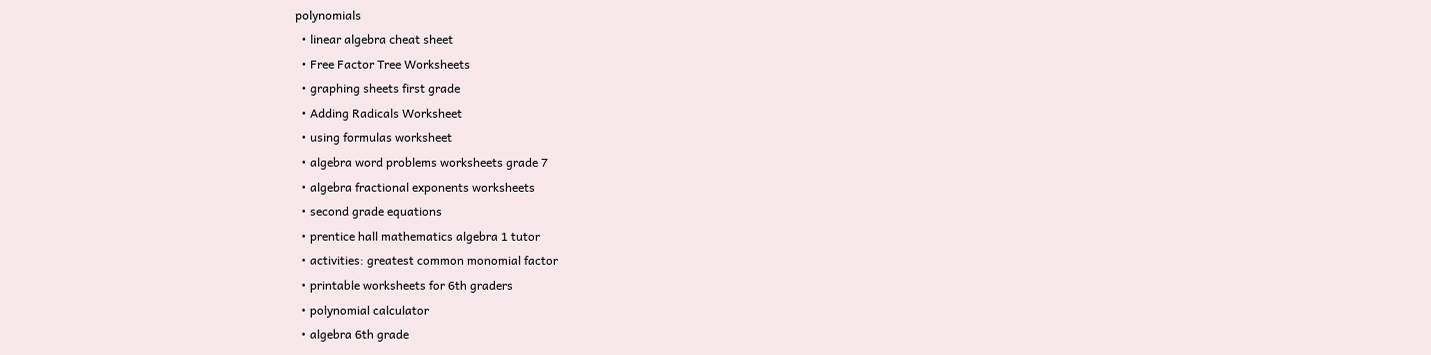polynomials
  • linear algebra cheat sheet
  • Free Factor Tree Worksheets
  • graphing sheets first grade
  • Adding Radicals Worksheet
  • using formulas worksheet
  • algebra word problems worksheets grade 7
  • algebra fractional exponents worksheets
  • second grade equations
  • prentice hall mathematics algebra 1 tutor
  • activities: greatest common monomial factor
  • printable worksheets for 6th graders
  • polynomial calculator
  • algebra 6th grade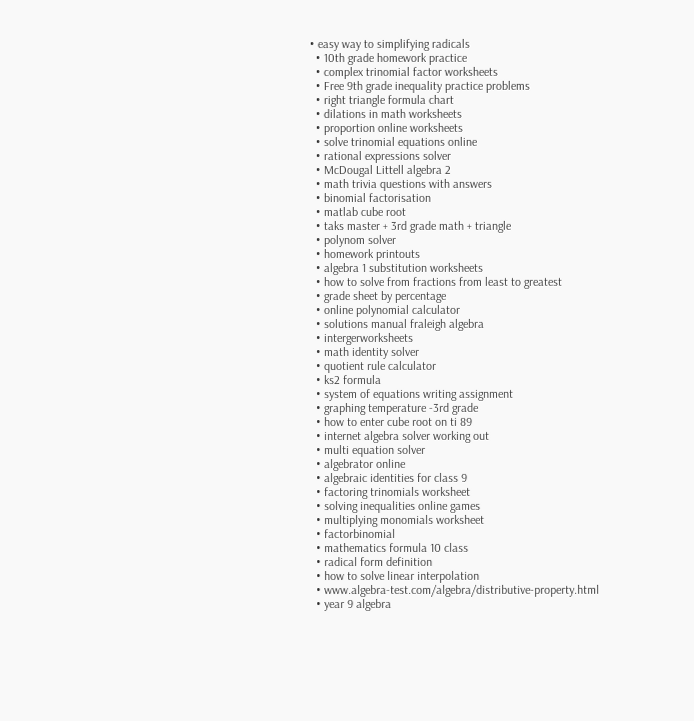• easy way to simplifying radicals
  • 10th grade homework practice
  • complex trinomial factor worksheets
  • Free 9th grade inequality practice problems
  • right triangle formula chart
  • dilations in math worksheets
  • proportion online worksheets
  • solve trinomial equations online
  • rational expressions solver
  • McDougal Littell algebra 2
  • math trivia questions with answers
  • binomial factorisation
  • matlab cube root
  • taks master + 3rd grade math + triangle
  • polynom solver
  • homework printouts
  • algebra 1 substitution worksheets
  • how to solve from fractions from least to greatest
  • grade sheet by percentage
  • online polynomial calculator
  • solutions manual fraleigh algebra
  • intergerworksheets
  • math identity solver
  • quotient rule calculator
  • ks2 formula
  • system of equations writing assignment
  • graphing temperature -3rd grade
  • how to enter cube root on ti 89
  • internet algebra solver working out
  • multi equation solver
  • algebrator online
  • algebraic identities for class 9
  • factoring trinomials worksheet
  • solving inequalities online games
  • multiplying monomials worksheet
  • factorbinomial
  • mathematics formula 10 class
  • radical form definition
  • how to solve linear interpolation
  • www.algebra-test.com/algebra/distributive-property.html
  • year 9 algebra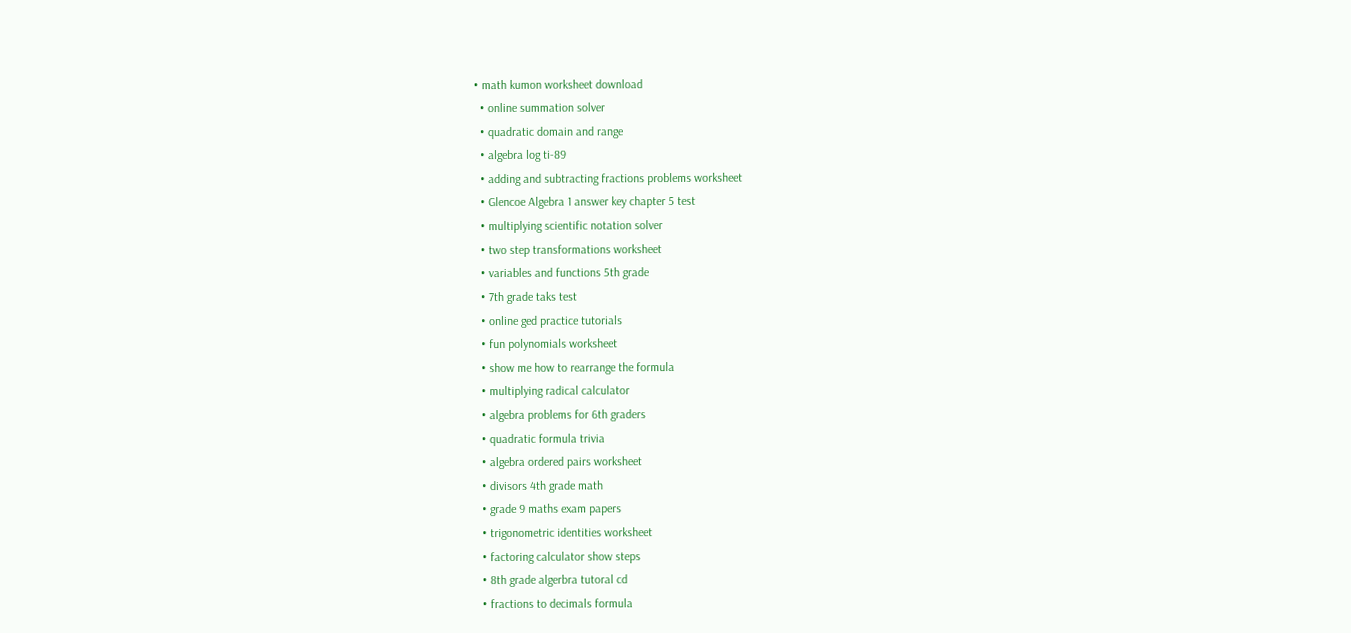• math kumon worksheet download
  • online summation solver
  • quadratic domain and range
  • algebra log ti-89
  • adding and subtracting fractions problems worksheet
  • Glencoe Algebra 1 answer key chapter 5 test
  • multiplying scientific notation solver
  • two step transformations worksheet
  • variables and functions 5th grade
  • 7th grade taks test
  • online ged practice tutorials
  • fun polynomials worksheet
  • show me how to rearrange the formula
  • multiplying radical calculator
  • algebra problems for 6th graders
  • quadratic formula trivia
  • algebra ordered pairs worksheet
  • divisors 4th grade math
  • grade 9 maths exam papers
  • trigonometric identities worksheet
  • factoring calculator show steps
  • 8th grade algerbra tutoral cd
  • fractions to decimals formula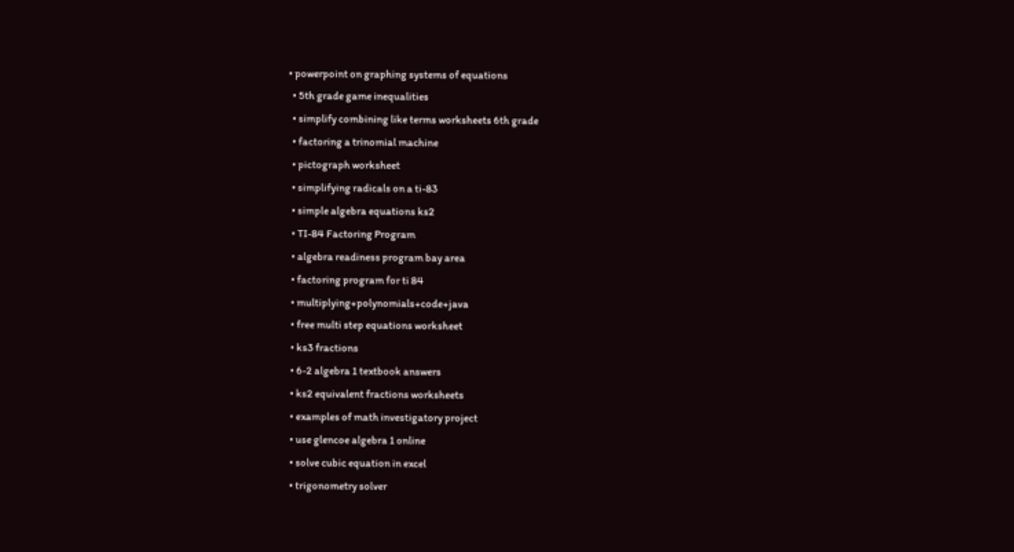• powerpoint on graphing systems of equations
  • 5th grade game inequalities
  • simplify combining like terms worksheets 6th grade
  • factoring a trinomial machine
  • pictograph worksheet
  • simplifying radicals on a ti-83
  • simple algebra equations ks2
  • TI-84 Factoring Program
  • algebra readiness program bay area
  • factoring program for ti 84
  • multiplying+polynomials+code+java
  • free multi step equations worksheet
  • ks3 fractions
  • 6-2 algebra 1 textbook answers
  • ks2 equivalent fractions worksheets
  • examples of math investigatory project
  • use glencoe algebra 1 online
  • solve cubic equation in excel
  • trigonometry solver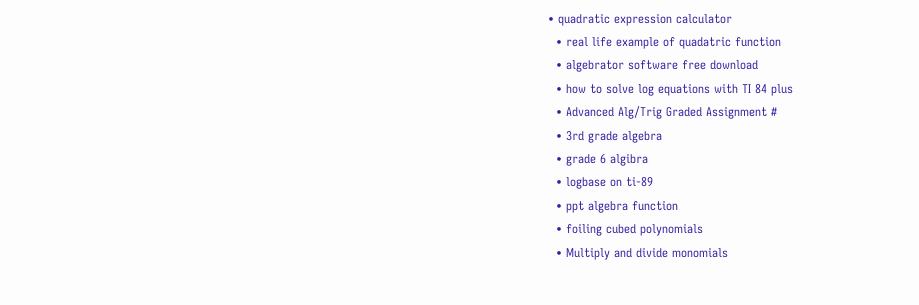• quadratic expression calculator
  • real life example of quadatric function
  • algebrator software free download
  • how to solve log equations with TI 84 plus
  • Advanced Alg/Trig Graded Assignment #
  • 3rd grade algebra
  • grade 6 algibra
  • logbase on ti-89
  • ppt algebra function
  • foiling cubed polynomials
  • Multiply and divide monomials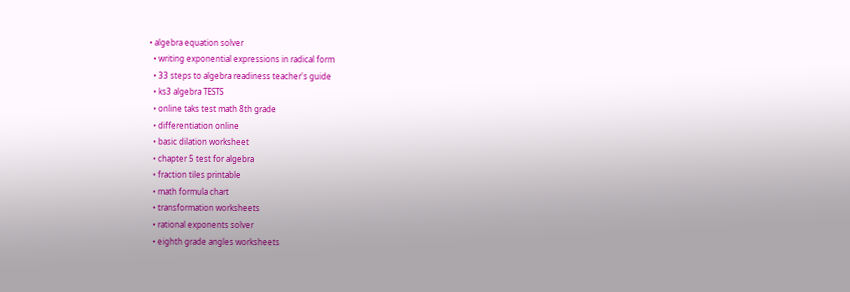• algebra equation solver
  • writing exponential expressions in radical form
  • 33 steps to algebra readiness teacher's guide
  • ks3 algebra TESTS
  • online taks test math 8th grade
  • differentiation online
  • basic dilation worksheet
  • chapter 5 test for algebra
  • fraction tiles printable
  • math formula chart
  • transformation worksheets
  • rational exponents solver
  • eighth grade angles worksheets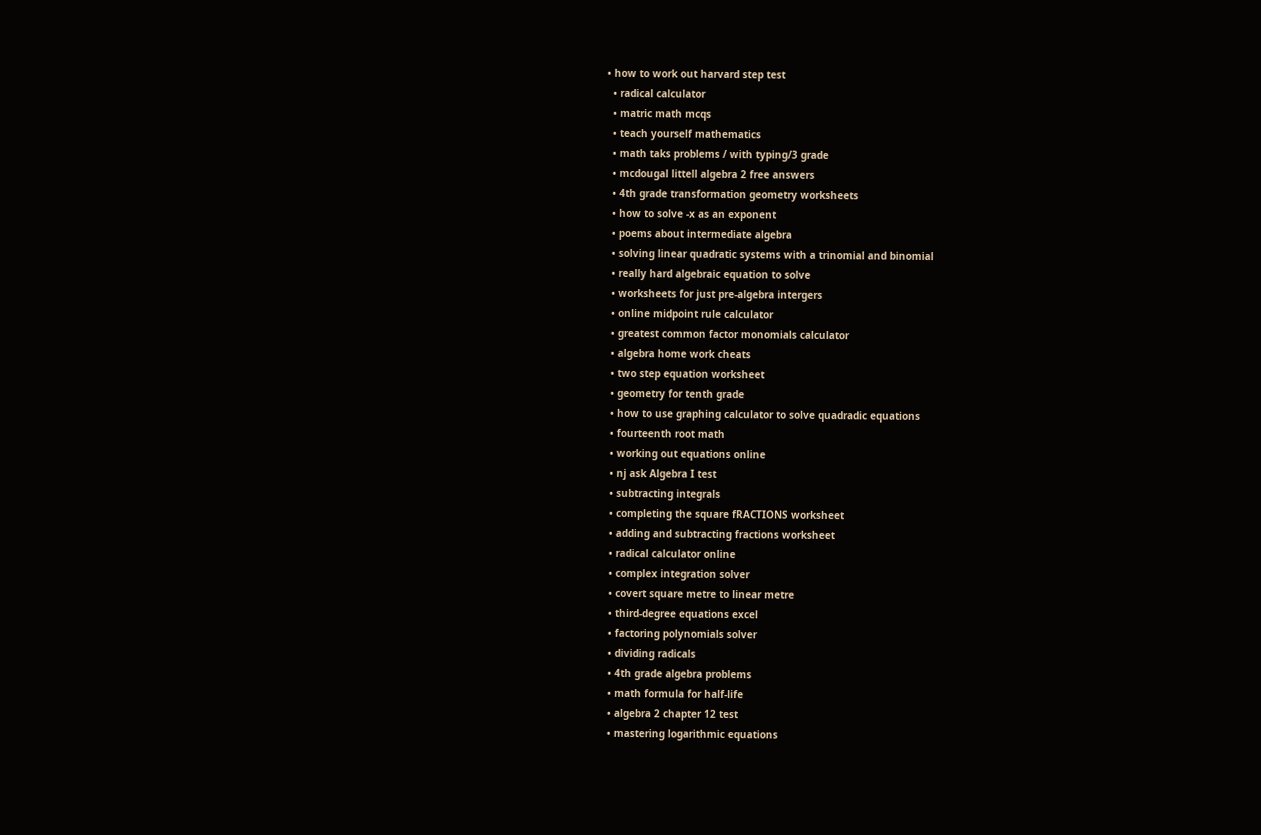• how to work out harvard step test
  • radical calculator
  • matric math mcqs
  • teach yourself mathematics
  • math taks problems / with typing/3 grade
  • mcdougal littell algebra 2 free answers
  • 4th grade transformation geometry worksheets
  • how to solve -x as an exponent
  • poems about intermediate algebra
  • solving linear quadratic systems with a trinomial and binomial
  • really hard algebraic equation to solve
  • worksheets for just pre-algebra intergers
  • online midpoint rule calculator
  • greatest common factor monomials calculator
  • algebra home work cheats
  • two step equation worksheet
  • geometry for tenth grade
  • how to use graphing calculator to solve quadradic equations
  • fourteenth root math
  • working out equations online
  • nj ask Algebra I test
  • subtracting integrals
  • completing the square fRACTIONS worksheet
  • adding and subtracting fractions worksheet
  • radical calculator online
  • complex integration solver
  • covert square metre to linear metre
  • third-degree equations excel
  • factoring polynomials solver
  • dividing radicals
  • 4th grade algebra problems
  • math formula for half-life
  • algebra 2 chapter 12 test
  • mastering logarithmic equations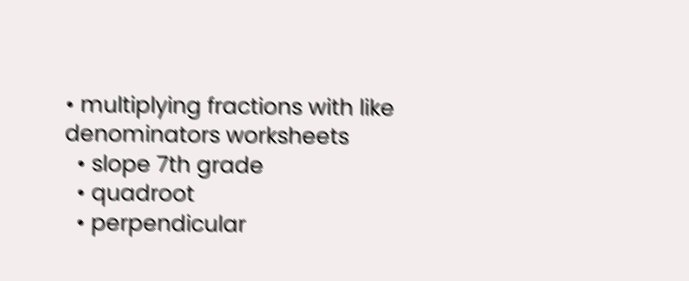• multiplying fractions with like denominators worksheets
  • slope 7th grade
  • quadroot
  • perpendicular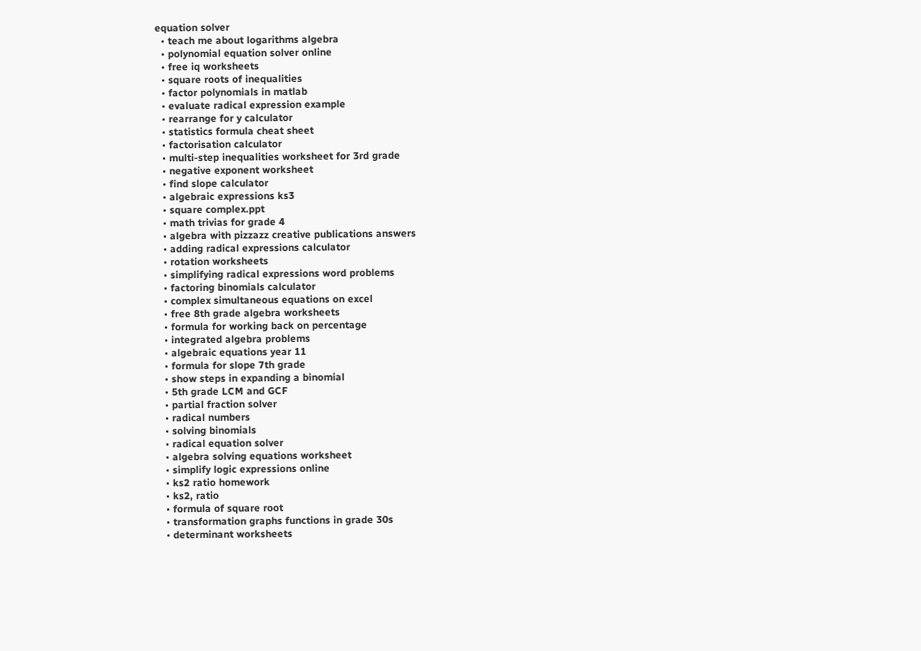equation solver
  • teach me about logarithms algebra
  • polynomial equation solver online
  • free iq worksheets
  • square roots of inequalities
  • factor polynomials in matlab
  • evaluate radical expression example
  • rearrange for y calculator
  • statistics formula cheat sheet
  • factorisation calculator
  • multi-step inequalities worksheet for 3rd grade
  • negative exponent worksheet
  • find slope calculator
  • algebraic expressions ks3
  • square complex.ppt
  • math trivias for grade 4
  • algebra with pizzazz creative publications answers
  • adding radical expressions calculator
  • rotation worksheets
  • simplifying radical expressions word problems
  • factoring binomials calculator
  • complex simultaneous equations on excel
  • free 8th grade algebra worksheets
  • formula for working back on percentage
  • integrated algebra problems
  • algebraic equations year 11
  • formula for slope 7th grade
  • show steps in expanding a binomial
  • 5th grade LCM and GCF
  • partial fraction solver
  • radical numbers
  • solving binomials
  • radical equation solver
  • algebra solving equations worksheet
  • simplify logic expressions online
  • ks2 ratio homework
  • ks2, ratio
  • formula of square root
  • transformation graphs functions in grade 30s
  • determinant worksheets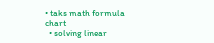• taks math formula chart
  • solving linear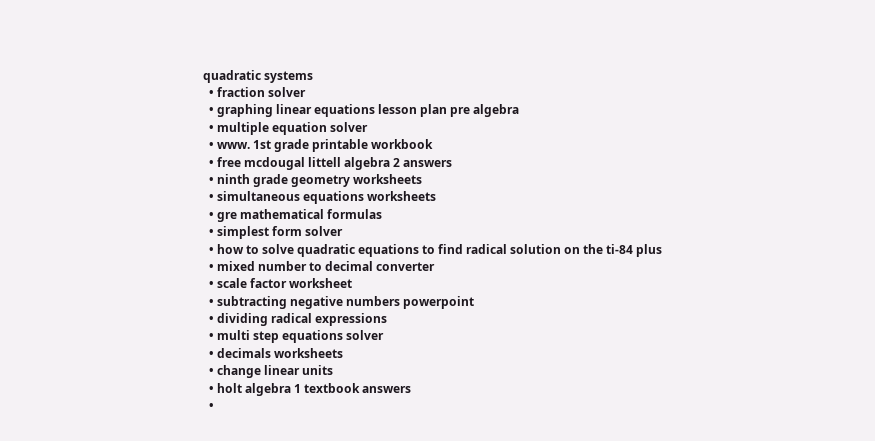quadratic systems
  • fraction solver
  • graphing linear equations lesson plan pre algebra
  • multiple equation solver
  • www. 1st grade printable workbook
  • free mcdougal littell algebra 2 answers
  • ninth grade geometry worksheets
  • simultaneous equations worksheets
  • gre mathematical formulas
  • simplest form solver
  • how to solve quadratic equations to find radical solution on the ti-84 plus
  • mixed number to decimal converter
  • scale factor worksheet
  • subtracting negative numbers powerpoint
  • dividing radical expressions
  • multi step equations solver
  • decimals worksheets
  • change linear units
  • holt algebra 1 textbook answers
  •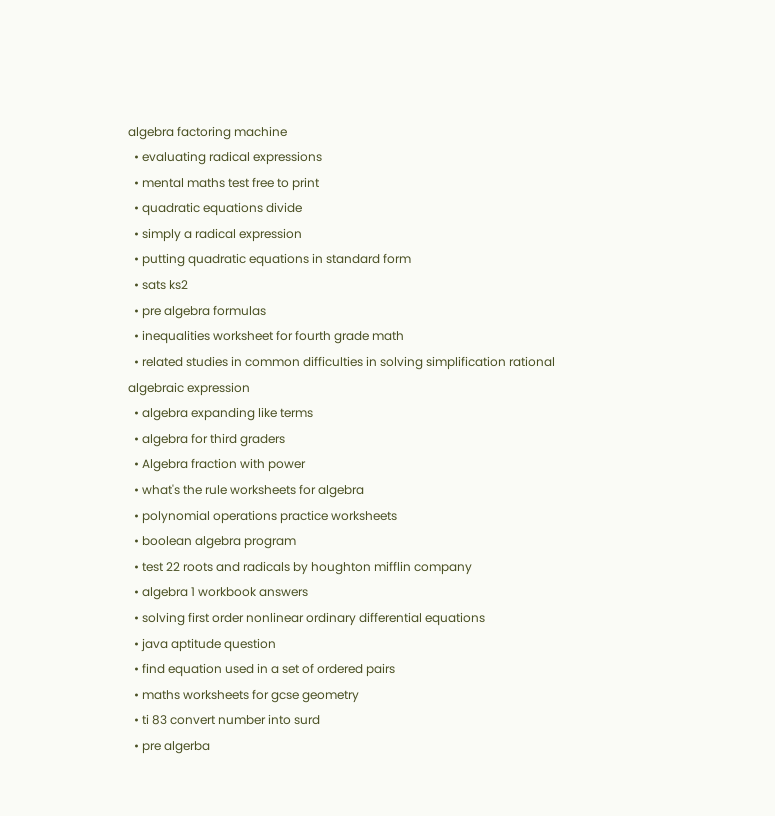algebra factoring machine
  • evaluating radical expressions
  • mental maths test free to print
  • quadratic equations divide
  • simply a radical expression
  • putting quadratic equations in standard form
  • sats ks2
  • pre algebra formulas
  • inequalities worksheet for fourth grade math
  • related studies in common difficulties in solving simplification rational algebraic expression
  • algebra expanding like terms
  • algebra for third graders
  • Algebra fraction with power
  • what's the rule worksheets for algebra
  • polynomial operations practice worksheets
  • boolean algebra program
  • test 22 roots and radicals by houghton mifflin company
  • algebra 1 workbook answers
  • solving first order nonlinear ordinary differential equations
  • java aptitude question
  • find equation used in a set of ordered pairs
  • maths worksheets for gcse geometry
  • ti 83 convert number into surd
  • pre algerba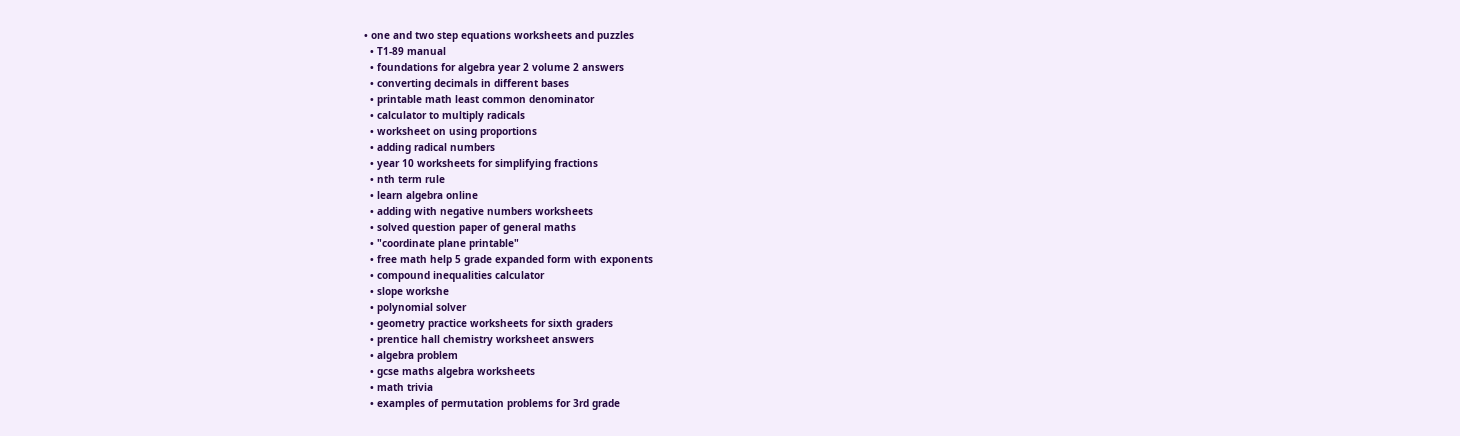• one and two step equations worksheets and puzzles
  • T1-89 manual
  • foundations for algebra year 2 volume 2 answers
  • converting decimals in different bases
  • printable math least common denominator
  • calculator to multiply radicals
  • worksheet on using proportions
  • adding radical numbers
  • year 10 worksheets for simplifying fractions
  • nth term rule
  • learn algebra online
  • adding with negative numbers worksheets
  • solved question paper of general maths
  • "coordinate plane printable"
  • free math help 5 grade expanded form with exponents
  • compound inequalities calculator
  • slope workshe
  • polynomial solver
  • geometry practice worksheets for sixth graders
  • prentice hall chemistry worksheet answers
  • algebra problem
  • gcse maths algebra worksheets
  • math trivia
  • examples of permutation problems for 3rd grade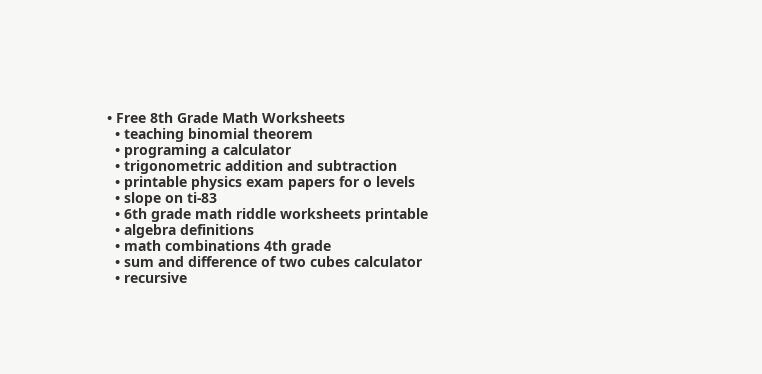• Free 8th Grade Math Worksheets
  • teaching binomial theorem
  • programing a calculator
  • trigonometric addition and subtraction
  • printable physics exam papers for o levels
  • slope on ti-83
  • 6th grade math riddle worksheets printable
  • algebra definitions
  • math combinations 4th grade
  • sum and difference of two cubes calculator
  • recursive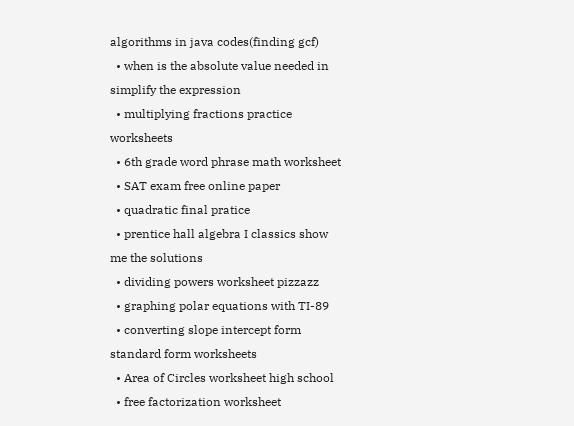algorithms in java codes(finding gcf)
  • when is the absolute value needed in simplify the expression
  • multiplying fractions practice worksheets
  • 6th grade word phrase math worksheet
  • SAT exam free online paper
  • quadratic final pratice
  • prentice hall algebra I classics show me the solutions
  • dividing powers worksheet pizzazz
  • graphing polar equations with TI-89
  • converting slope intercept form standard form worksheets
  • Area of Circles worksheet high school
  • free factorization worksheet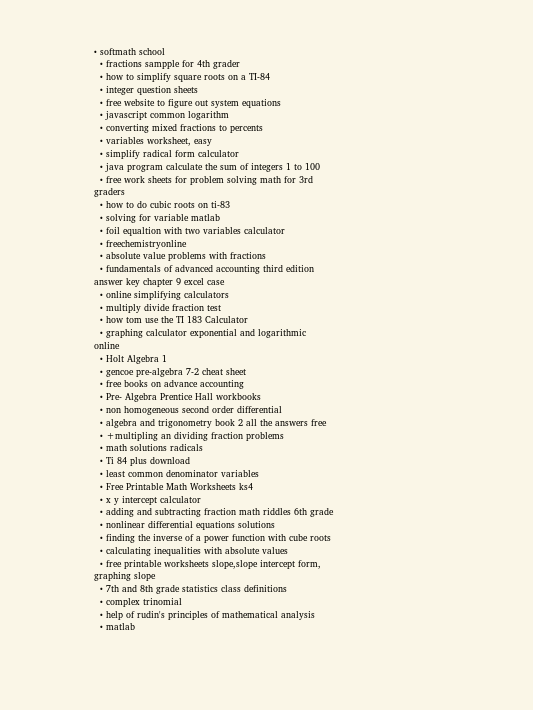• softmath school
  • fractions sampple for 4th grader
  • how to simplify square roots on a TI-84
  • integer question sheets
  • free website to figure out system equations
  • javascript common logarithm
  • converting mixed fractions to percents
  • variables worksheet, easy
  • simplify radical form calculator
  • java program calculate the sum of integers 1 to 100
  • free work sheets for problem solving math for 3rd graders
  • how to do cubic roots on ti-83
  • solving for variable matlab
  • foil equaltion with two variables calculator
  • freechemistryonline
  • absolute value problems with fractions
  • fundamentals of advanced accounting third edition answer key chapter 9 excel case
  • online simplifying calculators
  • multiply divide fraction test
  • how tom use the TI 183 Calculator
  • graphing calculator exponential and logarithmic online
  • Holt Algebra 1
  • gencoe pre-algebra 7-2 cheat sheet
  • free books on advance accounting
  • Pre- Algebra Prentice Hall workbooks
  • non homogeneous second order differential
  • algebra and trigonometry book 2 all the answers free
  • +multipling an dividing fraction problems
  • math solutions radicals
  • Ti 84 plus download
  • least common denominator variables
  • Free Printable Math Worksheets ks4
  • x y intercept calculator
  • adding and subtracting fraction math riddles 6th grade
  • nonlinear differential equations solutions
  • finding the inverse of a power function with cube roots
  • calculating inequalities with absolute values
  • free printable worksheets slope,slope intercept form, graphing slope
  • 7th and 8th grade statistics class definitions
  • complex trinomial
  • help of rudin's principles of mathematical analysis
  • matlab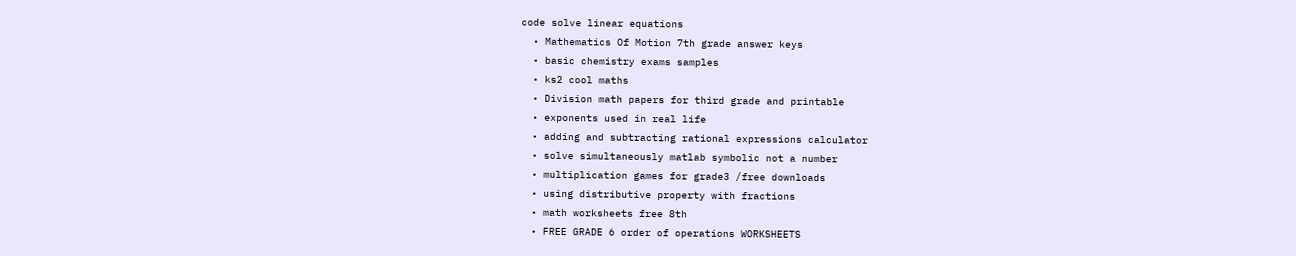code solve linear equations
  • Mathematics Of Motion 7th grade answer keys
  • basic chemistry exams samples
  • ks2 cool maths
  • Division math papers for third grade and printable
  • exponents used in real life
  • adding and subtracting rational expressions calculator
  • solve simultaneously matlab symbolic not a number
  • multiplication games for grade3 /free downloads
  • using distributive property with fractions
  • math worksheets free 8th
  • FREE GRADE 6 order of operations WORKSHEETS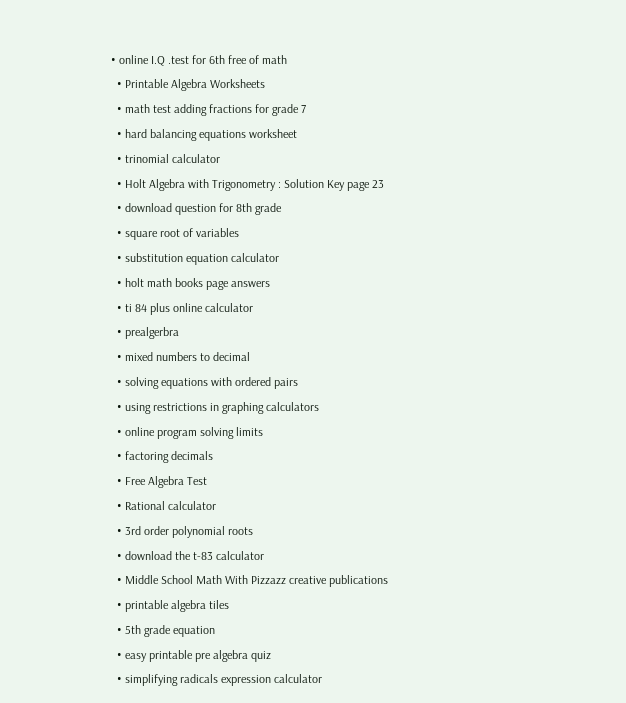• online I.Q .test for 6th free of math
  • Printable Algebra Worksheets
  • math test adding fractions for grade 7
  • hard balancing equations worksheet
  • trinomial calculator
  • Holt Algebra with Trigonometry : Solution Key page 23
  • download question for 8th grade
  • square root of variables
  • substitution equation calculator
  • holt math books page answers
  • ti 84 plus online calculator
  • prealgerbra
  • mixed numbers to decimal
  • solving equations with ordered pairs
  • using restrictions in graphing calculators
  • online program solving limits
  • factoring decimals
  • Free Algebra Test
  • Rational calculator
  • 3rd order polynomial roots
  • download the t-83 calculator
  • Middle School Math With Pizzazz creative publications
  • printable algebra tiles
  • 5th grade equation
  • easy printable pre algebra quiz
  • simplifying radicals expression calculator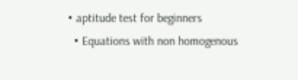• aptitude test for beginners
  • Equations with non homogenous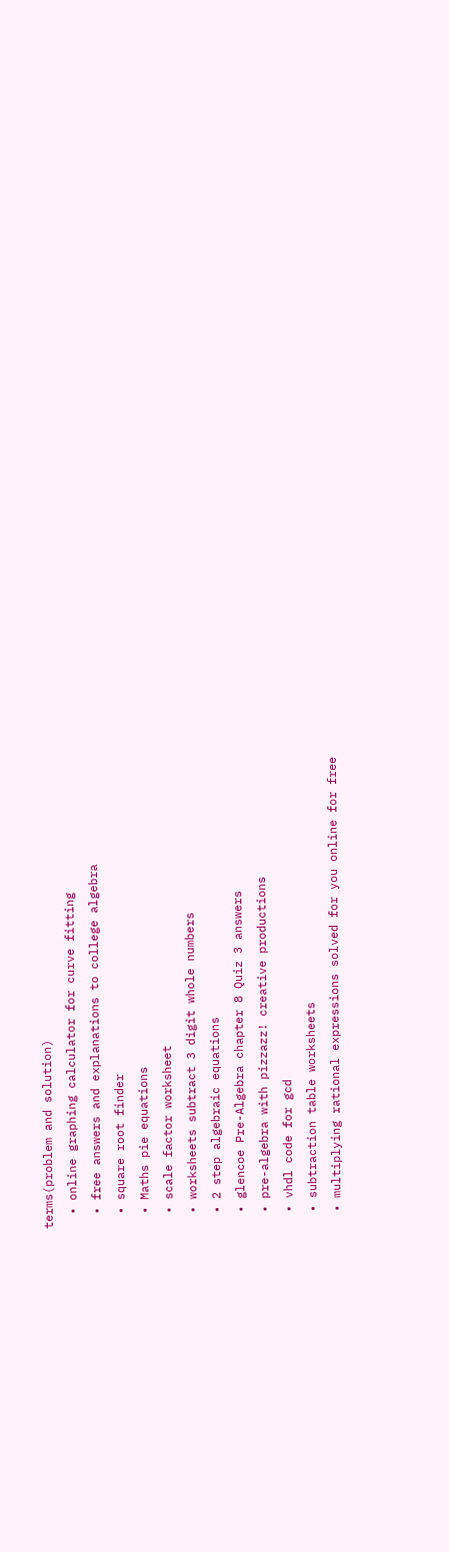terms(problem and solution)
  • online graphing calculator for curve fitting
  • free answers and explanations to college algebra
  • square root finder
  • Maths pie equations
  • scale factor worksheet
  • worksheets subtract 3 digit whole numbers
  • 2 step algebraic equations
  • glencoe Pre-Algebra chapter 8 Quiz 3 answers
  • pre-algebra with pizzazz! creative productions
  • vhdl code for gcd
  • subtraction table worksheets
  • multiplying rational expressions solved for you online for free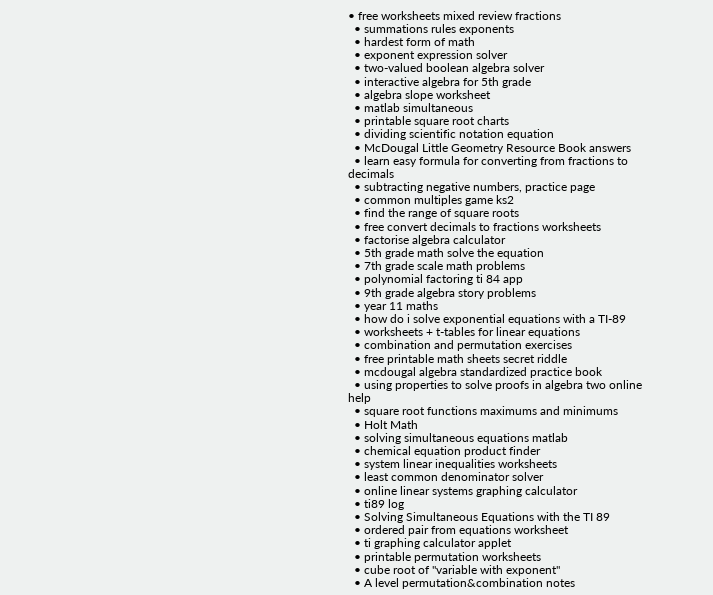• free worksheets mixed review fractions
  • summations rules exponents
  • hardest form of math
  • exponent expression solver
  • two-valued boolean algebra solver
  • interactive algebra for 5th grade
  • algebra slope worksheet
  • matlab simultaneous
  • printable square root charts
  • dividing scientific notation equation
  • McDougal Little Geometry Resource Book answers
  • learn easy formula for converting from fractions to decimals
  • subtracting negative numbers, practice page
  • common multiples game ks2
  • find the range of square roots
  • free convert decimals to fractions worksheets
  • factorise algebra calculator
  • 5th grade math solve the equation
  • 7th grade scale math problems
  • polynomial factoring ti 84 app
  • 9th grade algebra story problems
  • year 11 maths
  • how do i solve exponential equations with a TI-89
  • worksheets + t-tables for linear equations
  • combination and permutation exercises
  • free printable math sheets secret riddle
  • mcdougal algebra standardized practice book
  • using properties to solve proofs in algebra two online help
  • square root functions maximums and minimums
  • Holt Math
  • solving simultaneous equations matlab
  • chemical equation product finder
  • system linear inequalities worksheets
  • least common denominator solver
  • online linear systems graphing calculator
  • ti89 log
  • Solving Simultaneous Equations with the TI 89
  • ordered pair from equations worksheet
  • ti graphing calculator applet
  • printable permutation worksheets
  • cube root of "variable with exponent"
  • A level permutation&combination notes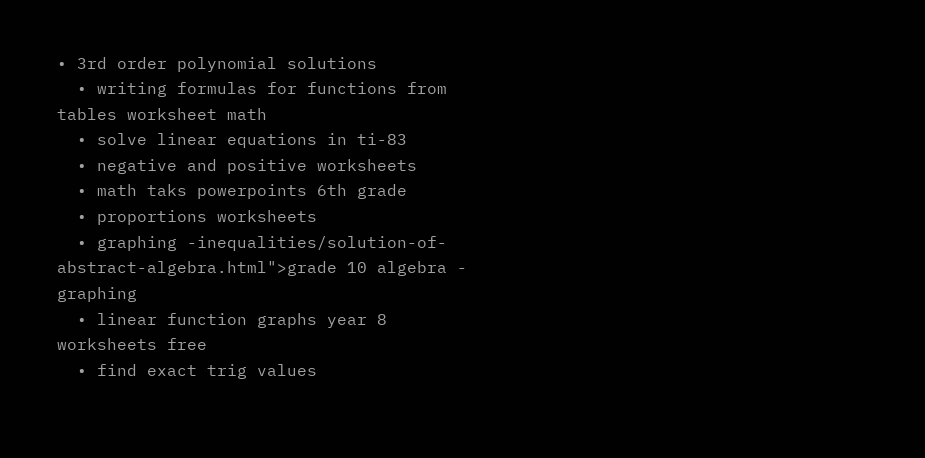• 3rd order polynomial solutions
  • writing formulas for functions from tables worksheet math
  • solve linear equations in ti-83
  • negative and positive worksheets
  • math taks powerpoints 6th grade
  • proportions worksheets
  • graphing -inequalities/solution-of-abstract-algebra.html">grade 10 algebra - graphing
  • linear function graphs year 8 worksheets free
  • find exact trig values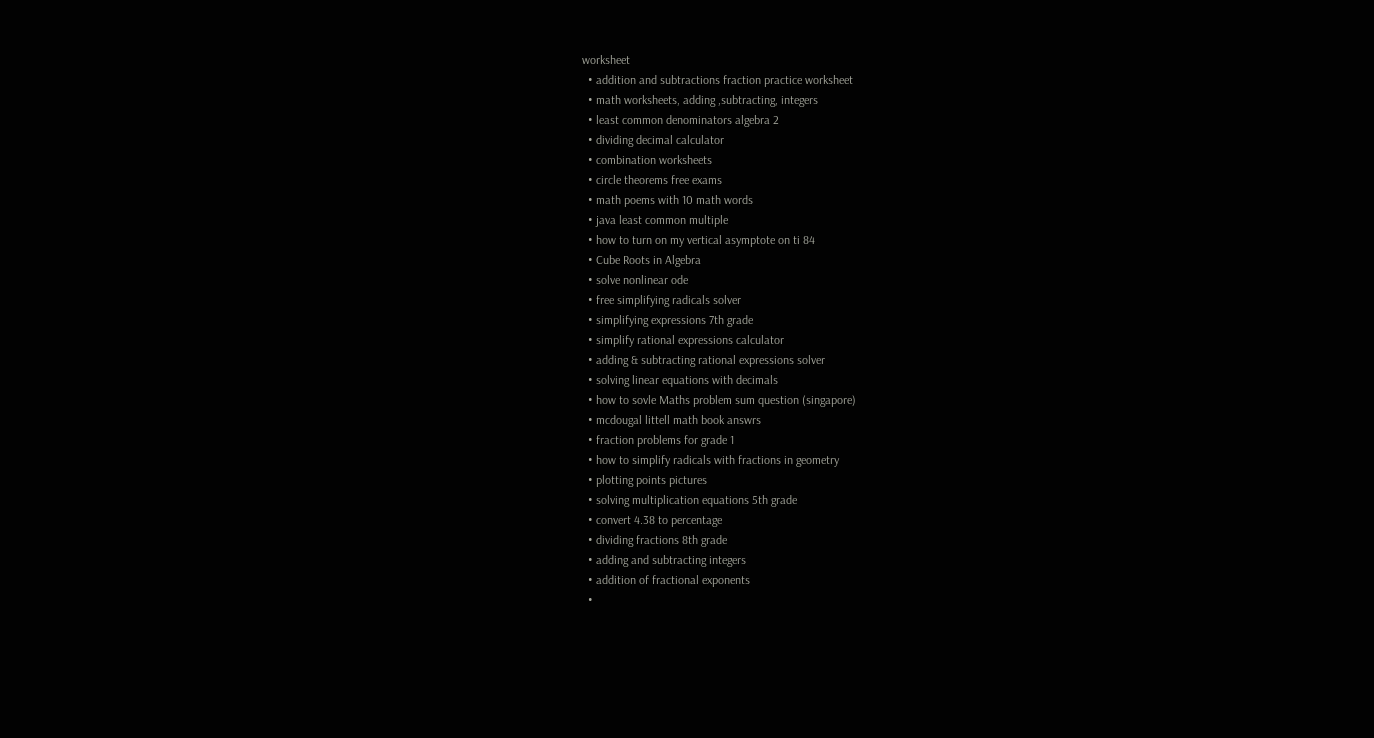worksheet
  • addition and subtractions fraction practice worksheet
  • math worksheets, adding ,subtracting, integers
  • least common denominators algebra 2
  • dividing decimal calculator
  • combination worksheets
  • circle theorems free exams
  • math poems with 10 math words
  • java least common multiple
  • how to turn on my vertical asymptote on ti 84
  • Cube Roots in Algebra
  • solve nonlinear ode
  • free simplifying radicals solver
  • simplifying expressions 7th grade
  • simplify rational expressions calculator
  • adding & subtracting rational expressions solver
  • solving linear equations with decimals
  • how to sovle Maths problem sum question (singapore)
  • mcdougal littell math book answrs
  • fraction problems for grade 1
  • how to simplify radicals with fractions in geometry
  • plotting points pictures
  • solving multiplication equations 5th grade
  • convert 4.38 to percentage
  • dividing fractions 8th grade
  • adding and subtracting integers
  • addition of fractional exponents
  •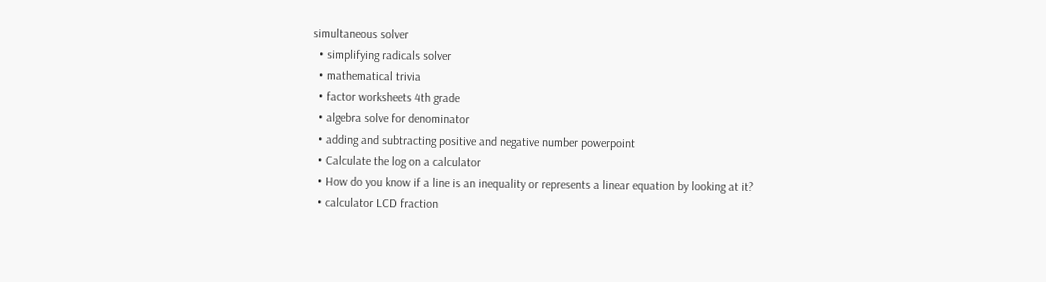simultaneous solver
  • simplifying radicals solver
  • mathematical trivia
  • factor worksheets 4th grade
  • algebra solve for denominator
  • adding and subtracting positive and negative number powerpoint
  • Calculate the log on a calculator
  • How do you know if a line is an inequality or represents a linear equation by looking at it?
  • calculator LCD fraction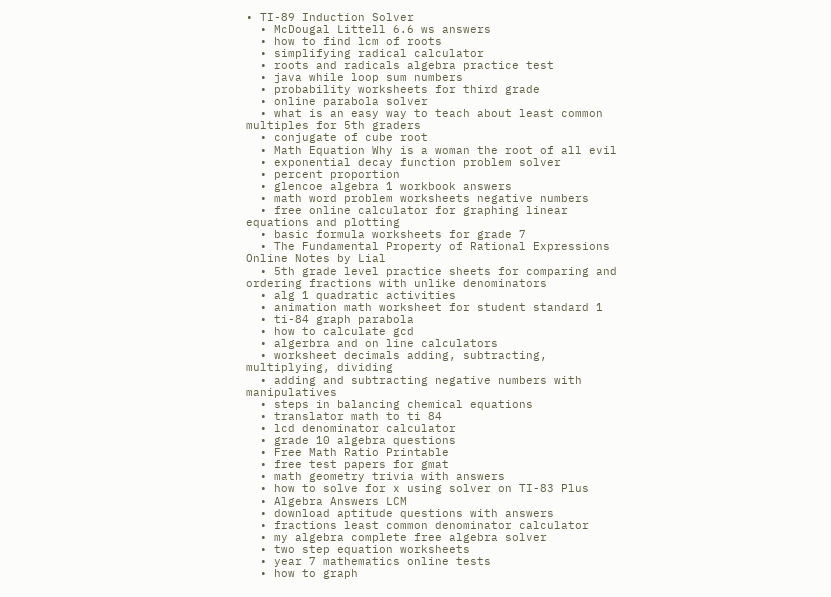• TI-89 Induction Solver
  • McDougal Littell 6.6 ws answers
  • how to find lcm of roots
  • simplifying radical calculator
  • roots and radicals algebra practice test
  • java while loop sum numbers
  • probability worksheets for third grade
  • online parabola solver
  • what is an easy way to teach about least common multiples for 5th graders
  • conjugate of cube root
  • Math Equation Why is a woman the root of all evil
  • exponential decay function problem solver
  • percent proportion
  • glencoe algebra 1 workbook answers
  • math word problem worksheets negative numbers
  • free online calculator for graphing linear equations and plotting
  • basic formula worksheets for grade 7
  • The Fundamental Property of Rational Expressions Online Notes by Lial
  • 5th grade level practice sheets for comparing and ordering fractions with unlike denominators
  • alg 1 quadratic activities
  • animation math worksheet for student standard 1
  • ti-84 graph parabola
  • how to calculate gcd
  • algerbra and on line calculators
  • worksheet decimals adding, subtracting, multiplying, dividing
  • adding and subtracting negative numbers with manipulatives
  • steps in balancing chemical equations
  • translator math to ti 84
  • lcd denominator calculator
  • grade 10 algebra questions
  • Free Math Ratio Printable
  • free test papers for gmat
  • math geometry trivia with answers
  • how to solve for x using solver on TI-83 Plus
  • Algebra Answers LCM
  • download aptitude questions with answers
  • fractions least common denominator calculator
  • my algebra complete free algebra solver
  • two step equation worksheets
  • year 7 mathematics online tests
  • how to graph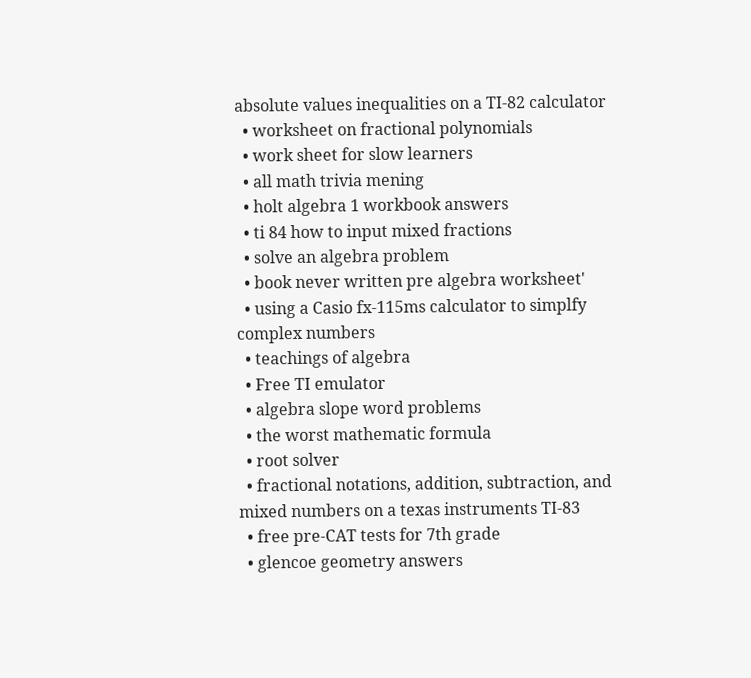absolute values inequalities on a TI-82 calculator
  • worksheet on fractional polynomials
  • work sheet for slow learners
  • all math trivia mening
  • holt algebra 1 workbook answers
  • ti 84 how to input mixed fractions
  • solve an algebra problem
  • book never written pre algebra worksheet'
  • using a Casio fx-115ms calculator to simplfy complex numbers
  • teachings of algebra
  • Free TI emulator
  • algebra slope word problems
  • the worst mathematic formula
  • root solver
  • fractional notations, addition, subtraction, and mixed numbers on a texas instruments TI-83
  • free pre-CAT tests for 7th grade
  • glencoe geometry answers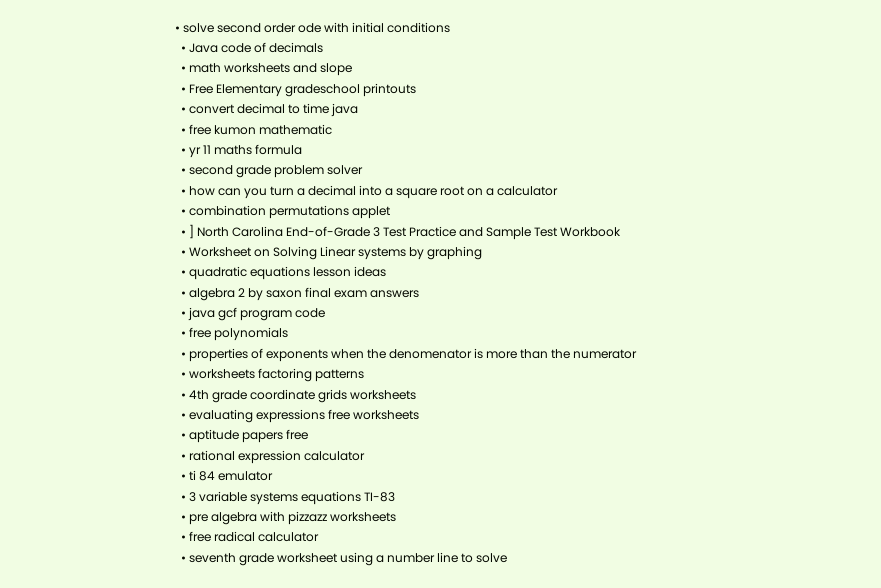• solve second order ode with initial conditions
  • Java code of decimals
  • math worksheets and slope
  • Free Elementary gradeschool printouts
  • convert decimal to time java
  • free kumon mathematic
  • yr 11 maths formula
  • second grade problem solver
  • how can you turn a decimal into a square root on a calculator
  • combination permutations applet
  • ] North Carolina End-of-Grade 3 Test Practice and Sample Test Workbook
  • Worksheet on Solving Linear systems by graphing
  • quadratic equations lesson ideas
  • algebra 2 by saxon final exam answers
  • java gcf program code
  • free polynomials
  • properties of exponents when the denomenator is more than the numerator
  • worksheets factoring patterns
  • 4th grade coordinate grids worksheets
  • evaluating expressions free worksheets
  • aptitude papers free
  • rational expression calculator
  • ti 84 emulator
  • 3 variable systems equations TI-83
  • pre algebra with pizzazz worksheets
  • free radical calculator
  • seventh grade worksheet using a number line to solve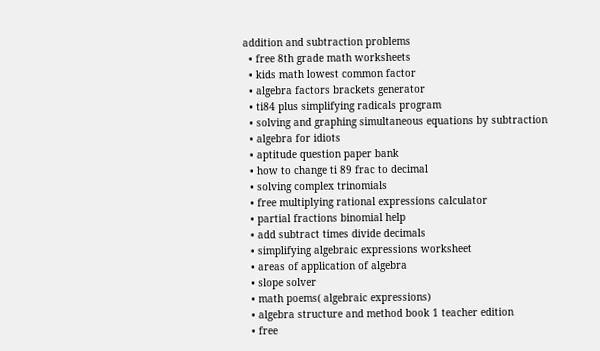addition and subtraction problems
  • free 8th grade math worksheets
  • kids math lowest common factor
  • algebra factors brackets generator
  • ti84 plus simplifying radicals program
  • solving and graphing simultaneous equations by subtraction
  • algebra for idiots
  • aptitude question paper bank
  • how to change ti 89 frac to decimal
  • solving complex trinomials
  • free multiplying rational expressions calculator
  • partial fractions binomial help
  • add subtract times divide decimals
  • simplifying algebraic expressions worksheet
  • areas of application of algebra
  • slope solver
  • math poems( algebraic expressions)
  • algebra structure and method book 1 teacher edition
  • free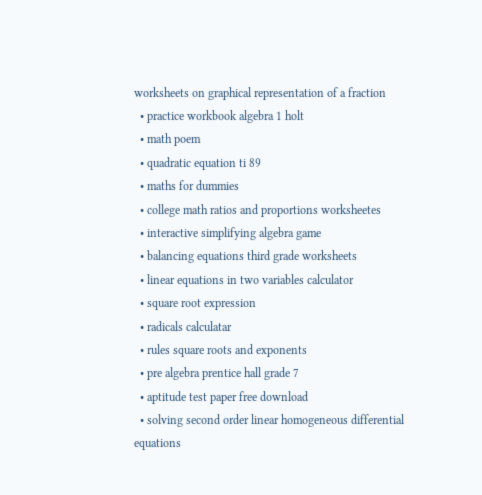worksheets on graphical representation of a fraction
  • practice workbook algebra 1 holt
  • math poem
  • quadratic equation ti 89
  • maths for dummies
  • college math ratios and proportions worksheetes
  • interactive simplifying algebra game
  • balancing equations third grade worksheets
  • linear equations in two variables calculator
  • square root expression
  • radicals calculatar
  • rules square roots and exponents
  • pre algebra prentice hall grade 7
  • aptitude test paper free download
  • solving second order linear homogeneous differential equations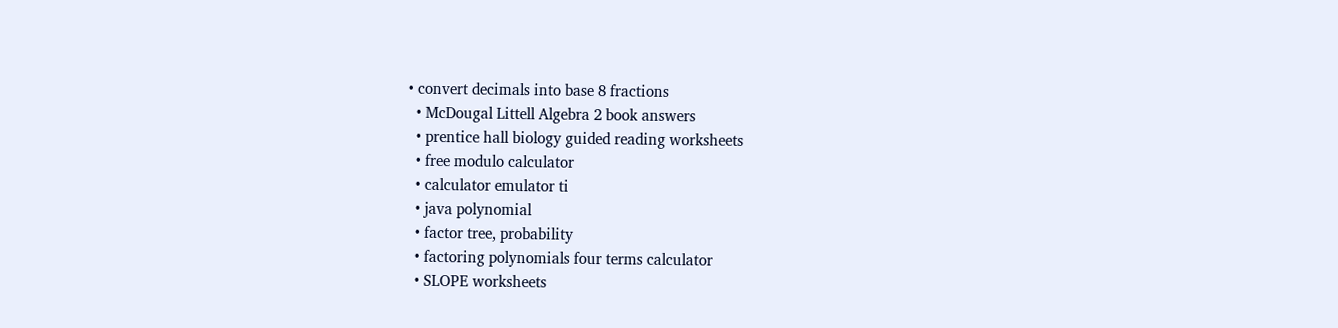• convert decimals into base 8 fractions
  • McDougal Littell Algebra 2 book answers
  • prentice hall biology guided reading worksheets
  • free modulo calculator
  • calculator emulator ti
  • java polynomial
  • factor tree, probability
  • factoring polynomials four terms calculator
  • SLOPE worksheets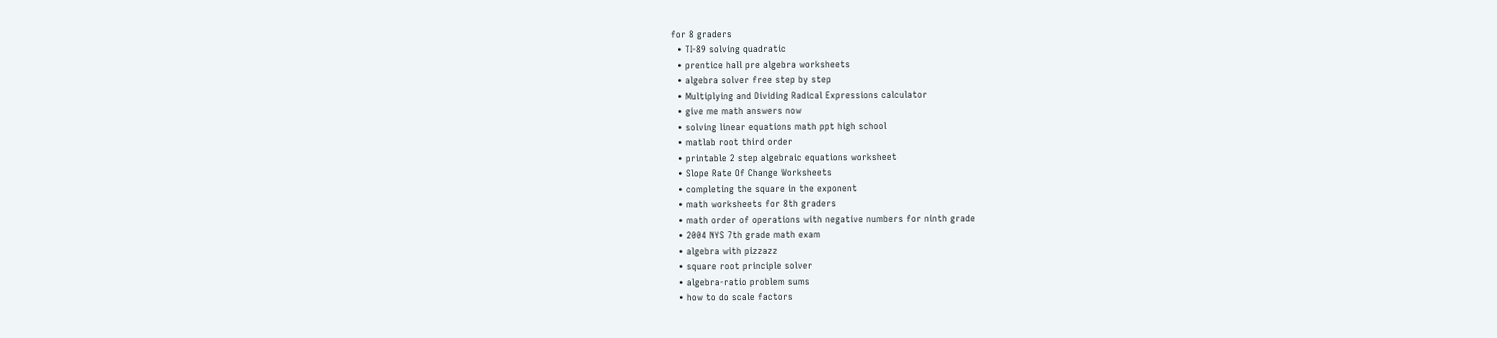for 8 graders
  • TI-89 solving quadratic
  • prentice hall pre algebra worksheets
  • algebra solver free step by step
  • Multiplying and Dividing Radical Expressions calculator
  • give me math answers now
  • solving linear equations math ppt high school
  • matlab root third order
  • printable 2 step algebraic equations worksheet
  • Slope Rate Of Change Worksheets
  • completing the square in the exponent
  • math worksheets for 8th graders
  • math order of operations with negative numbers for ninth grade
  • 2004 NYS 7th grade math exam
  • algebra with pizzazz
  • square root principle solver
  • algebra-ratio problem sums
  • how to do scale factors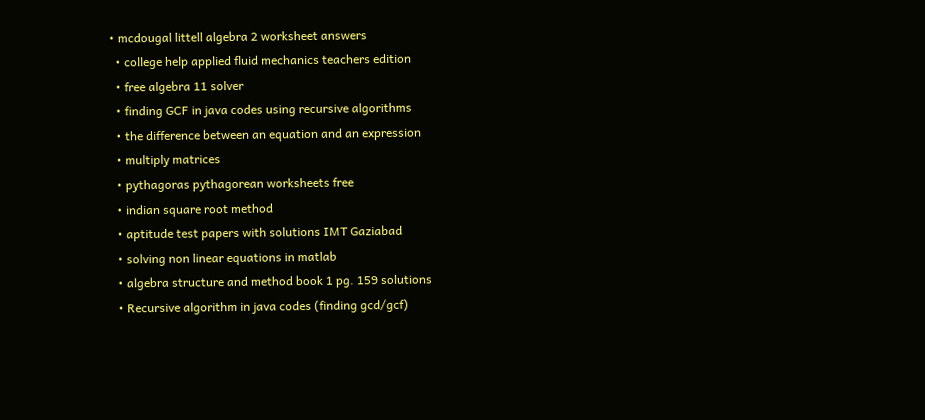• mcdougal littell algebra 2 worksheet answers
  • college help applied fluid mechanics teachers edition
  • free algebra 11 solver
  • finding GCF in java codes using recursive algorithms
  • the difference between an equation and an expression
  • multiply matrices
  • pythagoras pythagorean worksheets free
  • indian square root method
  • aptitude test papers with solutions IMT Gaziabad
  • solving non linear equations in matlab
  • algebra structure and method book 1 pg. 159 solutions
  • Recursive algorithm in java codes (finding gcd/gcf)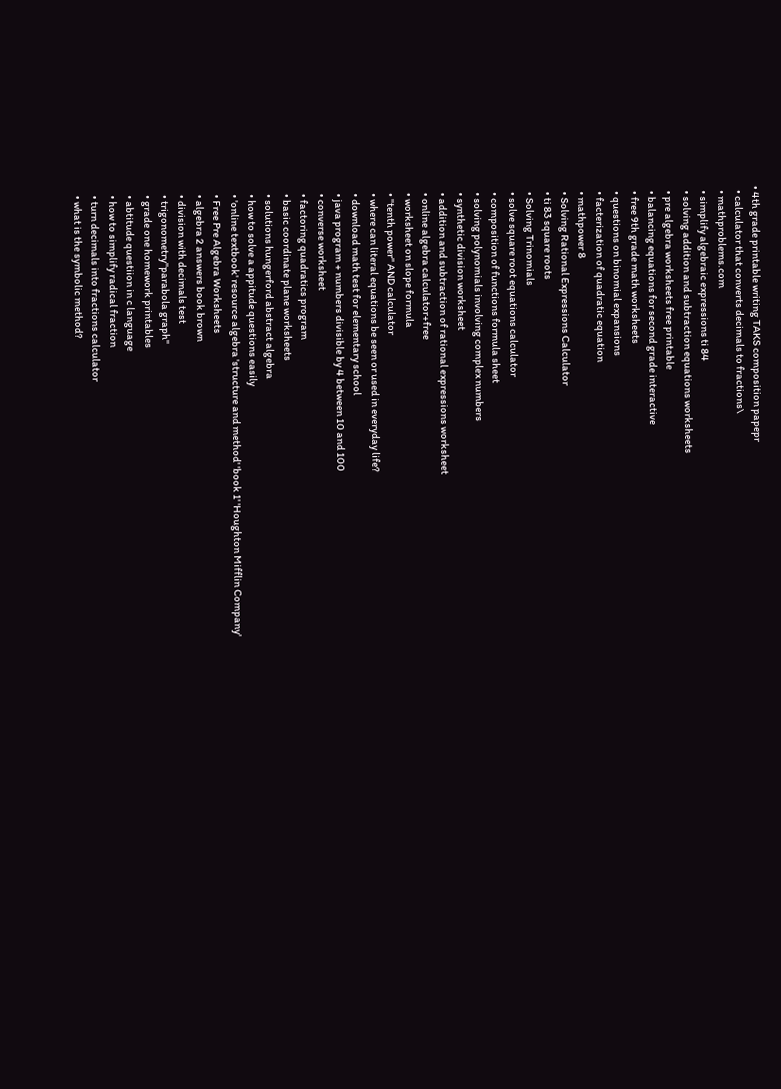• 4th grade printable writing TAKS composition papepr
  • calculator that converts decimals to fractions\
  • mathproblems.com
  • simplify algebraic expressions ti 84
  • solving addition and subtraction equations worksheets
  • pre algebra worksheets free printable
  • balancing equations for second grade interactive
  • free 9th grade math worksheets
  • questions on binomial expansions
  • facterization of quadratic equation
  • mathpower 8
  • Solving Rational Expressions Calculator
  • ti 83 square roots
  • Solving Trinomials
  • solve square root equations calculator
  • composition of functions formula sheet
  • solving polynomials involving complex numbers
  • synthetic division worksheet
  • addition and subtraction of rational expressions worksheet
  • online algebra calculator+free
  • worksheet on slope formula
  • "tenth power" AND calculator
  • where can literal equations be seen or used in everyday life?
  • download math test for elementary school
  • java program + numbers divisible by 4 between 10 and 100
  • converse worksheet
  • factoring quadratics program
  • basic coordinate plane worksheets
  • solutions hungerford abstract algebra
  • how to solve a appitude questions easily
  • 'online textbook' resource algebra 'structure and method' 'book 1' 'Houghton Mifflin Company'
  • Free Pre Algebra Worksheets
  • algebra 2 answers book brown
  • division with decimals test
  • trigonometry"parabola graph"
  • grade one homework printables
  • abtitude questiion in c language
  • how to simplify radical fraction
  • turn decimals into fractions calculator
  • what is the symbolic method?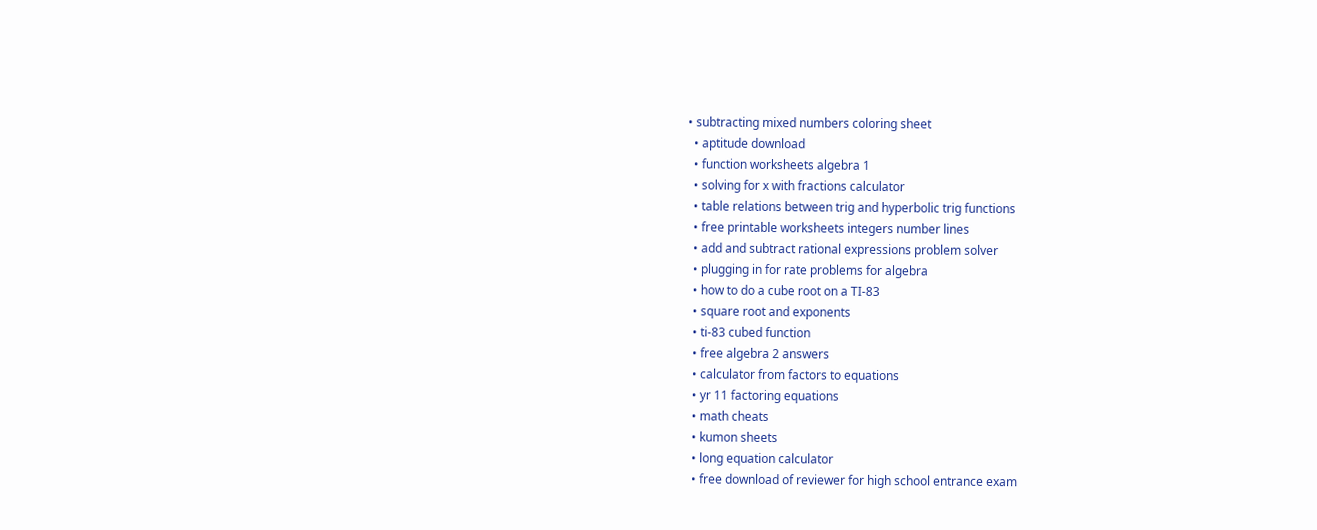• subtracting mixed numbers coloring sheet
  • aptitude download
  • function worksheets algebra 1
  • solving for x with fractions calculator
  • table relations between trig and hyperbolic trig functions
  • free printable worksheets integers number lines
  • add and subtract rational expressions problem solver
  • plugging in for rate problems for algebra
  • how to do a cube root on a TI-83
  • square root and exponents
  • ti-83 cubed function
  • free algebra 2 answers
  • calculator from factors to equations
  • yr 11 factoring equations
  • math cheats
  • kumon sheets
  • long equation calculator
  • free download of reviewer for high school entrance exam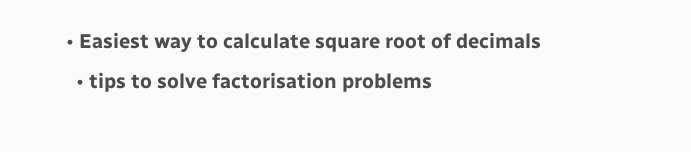• Easiest way to calculate square root of decimals
  • tips to solve factorisation problems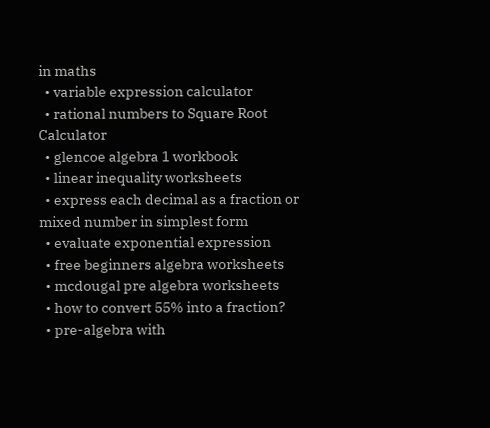in maths
  • variable expression calculator
  • rational numbers to Square Root Calculator
  • glencoe algebra 1 workbook
  • linear inequality worksheets
  • express each decimal as a fraction or mixed number in simplest form
  • evaluate exponential expression
  • free beginners algebra worksheets
  • mcdougal pre algebra worksheets
  • how to convert 55% into a fraction?
  • pre-algebra with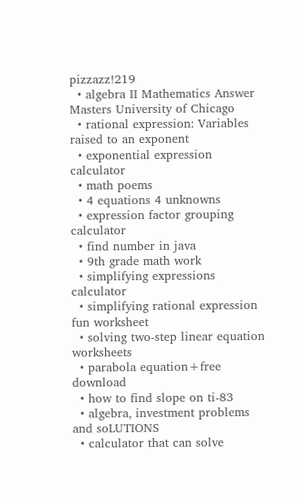pizzazz!219
  • algebra II Mathematics Answer Masters University of Chicago
  • rational expression: Variables raised to an exponent
  • exponential expression calculator
  • math poems
  • 4 equations 4 unknowns
  • expression factor grouping calculator
  • find number in java
  • 9th grade math work
  • simplifying expressions calculator
  • simplifying rational expression fun worksheet
  • solving two-step linear equation worksheets
  • parabola equation+free download
  • how to find slope on ti-83
  • algebra, investment problems and soLUTIONS
  • calculator that can solve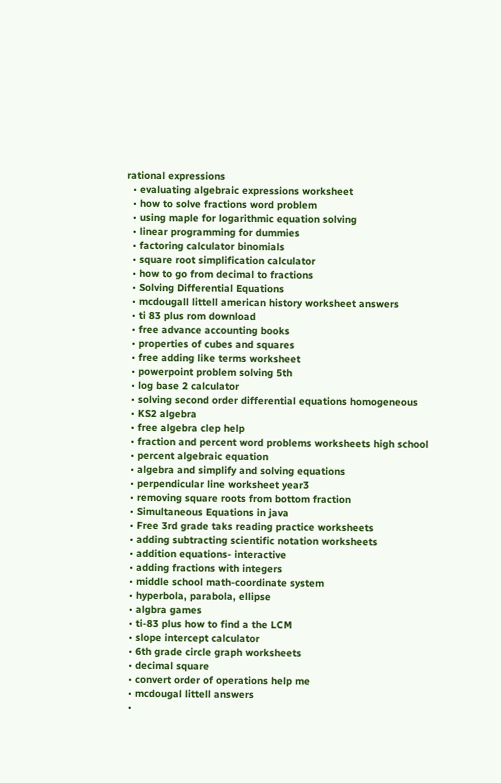rational expressions
  • evaluating algebraic expressions worksheet
  • how to solve fractions word problem
  • using maple for logarithmic equation solving
  • linear programming for dummies
  • factoring calculator binomials
  • square root simplification calculator
  • how to go from decimal to fractions
  • Solving Differential Equations
  • mcdougall littell american history worksheet answers
  • ti 83 plus rom download
  • free advance accounting books
  • properties of cubes and squares
  • free adding like terms worksheet
  • powerpoint problem solving 5th
  • log base 2 calculator
  • solving second order differential equations homogeneous
  • KS2 algebra
  • free algebra clep help
  • fraction and percent word problems worksheets high school
  • percent algebraic equation
  • algebra and simplify and solving equations
  • perpendicular line worksheet year3
  • removing square roots from bottom fraction
  • Simultaneous Equations in java
  • Free 3rd grade taks reading practice worksheets
  • adding subtracting scientific notation worksheets
  • addition equations- interactive
  • adding fractions with integers
  • middle school math-coordinate system
  • hyperbola, parabola, ellipse
  • algbra games
  • ti-83 plus how to find a the LCM
  • slope intercept calculator
  • 6th grade circle graph worksheets
  • decimal square
  • convert order of operations help me
  • mcdougal littell answers
  •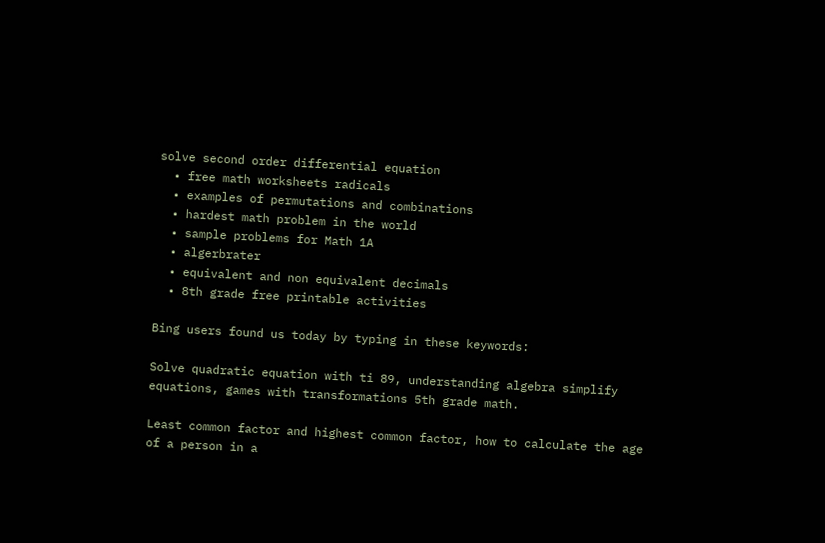solve second order differential equation
  • free math worksheets radicals
  • examples of permutations and combinations
  • hardest math problem in the world
  • sample problems for Math 1A
  • algerbrater
  • equivalent and non equivalent decimals
  • 8th grade free printable activities

Bing users found us today by typing in these keywords:

Solve quadratic equation with ti 89, understanding algebra simplify equations, games with transformations 5th grade math.

Least common factor and highest common factor, how to calculate the age of a person in a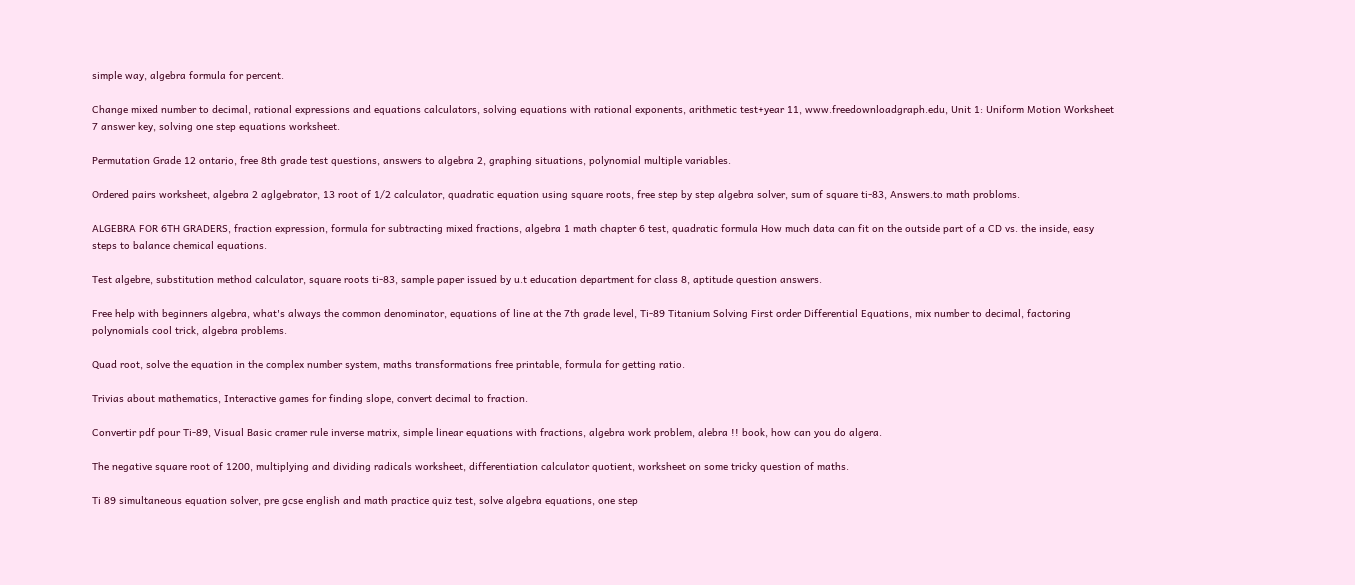simple way, algebra formula for percent.

Change mixed number to decimal, rational expressions and equations calculators, solving equations with rational exponents, arithmetic test+year 11, www.freedownloadgraph.edu, Unit 1: Uniform Motion Worksheet 7 answer key, solving one step equations worksheet.

Permutation Grade 12 ontario, free 8th grade test questions, answers to algebra 2, graphing situations, polynomial multiple variables.

Ordered pairs worksheet, algebra 2 aglgebrator, 13 root of 1/2 calculator, quadratic equation using square roots, free step by step algebra solver, sum of square ti-83, Answers.to math probloms.

ALGEBRA FOR 6TH GRADERS, fraction expression, formula for subtracting mixed fractions, algebra 1 math chapter 6 test, quadratic formula How much data can fit on the outside part of a CD vs. the inside, easy steps to balance chemical equations.

Test algebre, substitution method calculator, square roots ti-83, sample paper issued by u.t education department for class 8, aptitude question answers.

Free help with beginners algebra, what's always the common denominator, equations of line at the 7th grade level, Ti-89 Titanium Solving First order Differential Equations, mix number to decimal, factoring polynomials cool trick, algebra problems.

Quad root, solve the equation in the complex number system, maths transformations free printable, formula for getting ratio.

Trivias about mathematics, Interactive games for finding slope, convert decimal to fraction.

Convertir pdf pour Ti-89, Visual Basic cramer rule inverse matrix, simple linear equations with fractions, algebra work problem, alebra !! book, how can you do algera.

The negative square root of 1200, multiplying and dividing radicals worksheet, differentiation calculator quotient, worksheet on some tricky question of maths.

Ti 89 simultaneous equation solver, pre gcse english and math practice quiz test, solve algebra equations, one step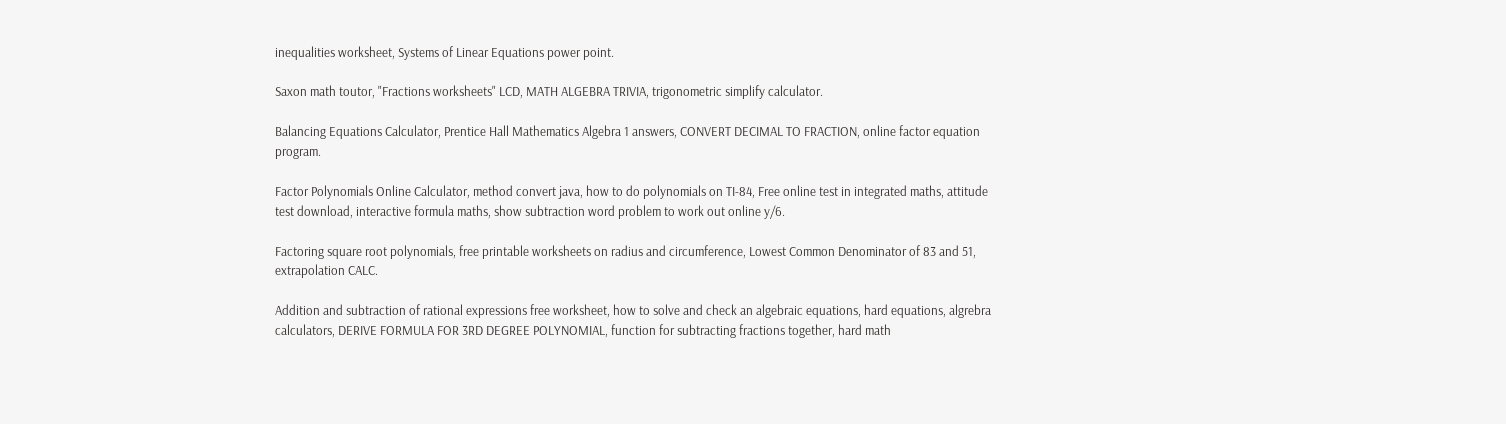inequalities worksheet, Systems of Linear Equations power point.

Saxon math toutor, "Fractions worksheets" LCD, MATH ALGEBRA TRIVIA, trigonometric simplify calculator.

Balancing Equations Calculator, Prentice Hall Mathematics Algebra 1 answers, CONVERT DECIMAL TO FRACTION, online factor equation program.

Factor Polynomials Online Calculator, method convert java, how to do polynomials on TI-84, Free online test in integrated maths, attitude test download, interactive formula maths, show subtraction word problem to work out online y/6.

Factoring square root polynomials, free printable worksheets on radius and circumference, Lowest Common Denominator of 83 and 51, extrapolation CALC.

Addition and subtraction of rational expressions free worksheet, how to solve and check an algebraic equations, hard equations, algrebra calculators, DERIVE FORMULA FOR 3RD DEGREE POLYNOMIAL, function for subtracting fractions together, hard math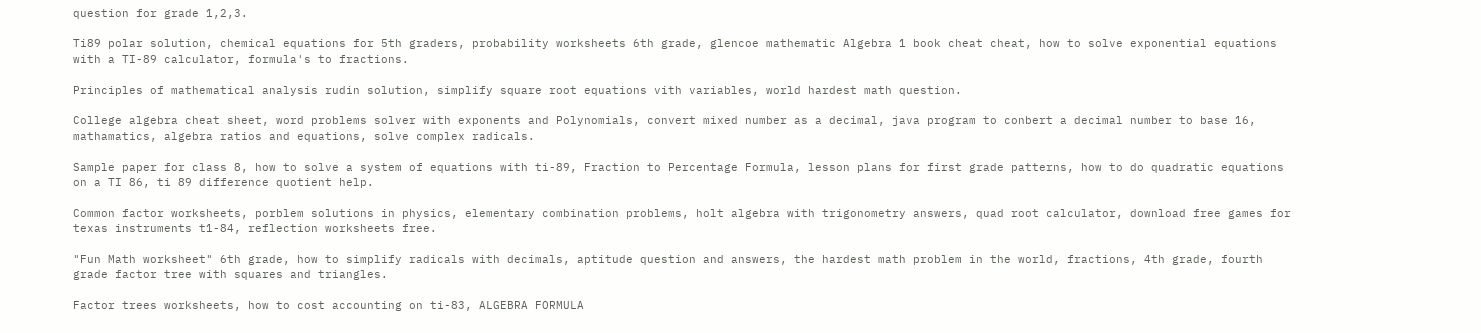question for grade 1,2,3.

Ti89 polar solution, chemical equations for 5th graders, probability worksheets 6th grade, glencoe mathematic Algebra 1 book cheat cheat, how to solve exponential equations with a TI-89 calculator, formula's to fractions.

Principles of mathematical analysis rudin solution, simplify square root equations vith variables, world hardest math question.

College algebra cheat sheet, word problems solver with exponents and Polynomials, convert mixed number as a decimal, java program to conbert a decimal number to base 16, mathamatics, algebra ratios and equations, solve complex radicals.

Sample paper for class 8, how to solve a system of equations with ti-89, Fraction to Percentage Formula, lesson plans for first grade patterns, how to do quadratic equations on a TI 86, ti 89 difference quotient help.

Common factor worksheets, porblem solutions in physics, elementary combination problems, holt algebra with trigonometry answers, quad root calculator, download free games for texas instruments t1-84, reflection worksheets free.

"Fun Math worksheet" 6th grade, how to simplify radicals with decimals, aptitude question and answers, the hardest math problem in the world, fractions, 4th grade, fourth grade factor tree with squares and triangles.

Factor trees worksheets, how to cost accounting on ti-83, ALGEBRA FORMULA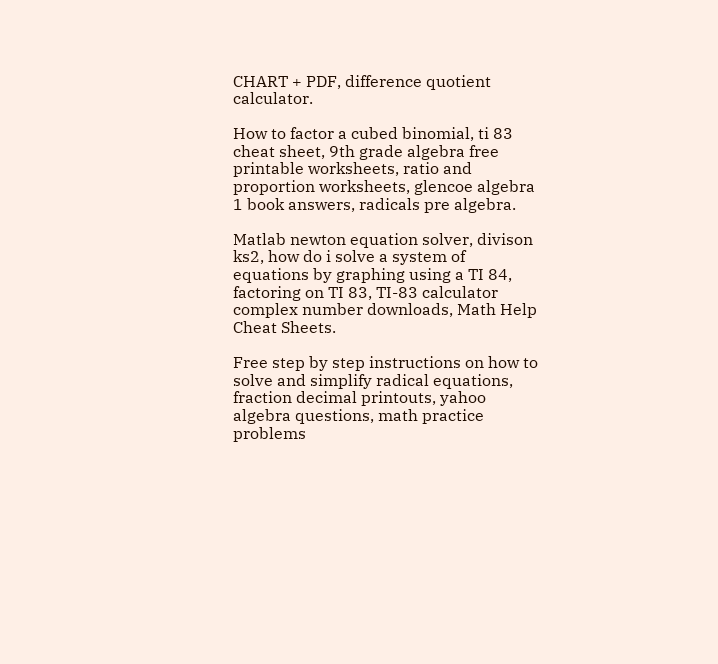CHART + PDF, difference quotient calculator.

How to factor a cubed binomial, ti 83 cheat sheet, 9th grade algebra free printable worksheets, ratio and proportion worksheets, glencoe algebra 1 book answers, radicals pre algebra.

Matlab newton equation solver, divison ks2, how do i solve a system of equations by graphing using a TI 84, factoring on TI 83, TI-83 calculator complex number downloads, Math Help Cheat Sheets.

Free step by step instructions on how to solve and simplify radical equations, fraction decimal printouts, yahoo algebra questions, math practice problems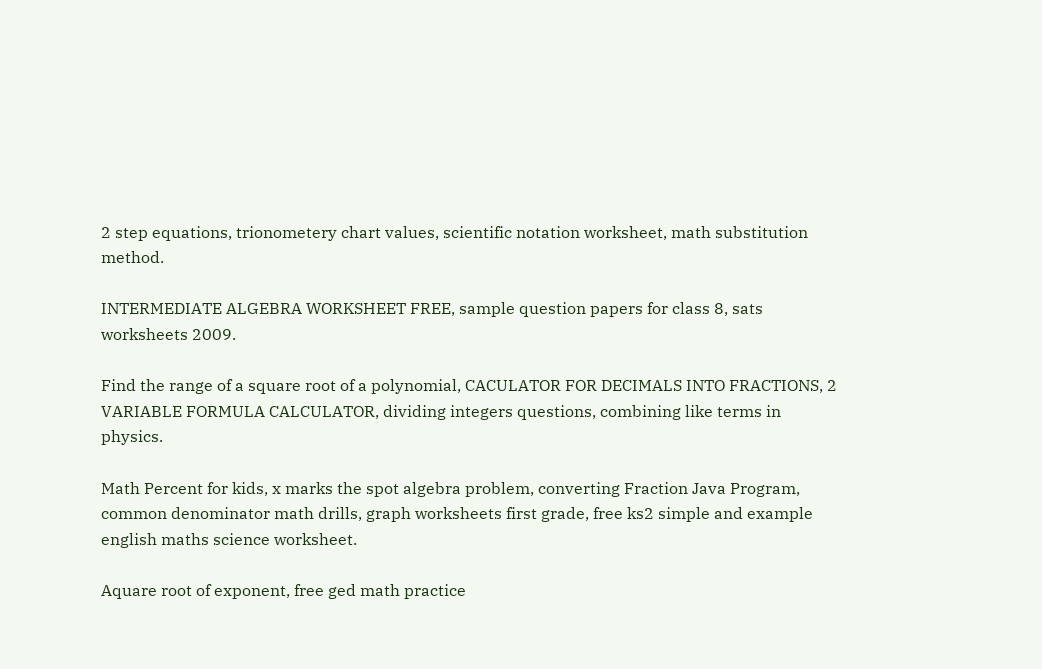2 step equations, trionometery chart values, scientific notation worksheet, math substitution method.

INTERMEDIATE ALGEBRA WORKSHEET FREE, sample question papers for class 8, sats worksheets 2009.

Find the range of a square root of a polynomial, CACULATOR FOR DECIMALS INTO FRACTIONS, 2 VARIABLE FORMULA CALCULATOR, dividing integers questions, combining like terms in physics.

Math Percent for kids, x marks the spot algebra problem, converting Fraction Java Program, common denominator math drills, graph worksheets first grade, free ks2 simple and example english maths science worksheet.

Aquare root of exponent, free ged math practice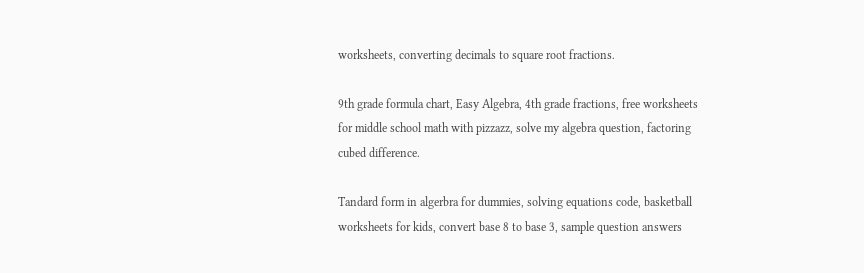worksheets, converting decimals to square root fractions.

9th grade formula chart, Easy Algebra, 4th grade fractions, free worksheets for middle school math with pizzazz, solve my algebra question, factoring cubed difference.

Tandard form in algerbra for dummies, solving equations code, basketball worksheets for kids, convert base 8 to base 3, sample question answers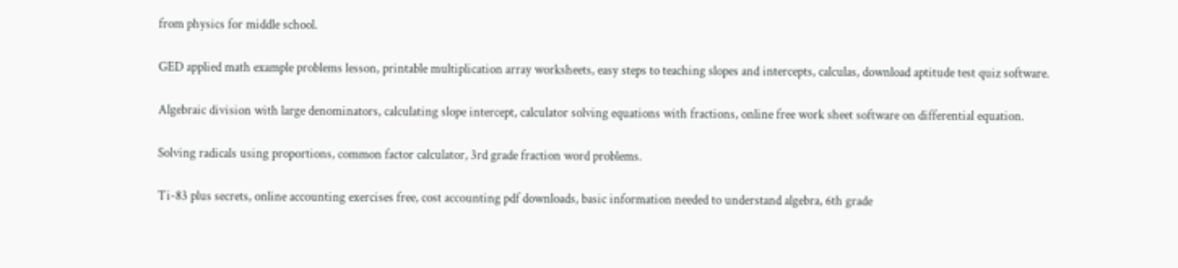from physics for middle school.

GED applied math example problems lesson, printable multiplication array worksheets, easy steps to teaching slopes and intercepts, calculas, download aptitude test quiz software.

Algebraic division with large denominators, calculating slope intercept, calculator solving equations with fractions, online free work sheet software on differential equation.

Solving radicals using proportions, common factor calculator, 3rd grade fraction word problems.

Ti-83 plus secrets, online accounting exercises free, cost accounting pdf downloads, basic information needed to understand algebra, 6th grade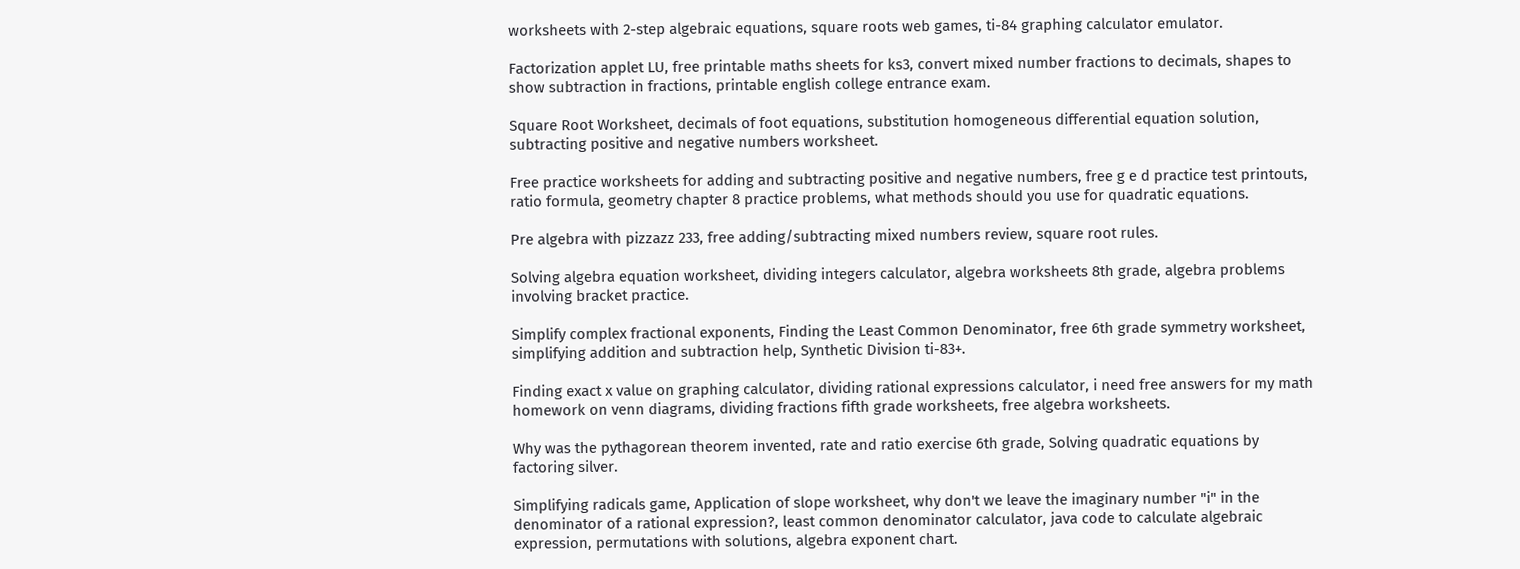worksheets with 2-step algebraic equations, square roots web games, ti-84 graphing calculator emulator.

Factorization applet LU, free printable maths sheets for ks3, convert mixed number fractions to decimals, shapes to show subtraction in fractions, printable english college entrance exam.

Square Root Worksheet, decimals of foot equations, substitution homogeneous differential equation solution, subtracting positive and negative numbers worksheet.

Free practice worksheets for adding and subtracting positive and negative numbers, free g e d practice test printouts, ratio formula, geometry chapter 8 practice problems, what methods should you use for quadratic equations.

Pre algebra with pizzazz 233, free adding/subtracting mixed numbers review, square root rules.

Solving algebra equation worksheet, dividing integers calculator, algebra worksheets 8th grade, algebra problems involving bracket practice.

Simplify complex fractional exponents, Finding the Least Common Denominator, free 6th grade symmetry worksheet, simplifying addition and subtraction help, Synthetic Division ti-83+.

Finding exact x value on graphing calculator, dividing rational expressions calculator, i need free answers for my math homework on venn diagrams, dividing fractions fifth grade worksheets, free algebra worksheets.

Why was the pythagorean theorem invented, rate and ratio exercise 6th grade, Solving quadratic equations by factoring silver.

Simplifying radicals game, Application of slope worksheet, why don't we leave the imaginary number "i" in the denominator of a rational expression?, least common denominator calculator, java code to calculate algebraic expression, permutations with solutions, algebra exponent chart.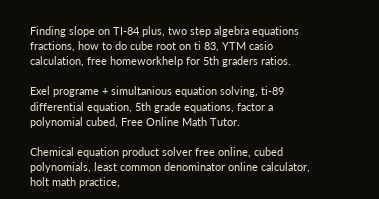Finding slope on TI-84 plus, two step algebra equations fractions, how to do cube root on ti 83, YTM casio calculation, free homeworkhelp for 5th graders ratios.

Exel programe + simultanious equation solving, ti-89 differential equation, 5th grade equations, factor a polynomial cubed, Free Online Math Tutor.

Chemical equation product solver free online, cubed polynomials, least common denominator online calculator, holt math practice,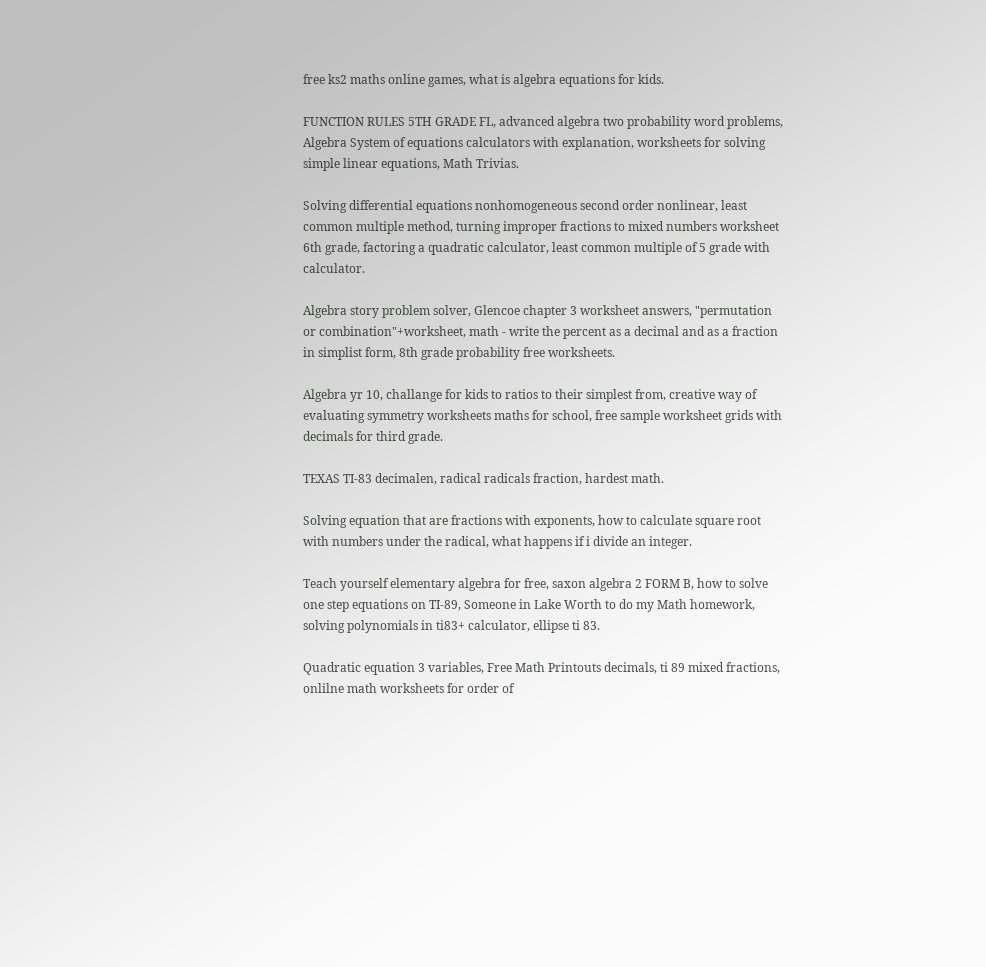free ks2 maths online games, what is algebra equations for kids.

FUNCTION RULES 5TH GRADE FL, advanced algebra two probability word problems, Algebra System of equations calculators with explanation, worksheets for solving simple linear equations, Math Trivias.

Solving differential equations nonhomogeneous second order nonlinear, least common multiple method, turning improper fractions to mixed numbers worksheet 6th grade, factoring a quadratic calculator, least common multiple of 5 grade with calculator.

Algebra story problem solver, Glencoe chapter 3 worksheet answers, "permutation or combination"+worksheet, math - write the percent as a decimal and as a fraction in simplist form, 8th grade probability free worksheets.

Algebra yr 10, challange for kids to ratios to their simplest from, creative way of evaluating symmetry worksheets maths for school, free sample worksheet grids with decimals for third grade.

TEXAS TI-83 decimalen, radical radicals fraction, hardest math.

Solving equation that are fractions with exponents, how to calculate square root with numbers under the radical, what happens if i divide an integer.

Teach yourself elementary algebra for free, saxon algebra 2 FORM B, how to solve one step equations on TI-89, Someone in Lake Worth to do my Math homework, solving polynomials in ti83+ calculator, ellipse ti 83.

Quadratic equation 3 variables, Free Math Printouts decimals, ti 89 mixed fractions, onlilne math worksheets for order of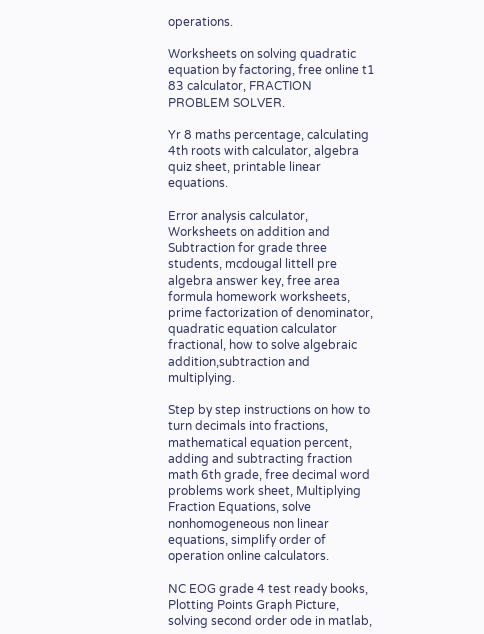operations.

Worksheets on solving quadratic equation by factoring, free online t1 83 calculator, FRACTION PROBLEM SOLVER.

Yr 8 maths percentage, calculating 4th roots with calculator, algebra quiz sheet, printable linear equations.

Error analysis calculator, Worksheets on addition and Subtraction for grade three students, mcdougal littell pre algebra answer key, free area formula homework worksheets, prime factorization of denominator, quadratic equation calculator fractional, how to solve algebraic addition,subtraction and multiplying.

Step by step instructions on how to turn decimals into fractions, mathematical equation percent, adding and subtracting fraction math 6th grade, free decimal word problems work sheet, Multiplying Fraction Equations, solve nonhomogeneous non linear equations, simplify order of operation online calculators.

NC EOG grade 4 test ready books, Plotting Points Graph Picture, solving second order ode in matlab,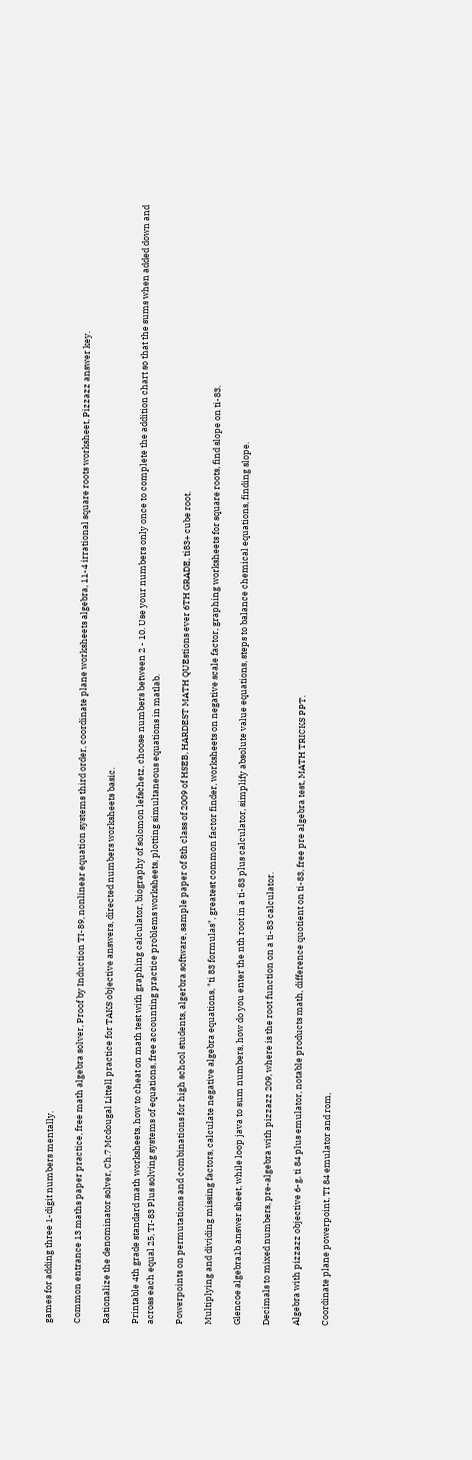games for adding three 1-digit numbers mentally.

Common entrance 13 maths paper practice, free math algebra solver, Proof by Induction TI-89, nonlinear equation systems third order, coordinate plane worksheets algebra, 11-4 irrational square roots worksheet, Pizzazz answer key.

Rationalize the denominator solver, Ch.7 Mcdougal Littell practice for TAKS objective answers, directed numbers worksheets basic.

Printable 4th grade standard math worksheets, how to cheat on math test with graphing calculator, biography of solomon lefschetz, choose numbers between 2 - 10. Use your numbers only once to complete the addition chart so that the sums when added down and across each equal 25, TI-83 Plus solving systems of equations, free accounting practice problems worksheets, plotting simultaneous equations in matlab.

Powerpoints on permutations and combinations for high school students, algerbra software, sample paper of 8th class of 2009 of HSEB, HARDEST MATH QUEstions ever 6TH GRADE, ti83+ cube root.

Multiplying and dividing missing factors, calculate negative algebra equations, "ti 83 formulas", greatest common factor finder, worksheets on negative scale factor, graphing worksheets for square roots, find slope on ti-83.

Glencoe algebra1b answer sheet, while loop java to sum numbers, how do you enter the nth root in a ti-83 plus calculator, simplify absolute value equations, steps to balance chemical equations, finding slope.

Decimals to mixed numbers, pre-algebra with pizzazz 209, where is the root function on a ti-83 calculator.

Algebra with pizzazz objective 6-g, ti 84 plus emulator, notable products math, difference quotient on ti-83, free pre algebra test, MATH TRICKS PPT.

Coordinate plane powerpoint, TI 84 emulator and rom,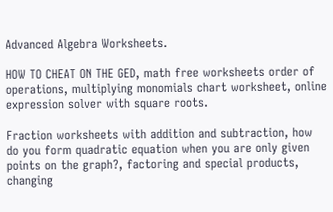Advanced Algebra Worksheets.

HOW TO CHEAT ON THE GED, math free worksheets order of operations, multiplying monomials chart worksheet, online expression solver with square roots.

Fraction worksheets with addition and subtraction, how do you form quadratic equation when you are only given points on the graph?, factoring and special products, changing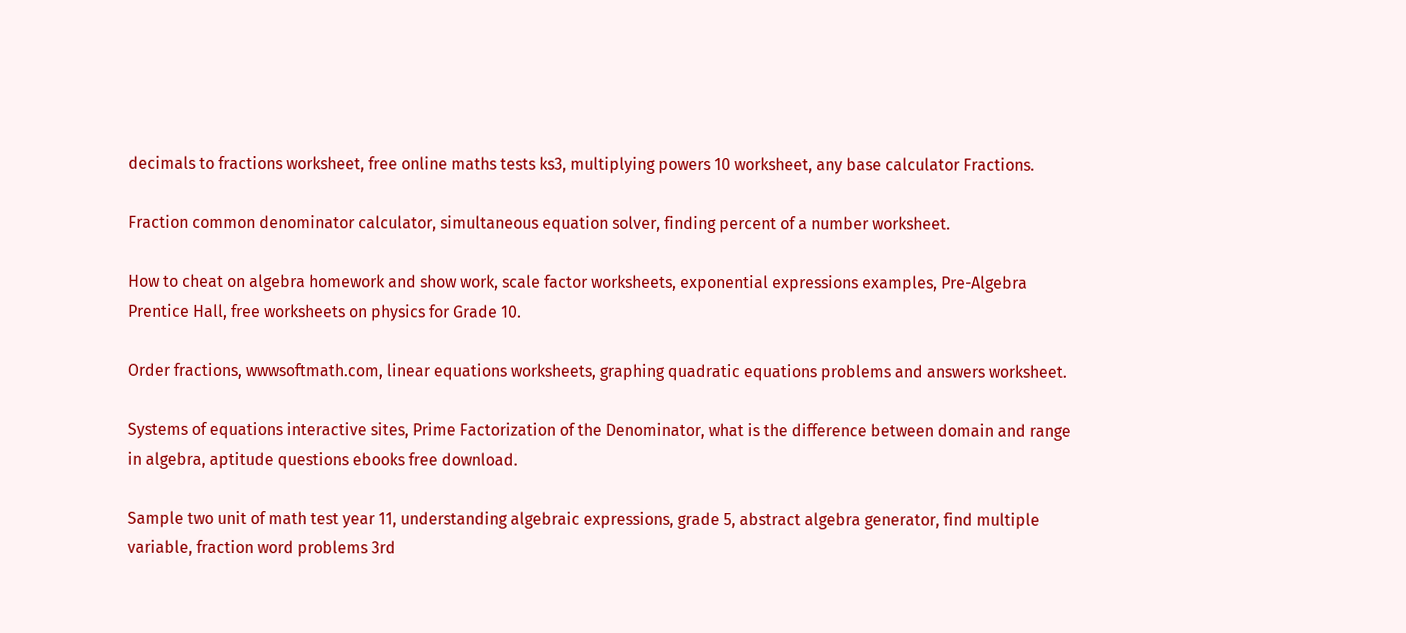decimals to fractions worksheet, free online maths tests ks3, multiplying powers 10 worksheet, any base calculator Fractions.

Fraction common denominator calculator, simultaneous equation solver, finding percent of a number worksheet.

How to cheat on algebra homework and show work, scale factor worksheets, exponential expressions examples, Pre-Algebra Prentice Hall, free worksheets on physics for Grade 10.

Order fractions, wwwsoftmath.com, linear equations worksheets, graphing quadratic equations problems and answers worksheet.

Systems of equations interactive sites, Prime Factorization of the Denominator, what is the difference between domain and range in algebra, aptitude questions ebooks free download.

Sample two unit of math test year 11, understanding algebraic expressions, grade 5, abstract algebra generator, find multiple variable, fraction word problems 3rd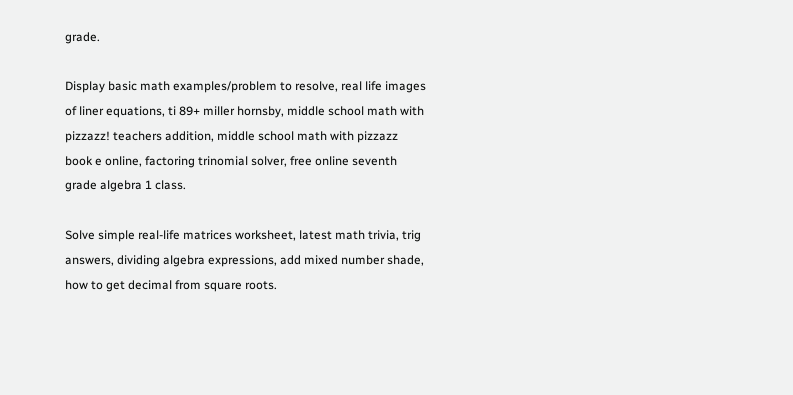grade.

Display basic math examples/problem to resolve, real life images of liner equations, ti 89+ miller hornsby, middle school math with pizzazz! teachers addition, middle school math with pizzazz book e online, factoring trinomial solver, free online seventh grade algebra 1 class.

Solve simple real-life matrices worksheet, latest math trivia, trig answers, dividing algebra expressions, add mixed number shade, how to get decimal from square roots.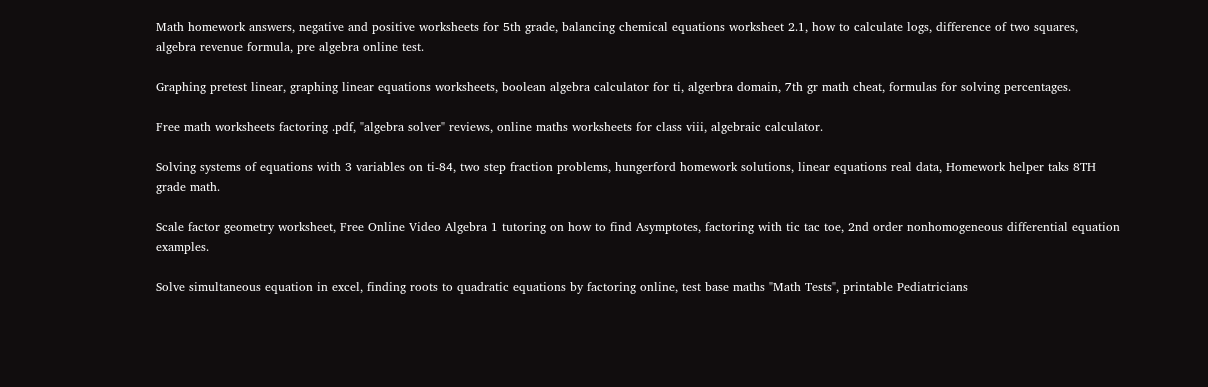Math homework answers, negative and positive worksheets for 5th grade, balancing chemical equations worksheet 2.1, how to calculate logs, difference of two squares, algebra revenue formula, pre algebra online test.

Graphing pretest linear, graphing linear equations worksheets, boolean algebra calculator for ti, algerbra domain, 7th gr math cheat, formulas for solving percentages.

Free math worksheets factoring .pdf, "algebra solver" reviews, online maths worksheets for class viii, algebraic calculator.

Solving systems of equations with 3 variables on ti-84, two step fraction problems, hungerford homework solutions, linear equations real data, Homework helper taks 8TH grade math.

Scale factor geometry worksheet, Free Online Video Algebra 1 tutoring on how to find Asymptotes, factoring with tic tac toe, 2nd order nonhomogeneous differential equation examples.

Solve simultaneous equation in excel, finding roots to quadratic equations by factoring online, test base maths "Math Tests", printable Pediatricians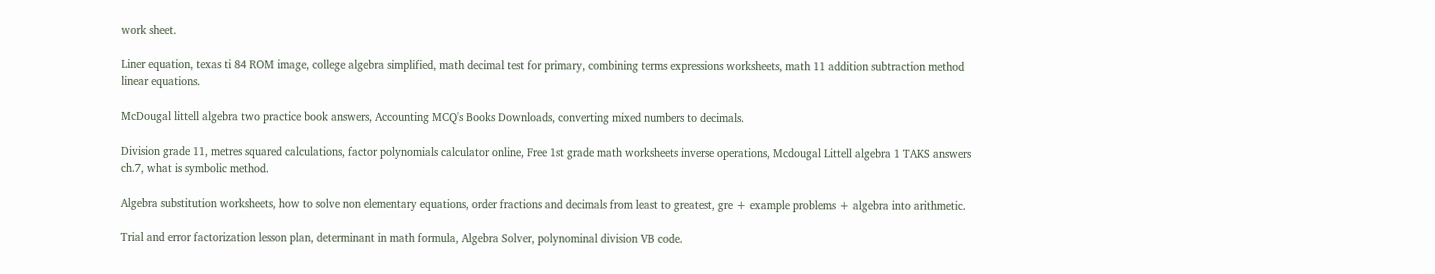work sheet.

Liner equation, texas ti 84 ROM image, college algebra simplified, math decimal test for primary, combining terms expressions worksheets, math 11 addition subtraction method linear equations.

McDougal littell algebra two practice book answers, Accounting MCQ's Books Downloads, converting mixed numbers to decimals.

Division grade 11, metres squared calculations, factor polynomials calculator online, Free 1st grade math worksheets inverse operations, Mcdougal Littell algebra 1 TAKS answers ch.7, what is symbolic method.

Algebra substitution worksheets, how to solve non elementary equations, order fractions and decimals from least to greatest, gre + example problems + algebra into arithmetic.

Trial and error factorization lesson plan, determinant in math formula, Algebra Solver, polynominal division VB code.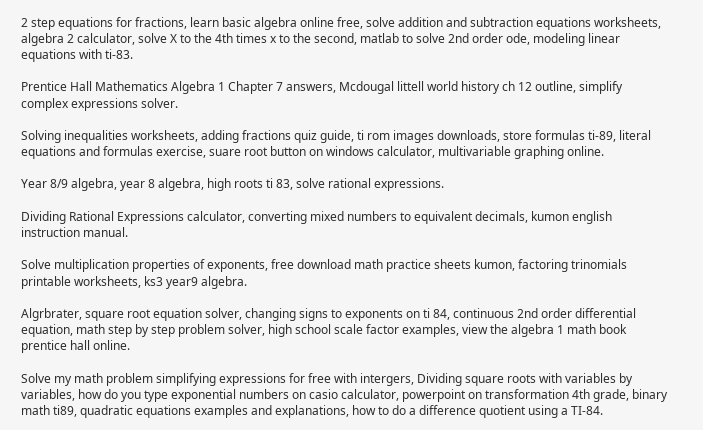2 step equations for fractions, learn basic algebra online free, solve addition and subtraction equations worksheets, algebra 2 calculator, solve X to the 4th times x to the second, matlab to solve 2nd order ode, modeling linear equations with ti-83.

Prentice Hall Mathematics Algebra 1 Chapter 7 answers, Mcdougal littell world history ch 12 outline, simplify complex expressions solver.

Solving inequalities worksheets, adding fractions quiz guide, ti rom images downloads, store formulas ti-89, literal equations and formulas exercise, suare root button on windows calculator, multivariable graphing online.

Year 8/9 algebra, year 8 algebra, high roots ti 83, solve rational expressions.

Dividing Rational Expressions calculator, converting mixed numbers to equivalent decimals, kumon english instruction manual.

Solve multiplication properties of exponents, free download math practice sheets kumon, factoring trinomials printable worksheets, ks3 year9 algebra.

Algrbrater, square root equation solver, changing signs to exponents on ti 84, continuous 2nd order differential equation, math step by step problem solver, high school scale factor examples, view the algebra 1 math book prentice hall online.

Solve my math problem simplifying expressions for free with intergers, Dividing square roots with variables by variables, how do you type exponential numbers on casio calculator, powerpoint on transformation 4th grade, binary math ti89, quadratic equations examples and explanations, how to do a difference quotient using a TI-84.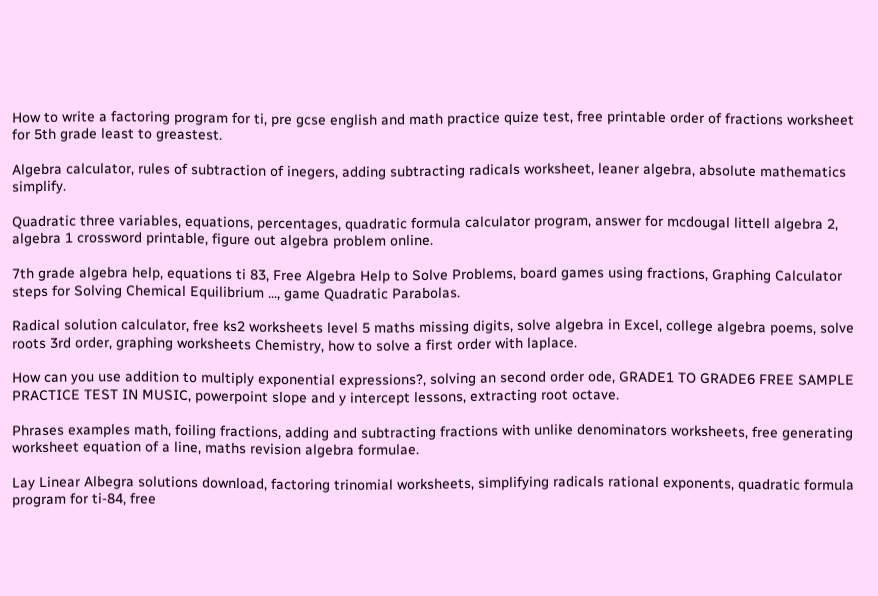How to write a factoring program for ti, pre gcse english and math practice quize test, free printable order of fractions worksheet for 5th grade least to greastest.

Algebra calculator, rules of subtraction of inegers, adding subtracting radicals worksheet, leaner algebra, absolute mathematics simplify.

Quadratic three variables, equations, percentages, quadratic formula calculator program, answer for mcdougal littell algebra 2, algebra 1 crossword printable, figure out algebra problem online.

7th grade algebra help, equations ti 83, Free Algebra Help to Solve Problems, board games using fractions, Graphing Calculator steps for Solving Chemical Equilibrium ..., game Quadratic Parabolas.

Radical solution calculator, free ks2 worksheets level 5 maths missing digits, solve algebra in Excel, college algebra poems, solve roots 3rd order, graphing worksheets Chemistry, how to solve a first order with laplace.

How can you use addition to multiply exponential expressions?, solving an second order ode, GRADE1 TO GRADE6 FREE SAMPLE PRACTICE TEST IN MUSIC, powerpoint slope and y intercept lessons, extracting root octave.

Phrases examples math, foiling fractions, adding and subtracting fractions with unlike denominators worksheets, free generating worksheet equation of a line, maths revision algebra formulae.

Lay Linear Albegra solutions download, factoring trinomial worksheets, simplifying radicals rational exponents, quadratic formula program for ti-84, free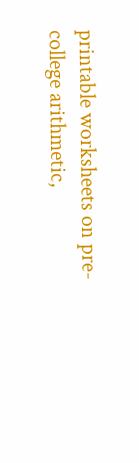printable worksheets on pre-college arithmetic,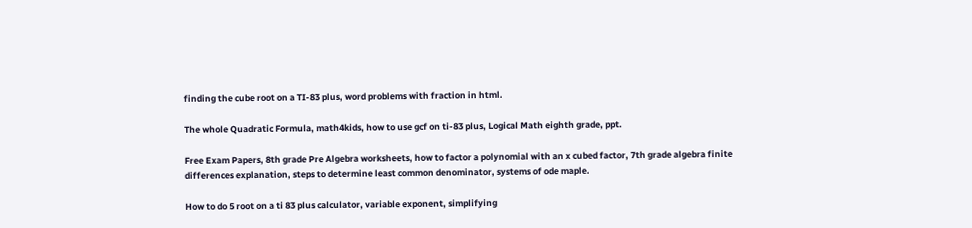finding the cube root on a TI-83 plus, word problems with fraction in html.

The whole Quadratic Formula, math4kids, how to use gcf on ti-83 plus, Logical Math eighth grade, ppt.

Free Exam Papers, 8th grade Pre Algebra worksheets, how to factor a polynomial with an x cubed factor, 7th grade algebra finite differences explanation, steps to determine least common denominator, systems of ode maple.

How to do 5 root on a ti 83 plus calculator, variable exponent, simplifying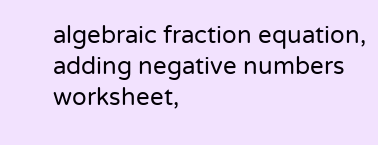algebraic fraction equation, adding negative numbers worksheet,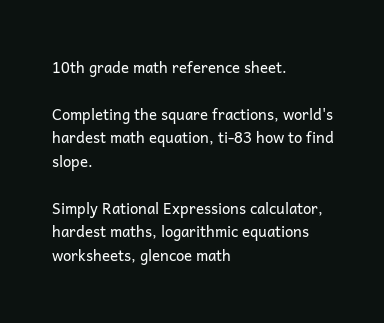10th grade math reference sheet.

Completing the square fractions, world's hardest math equation, ti-83 how to find slope.

Simply Rational Expressions calculator, hardest maths, logarithmic equations worksheets, glencoe math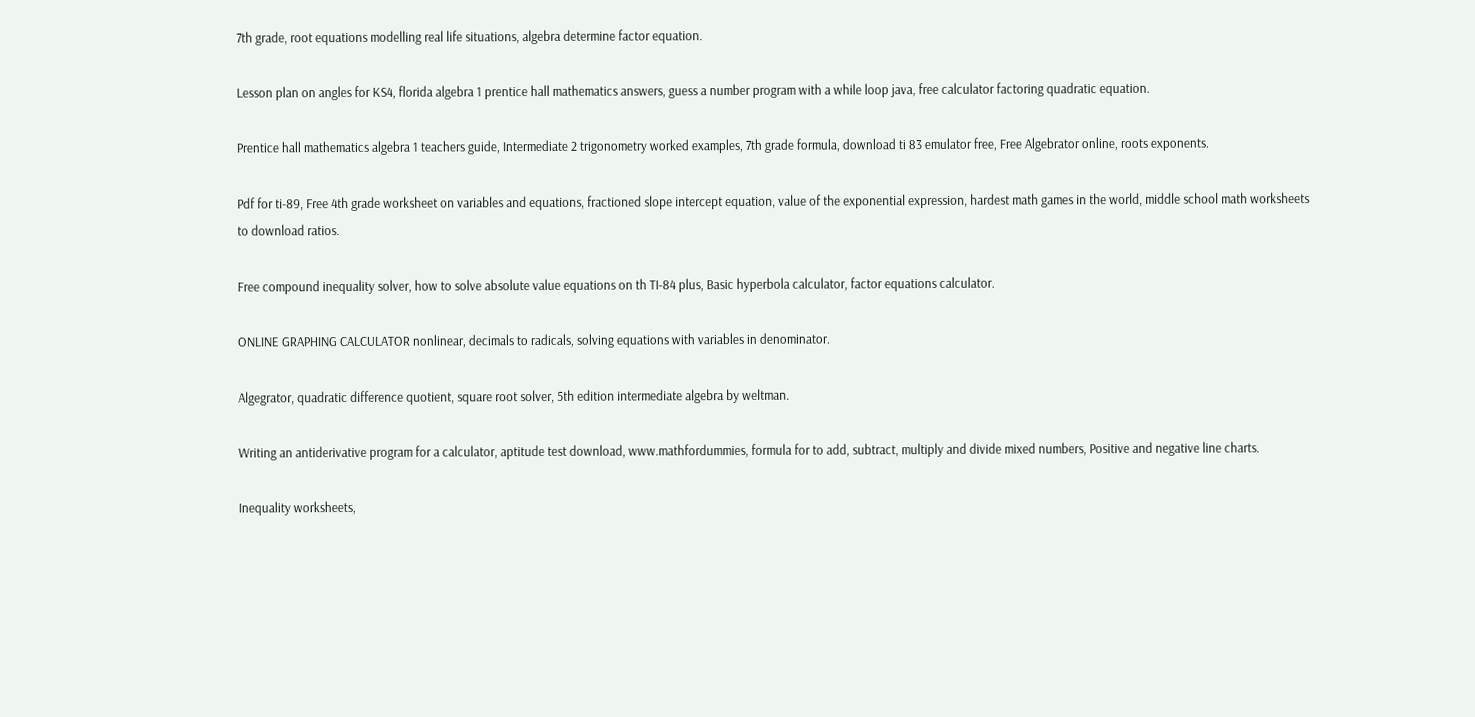7th grade, root equations modelling real life situations, algebra determine factor equation.

Lesson plan on angles for KS4, florida algebra 1 prentice hall mathematics answers, guess a number program with a while loop java, free calculator factoring quadratic equation.

Prentice hall mathematics algebra 1 teachers guide, Intermediate 2 trigonometry worked examples, 7th grade formula, download ti 83 emulator free, Free Algebrator online, roots exponents.

Pdf for ti-89, Free 4th grade worksheet on variables and equations, fractioned slope intercept equation, value of the exponential expression, hardest math games in the world, middle school math worksheets to download ratios.

Free compound inequality solver, how to solve absolute value equations on th TI-84 plus, Basic hyperbola calculator, factor equations calculator.

ONLINE GRAPHING CALCULATOR nonlinear, decimals to radicals, solving equations with variables in denominator.

Algegrator, quadratic difference quotient, square root solver, 5th edition intermediate algebra by weltman.

Writing an antiderivative program for a calculator, aptitude test download, www.mathfordummies, formula for to add, subtract, multiply and divide mixed numbers, Positive and negative line charts.

Inequality worksheets,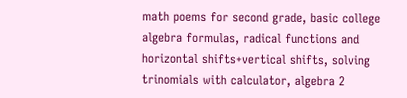math poems for second grade, basic college algebra formulas, radical functions and horizontal shifts+vertical shifts, solving trinomials with calculator, algebra 2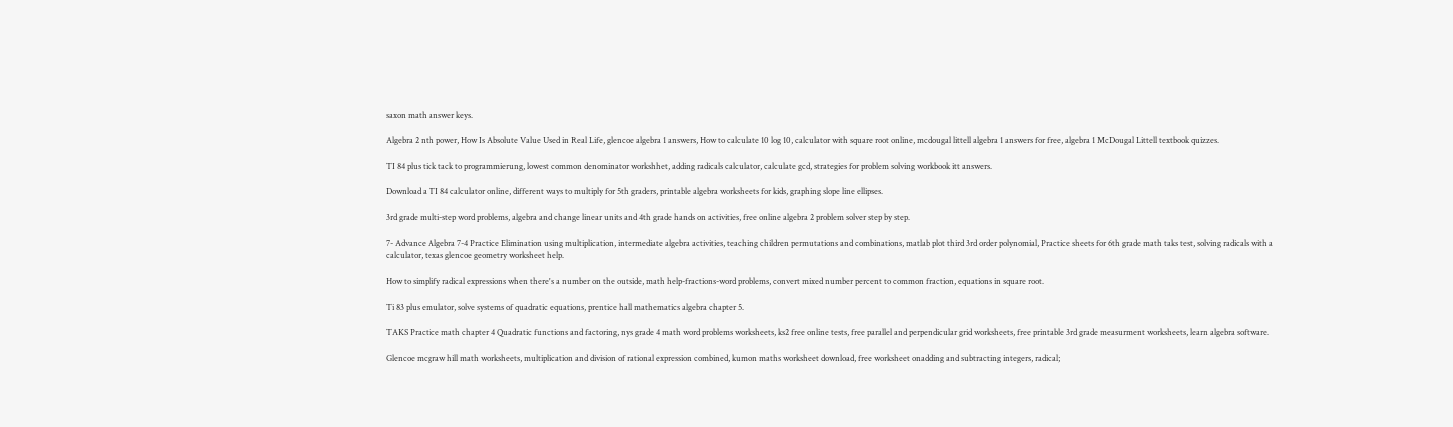saxon math answer keys.

Algebra 2 nth power, How Is Absolute Value Used in Real Life, glencoe algebra 1 answers, How to calculate 10 log 10, calculator with square root online, mcdougal littell algebra 1 answers for free, algebra 1 McDougal Littell textbook quizzes.

TI 84 plus tick tack to programmierung, lowest common denominator workshhet, adding radicals calculator, calculate gcd, strategies for problem solving workbook itt answers.

Download a TI 84 calculator online, different ways to multiply for 5th graders, printable algebra worksheets for kids, graphing slope line ellipses.

3rd grade multi-step word problems, algebra and change linear units and 4th grade hands on activities, free online algebra 2 problem solver step by step.

7- Advance Algebra 7-4 Practice Elimination using multiplication, intermediate algebra activities, teaching children permutations and combinations, matlab plot third 3rd order polynomial, Practice sheets for 6th grade math taks test, solving radicals with a calculator, texas glencoe geometry worksheet help.

How to simplify radical expressions when there's a number on the outside, math help-fractions-word problems, convert mixed number percent to common fraction, equations in square root.

Ti 83 plus emulator, solve systems of quadratic equations, prentice hall mathematics algebra chapter 5.

TAKS Practice math chapter 4 Quadratic functions and factoring, nys grade 4 math word problems worksheets, ks2 free online tests, free parallel and perpendicular grid worksheets, free printable 3rd grade measurment worksheets, learn algebra software.

Glencoe mcgraw hill math worksheets, multiplication and division of rational expression combined, kumon maths worksheet download, free worksheet onadding and subtracting integers, radical;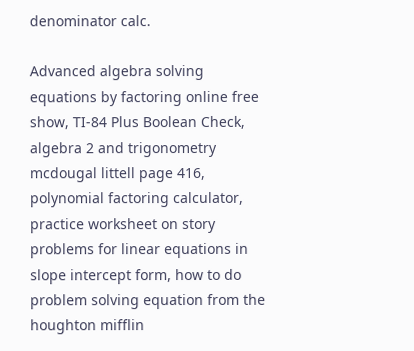denominator calc.

Advanced algebra solving equations by factoring online free show, TI-84 Plus Boolean Check, algebra 2 and trigonometry mcdougal littell page 416, polynomial factoring calculator, practice worksheet on story problems for linear equations in slope intercept form, how to do problem solving equation from the houghton mifflin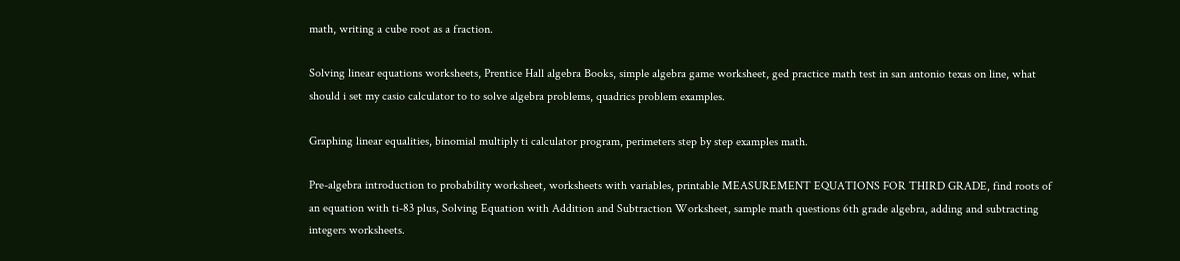math, writing a cube root as a fraction.

Solving linear equations worksheets, Prentice Hall algebra Books, simple algebra game worksheet, ged practice math test in san antonio texas on line, what should i set my casio calculator to to solve algebra problems, quadrics problem examples.

Graphing linear equalities, binomial multiply ti calculator program, perimeters step by step examples math.

Pre-algebra introduction to probability worksheet, worksheets with variables, printable MEASUREMENT EQUATIONS FOR THIRD GRADE, find roots of an equation with ti-83 plus, Solving Equation with Addition and Subtraction Worksheet, sample math questions 6th grade algebra, adding and subtracting integers worksheets.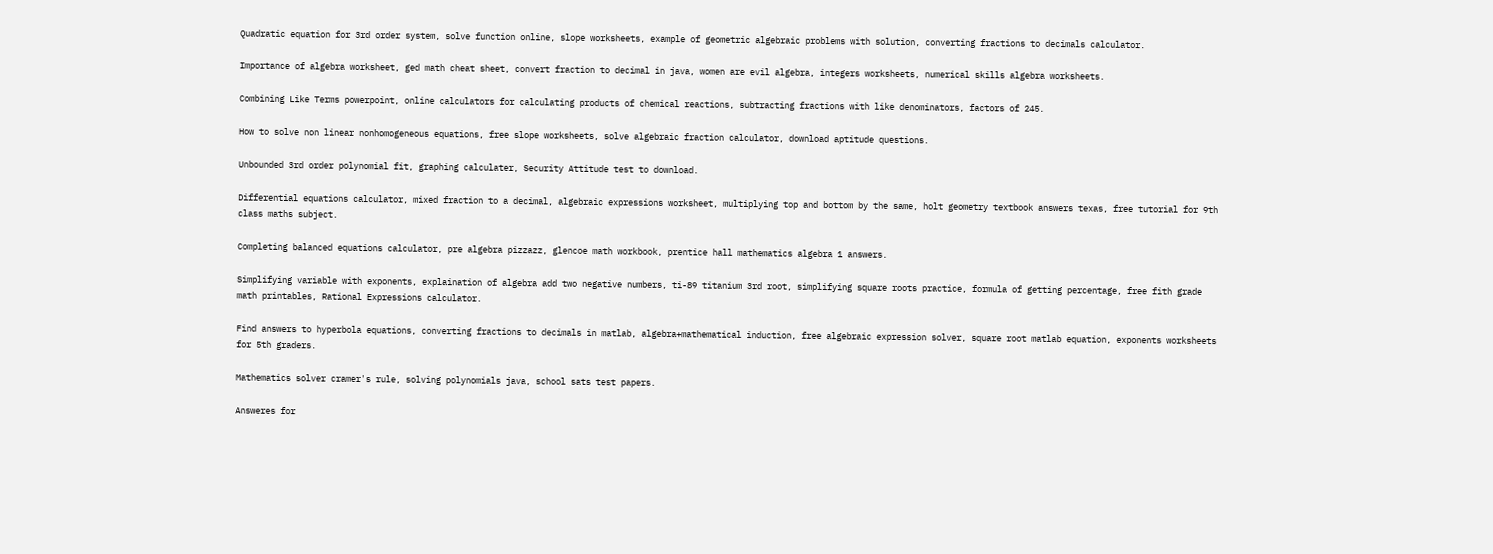Quadratic equation for 3rd order system, solve function online, slope worksheets, example of geometric algebraic problems with solution, converting fractions to decimals calculator.

Importance of algebra worksheet, ged math cheat sheet, convert fraction to decimal in java, women are evil algebra, integers worksheets, numerical skills algebra worksheets.

Combining Like Terms powerpoint, online calculators for calculating products of chemical reactions, subtracting fractions with like denominators, factors of 245.

How to solve non linear nonhomogeneous equations, free slope worksheets, solve algebraic fraction calculator, download aptitude questions.

Unbounded 3rd order polynomial fit, graphing calculater, Security Attitude test to download.

Differential equations calculator, mixed fraction to a decimal, algebraic expressions worksheet, multiplying top and bottom by the same, holt geometry textbook answers texas, free tutorial for 9th class maths subject.

Completing balanced equations calculator, pre algebra pizzazz, glencoe math workbook, prentice hall mathematics algebra 1 answers.

Simplifying variable with exponents, explaination of algebra add two negative numbers, ti-89 titanium 3rd root, simplifying square roots practice, formula of getting percentage, free fith grade math printables, Rational Expressions calculator.

Find answers to hyperbola equations, converting fractions to decimals in matlab, algebra+mathematical induction, free algebraic expression solver, square root matlab equation, exponents worksheets for 5th graders.

Mathematics solver cramer's rule, solving polynomials java, school sats test papers.

Answeres for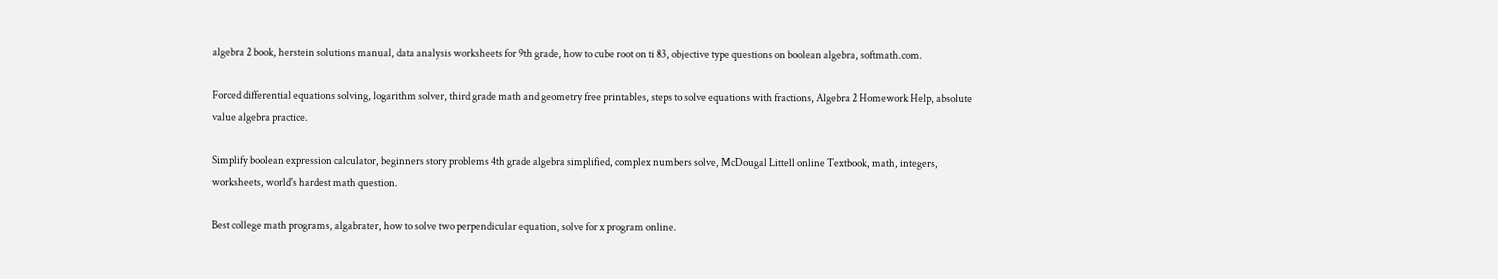algebra 2 book, herstein solutions manual, data analysis worksheets for 9th grade, how to cube root on ti 83, objective type questions on boolean algebra, softmath.com.

Forced differential equations solving, logarithm solver, third grade math and geometry free printables, steps to solve equations with fractions, Algebra 2 Homework Help, absolute value algebra practice.

Simplify boolean expression calculator, beginners story problems 4th grade algebra simplified, complex numbers solve, McDougal Littell online Textbook, math, integers, worksheets, world's hardest math question.

Best college math programs, algabrater, how to solve two perpendicular equation, solve for x program online.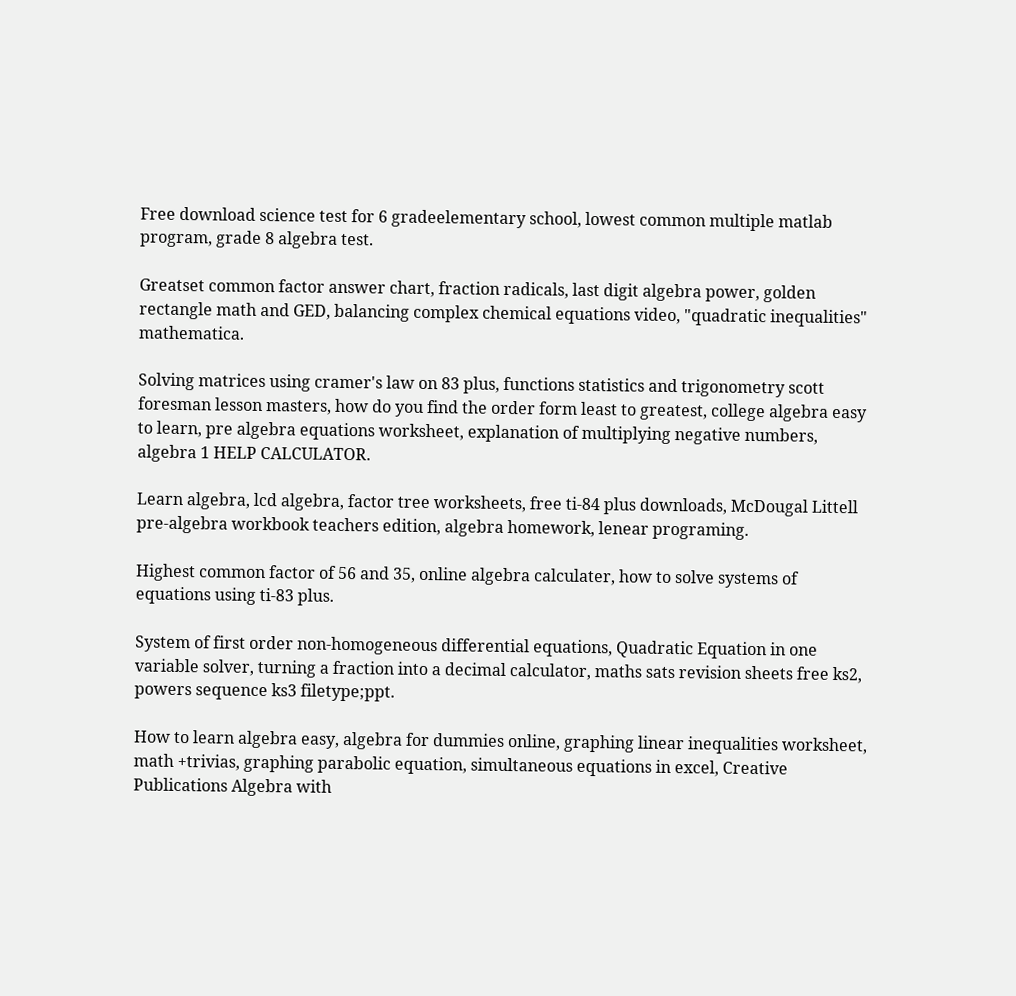Free download science test for 6 gradeelementary school, lowest common multiple matlab program, grade 8 algebra test.

Greatset common factor answer chart, fraction radicals, last digit algebra power, golden rectangle math and GED, balancing complex chemical equations video, "quadratic inequalities" mathematica.

Solving matrices using cramer's law on 83 plus, functions statistics and trigonometry scott foresman lesson masters, how do you find the order form least to greatest, college algebra easy to learn, pre algebra equations worksheet, explanation of multiplying negative numbers, algebra 1 HELP CALCULATOR.

Learn algebra, lcd algebra, factor tree worksheets, free ti-84 plus downloads, McDougal Littell pre-algebra workbook teachers edition, algebra homework, lenear programing.

Highest common factor of 56 and 35, online algebra calculater, how to solve systems of equations using ti-83 plus.

System of first order non-homogeneous differential equations, Quadratic Equation in one variable solver, turning a fraction into a decimal calculator, maths sats revision sheets free ks2, powers sequence ks3 filetype;ppt.

How to learn algebra easy, algebra for dummies online, graphing linear inequalities worksheet, math +trivias, graphing parabolic equation, simultaneous equations in excel, Creative Publications Algebra with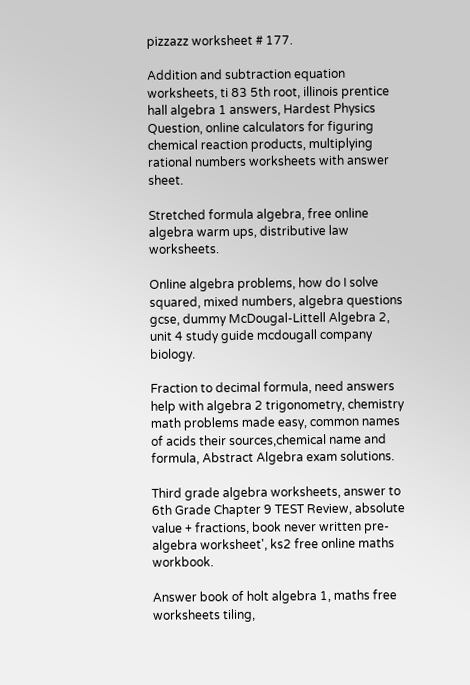pizzazz worksheet # 177.

Addition and subtraction equation worksheets, ti 83 5th root, illinois prentice hall algebra 1 answers, Hardest Physics Question, online calculators for figuring chemical reaction products, multiplying rational numbers worksheets with answer sheet.

Stretched formula algebra, free online algebra warm ups, distributive law worksheets.

Online algebra problems, how do I solve squared, mixed numbers, algebra questions gcse, dummy McDougal-Littell Algebra 2, unit 4 study guide mcdougall company biology.

Fraction to decimal formula, need answers help with algebra 2 trigonometry, chemistry math problems made easy, common names of acids their sources,chemical name and formula, Abstract Algebra exam solutions.

Third grade algebra worksheets, answer to 6th Grade Chapter 9 TEST Review, absolute value + fractions, book never written pre-algebra worksheet', ks2 free online maths workbook.

Answer book of holt algebra 1, maths free worksheets tiling,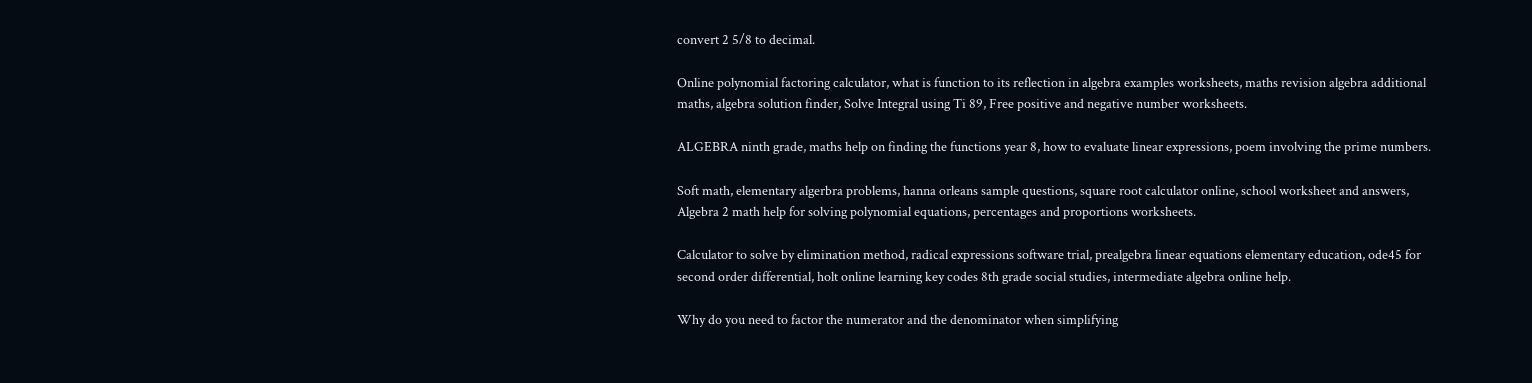convert 2 5/8 to decimal.

Online polynomial factoring calculator, what is function to its reflection in algebra examples worksheets, maths revision algebra additional maths, algebra solution finder, Solve Integral using Ti 89, Free positive and negative number worksheets.

ALGEBRA ninth grade, maths help on finding the functions year 8, how to evaluate linear expressions, poem involving the prime numbers.

Soft math, elementary algerbra problems, hanna orleans sample questions, square root calculator online, school worksheet and answers, Algebra 2 math help for solving polynomial equations, percentages and proportions worksheets.

Calculator to solve by elimination method, radical expressions software trial, prealgebra linear equations elementary education, ode45 for second order differential, holt online learning key codes 8th grade social studies, intermediate algebra online help.

Why do you need to factor the numerator and the denominator when simplifying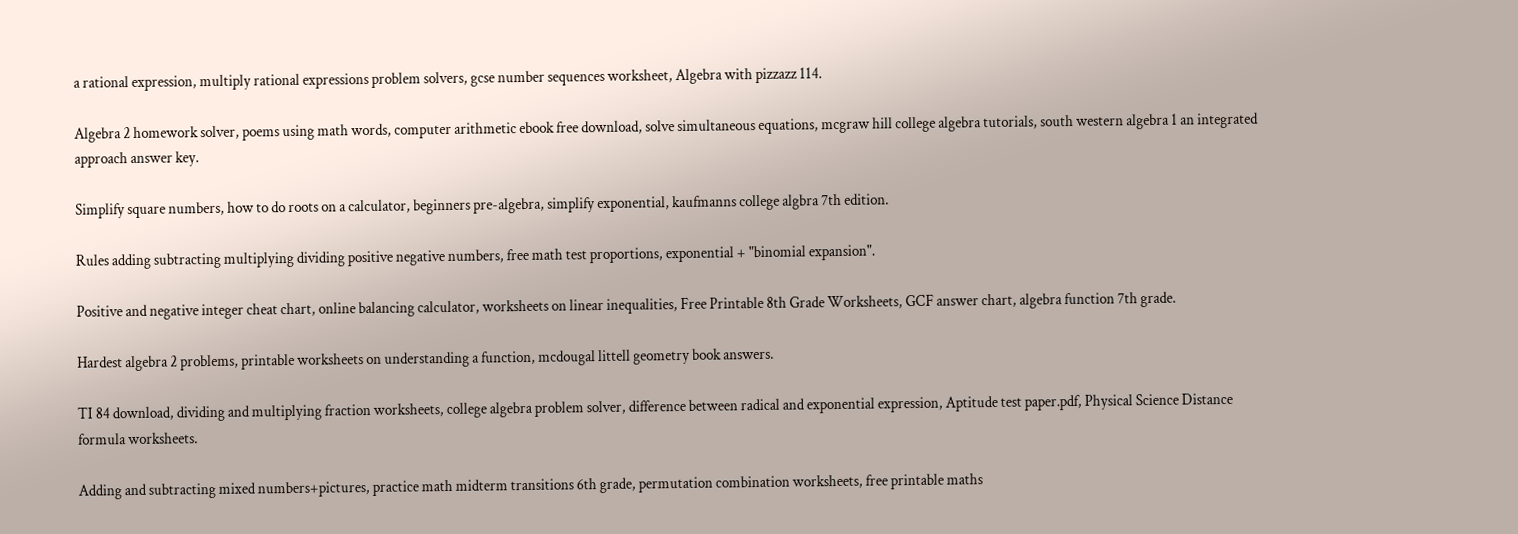a rational expression, multiply rational expressions problem solvers, gcse number sequences worksheet, Algebra with pizzazz 114.

Algebra 2 homework solver, poems using math words, computer arithmetic ebook free download, solve simultaneous equations, mcgraw hill college algebra tutorials, south western algebra 1 an integrated approach answer key.

Simplify square numbers, how to do roots on a calculator, beginners pre-algebra, simplify exponential, kaufmanns college algbra 7th edition.

Rules adding subtracting multiplying dividing positive negative numbers, free math test proportions, exponential + "binomial expansion".

Positive and negative integer cheat chart, online balancing calculator, worksheets on linear inequalities, Free Printable 8th Grade Worksheets, GCF answer chart, algebra function 7th grade.

Hardest algebra 2 problems, printable worksheets on understanding a function, mcdougal littell geometry book answers.

TI 84 download, dividing and multiplying fraction worksheets, college algebra problem solver, difference between radical and exponential expression, Aptitude test paper.pdf, Physical Science Distance formula worksheets.

Adding and subtracting mixed numbers+pictures, practice math midterm transitions 6th grade, permutation combination worksheets, free printable maths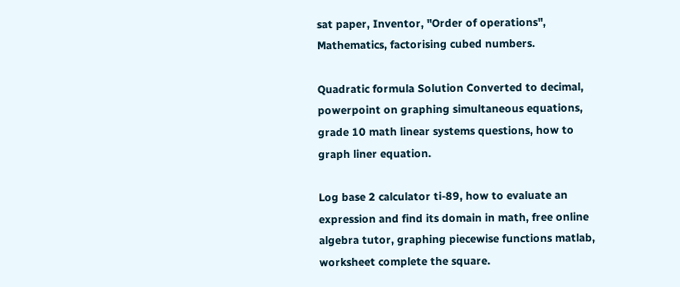sat paper, Inventor, "Order of operations", Mathematics, factorising cubed numbers.

Quadratic formula Solution Converted to decimal, powerpoint on graphing simultaneous equations, grade 10 math linear systems questions, how to graph liner equation.

Log base 2 calculator ti-89, how to evaluate an expression and find its domain in math, free online algebra tutor, graphing piecewise functions matlab, worksheet complete the square.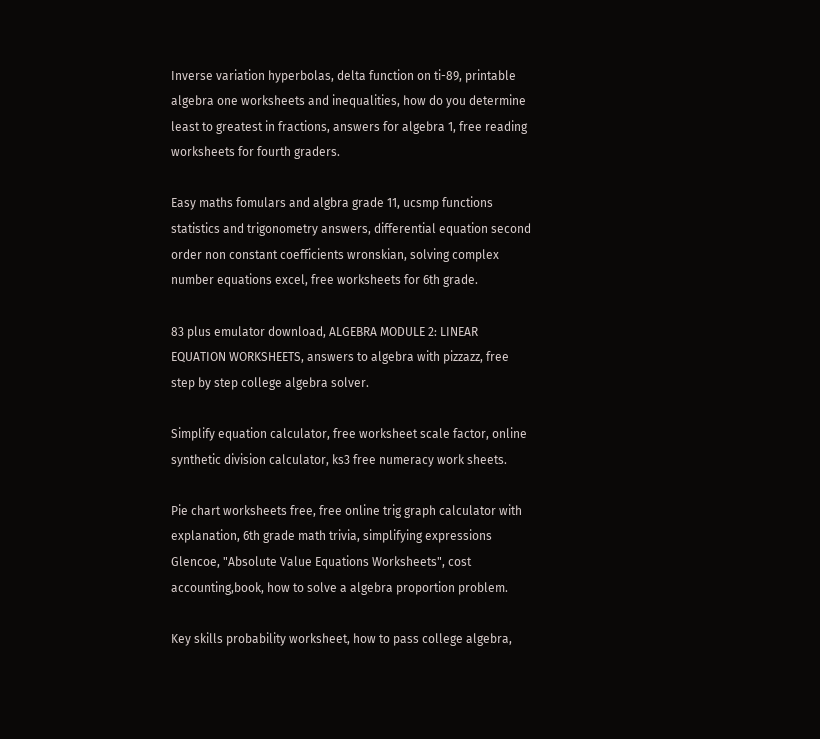Inverse variation hyperbolas, delta function on ti-89, printable algebra one worksheets and inequalities, how do you determine least to greatest in fractions, answers for algebra 1, free reading worksheets for fourth graders.

Easy maths fomulars and algbra grade 11, ucsmp functions statistics and trigonometry answers, differential equation second order non constant coefficients wronskian, solving complex number equations excel, free worksheets for 6th grade.

83 plus emulator download, ALGEBRA MODULE 2: LINEAR EQUATION WORKSHEETS, answers to algebra with pizzazz, free step by step college algebra solver.

Simplify equation calculator, free worksheet scale factor, online synthetic division calculator, ks3 free numeracy work sheets.

Pie chart worksheets free, free online trig graph calculator with explanation, 6th grade math trivia, simplifying expressions Glencoe, "Absolute Value Equations Worksheets", cost accounting,book, how to solve a algebra proportion problem.

Key skills probability worksheet, how to pass college algebra,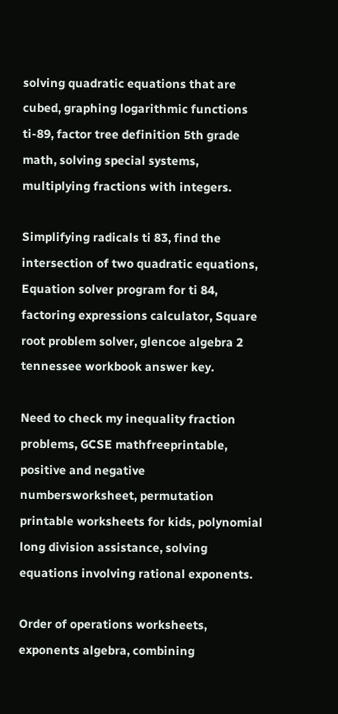solving quadratic equations that are cubed, graphing logarithmic functions ti-89, factor tree definition 5th grade math, solving special systems, multiplying fractions with integers.

Simplifying radicals ti 83, find the intersection of two quadratic equations, Equation solver program for ti 84, factoring expressions calculator, Square root problem solver, glencoe algebra 2 tennessee workbook answer key.

Need to check my inequality fraction problems, GCSE mathfreeprintable, positive and negative numbersworksheet, permutation printable worksheets for kids, polynomial long division assistance, solving equations involving rational exponents.

Order of operations worksheets, exponents algebra, combining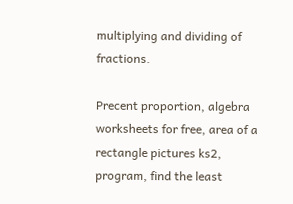multiplying and dividing of fractions.

Precent proportion, algebra worksheets for free, area of a rectangle pictures ks2, program, find the least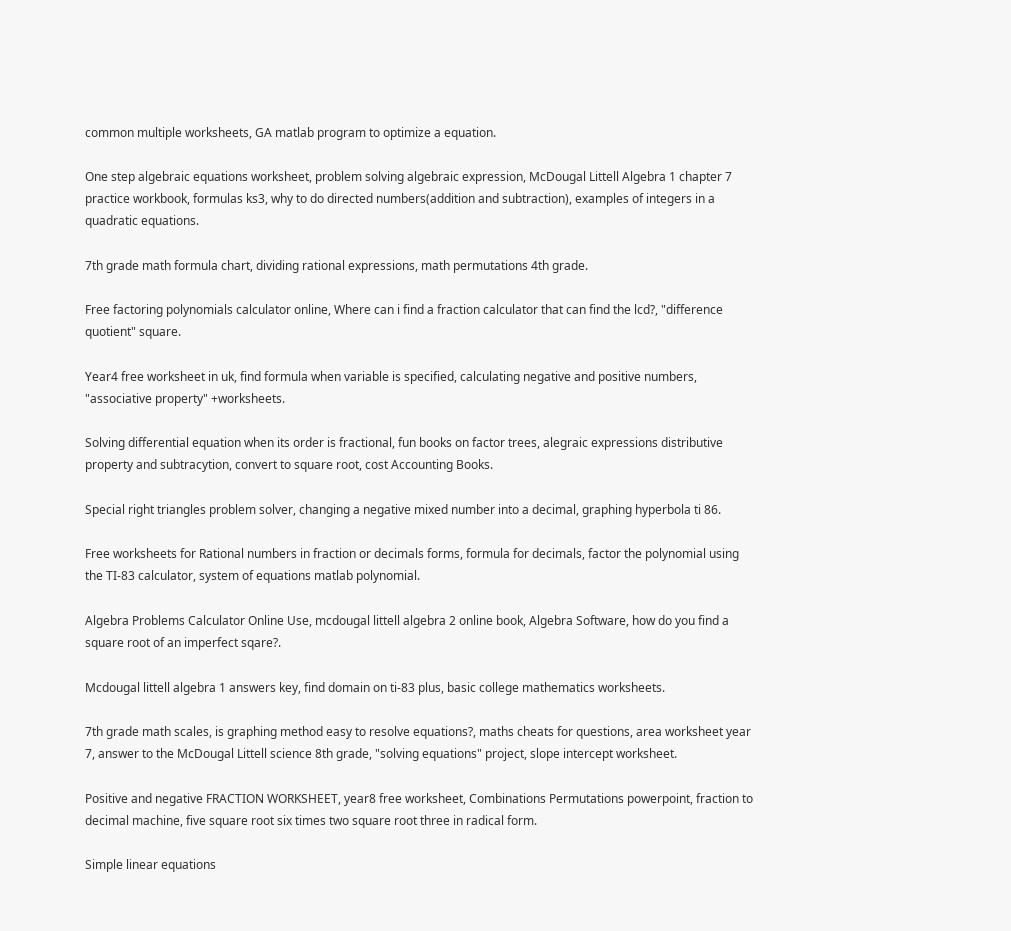common multiple worksheets, GA matlab program to optimize a equation.

One step algebraic equations worksheet, problem solving algebraic expression, McDougal Littell Algebra 1 chapter 7 practice workbook, formulas ks3, why to do directed numbers(addition and subtraction), examples of integers in a quadratic equations.

7th grade math formula chart, dividing rational expressions, math permutations 4th grade.

Free factoring polynomials calculator online, Where can i find a fraction calculator that can find the lcd?, "difference quotient" square.

Year4 free worksheet in uk, find formula when variable is specified, calculating negative and positive numbers, "associative property" +worksheets.

Solving differential equation when its order is fractional, fun books on factor trees, alegraic expressions distributive property and subtracytion, convert to square root, cost Accounting Books.

Special right triangles problem solver, changing a negative mixed number into a decimal, graphing hyperbola ti 86.

Free worksheets for Rational numbers in fraction or decimals forms, formula for decimals, factor the polynomial using the TI-83 calculator, system of equations matlab polynomial.

Algebra Problems Calculator Online Use, mcdougal littell algebra 2 online book, Algebra Software, how do you find a square root of an imperfect sqare?.

Mcdougal littell algebra 1 answers key, find domain on ti-83 plus, basic college mathematics worksheets.

7th grade math scales, is graphing method easy to resolve equations?, maths cheats for questions, area worksheet year 7, answer to the McDougal Littell science 8th grade, "solving equations" project, slope intercept worksheet.

Positive and negative FRACTION WORKSHEET, year8 free worksheet, Combinations Permutations powerpoint, fraction to decimal machine, five square root six times two square root three in radical form.

Simple linear equations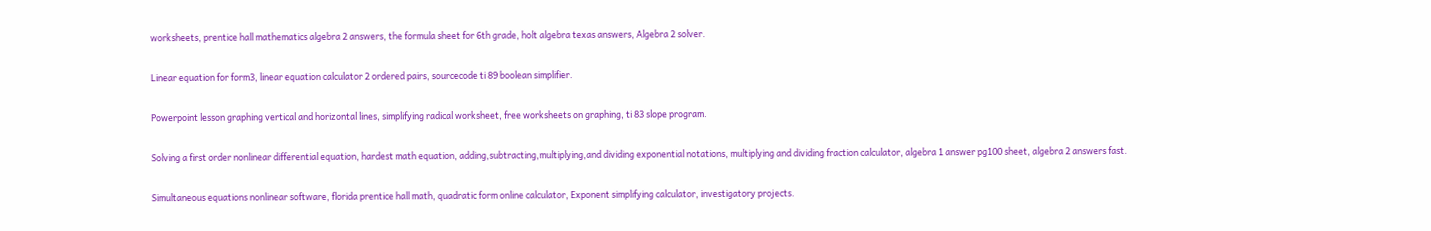worksheets, prentice hall mathematics algebra 2 answers, the formula sheet for 6th grade, holt algebra texas answers, Algebra 2 solver.

Linear equation for form3, linear equation calculator 2 ordered pairs, sourcecode ti 89 boolean simplifier.

Powerpoint lesson graphing vertical and horizontal lines, simplifying radical worksheet, free worksheets on graphing, ti 83 slope program.

Solving a first order nonlinear differential equation, hardest math equation, adding,subtracting,multiplying,and dividing exponential notations, multiplying and dividing fraction calculator, algebra 1 answer pg100 sheet, algebra 2 answers fast.

Simultaneous equations nonlinear software, florida prentice hall math, quadratic form online calculator, Exponent simplifying calculator, investigatory projects.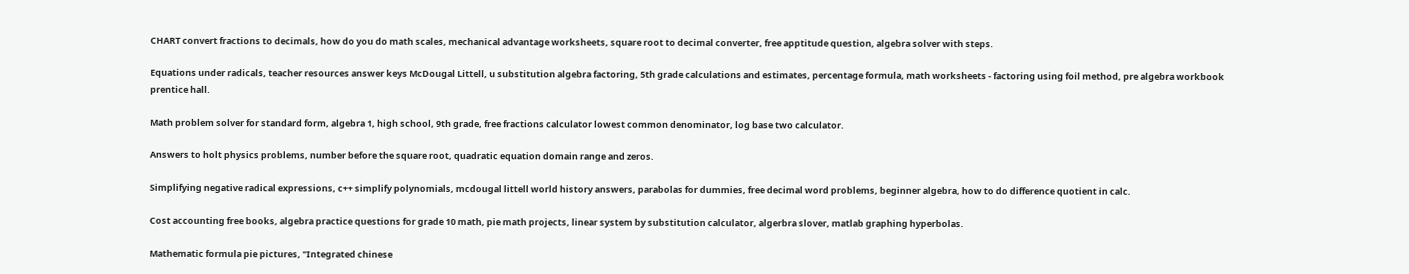CHART convert fractions to decimals, how do you do math scales, mechanical advantage worksheets, square root to decimal converter, free apptitude question, algebra solver with steps.

Equations under radicals, teacher resources answer keys McDougal Littell, u substitution algebra factoring, 5th grade calculations and estimates, percentage formula, math worksheets - factoring using foil method, pre algebra workbook prentice hall.

Math problem solver for standard form, algebra 1, high school, 9th grade, free fractions calculator lowest common denominator, log base two calculator.

Answers to holt physics problems, number before the square root, quadratic equation domain range and zeros.

Simplifying negative radical expressions, c++ simplify polynomials, mcdougal littell world history answers, parabolas for dummies, free decimal word problems, beginner algebra, how to do difference quotient in calc.

Cost accounting free books, algebra practice questions for grade 10 math, pie math projects, linear system by substitution calculator, algerbra slover, matlab graphing hyperbolas.

Mathematic formula pie pictures, "Integrated chinese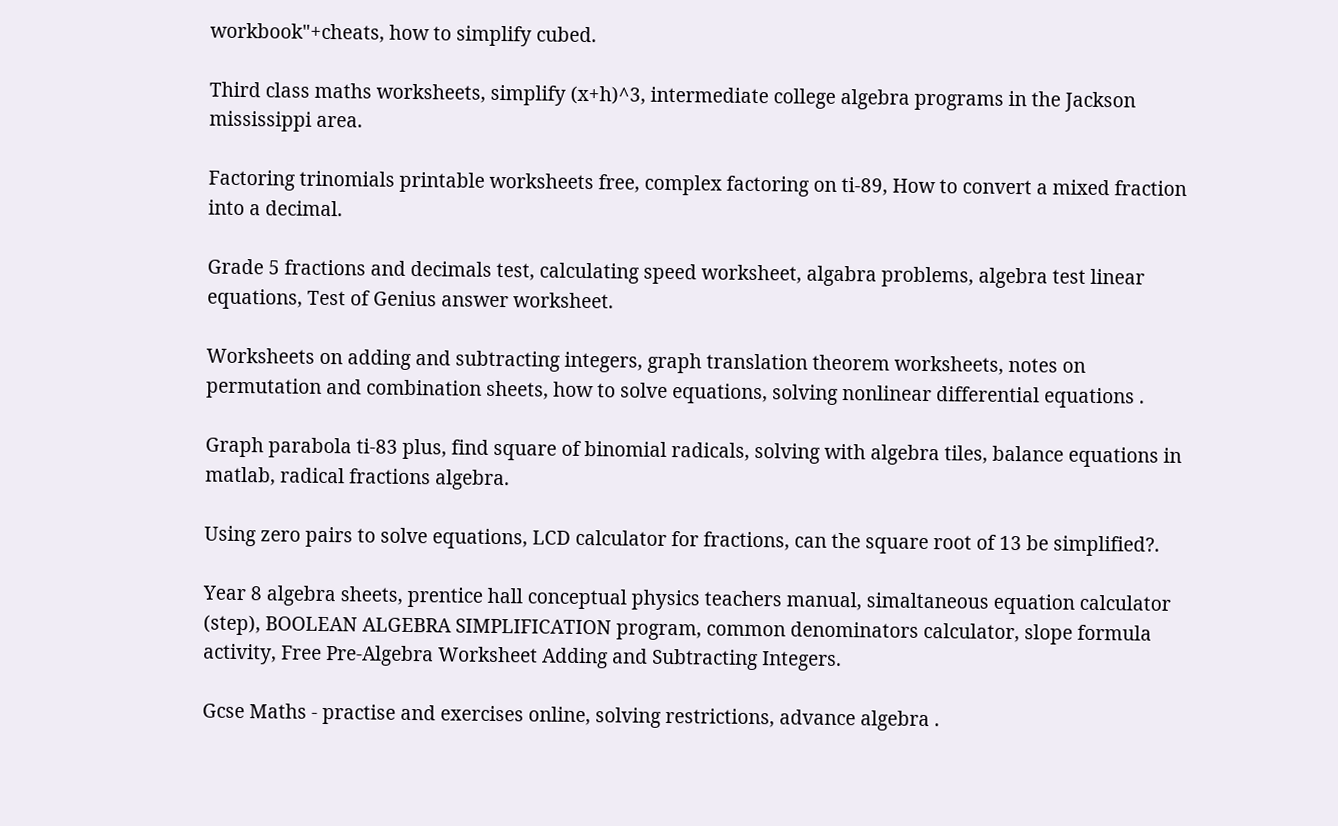workbook"+cheats, how to simplify cubed.

Third class maths worksheets, simplify (x+h)^3, intermediate college algebra programs in the Jackson mississippi area.

Factoring trinomials printable worksheets free, complex factoring on ti-89, How to convert a mixed fraction into a decimal.

Grade 5 fractions and decimals test, calculating speed worksheet, algabra problems, algebra test linear equations, Test of Genius answer worksheet.

Worksheets on adding and subtracting integers, graph translation theorem worksheets, notes on permutation and combination sheets, how to solve equations, solving nonlinear differential equations .

Graph parabola ti-83 plus, find square of binomial radicals, solving with algebra tiles, balance equations in matlab, radical fractions algebra.

Using zero pairs to solve equations, LCD calculator for fractions, can the square root of 13 be simplified?.

Year 8 algebra sheets, prentice hall conceptual physics teachers manual, simaltaneous equation calculator (step), BOOLEAN ALGEBRA SIMPLIFICATION program, common denominators calculator, slope formula activity, Free Pre-Algebra Worksheet Adding and Subtracting Integers.

Gcse Maths - practise and exercises online, solving restrictions, advance algebra .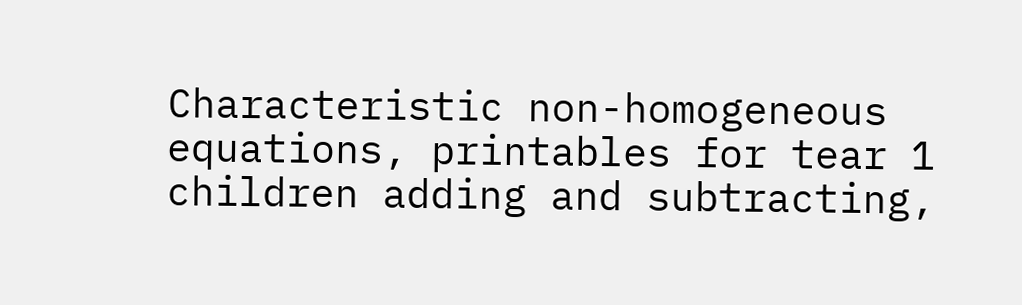Characteristic non-homogeneous equations, printables for tear 1 children adding and subtracting,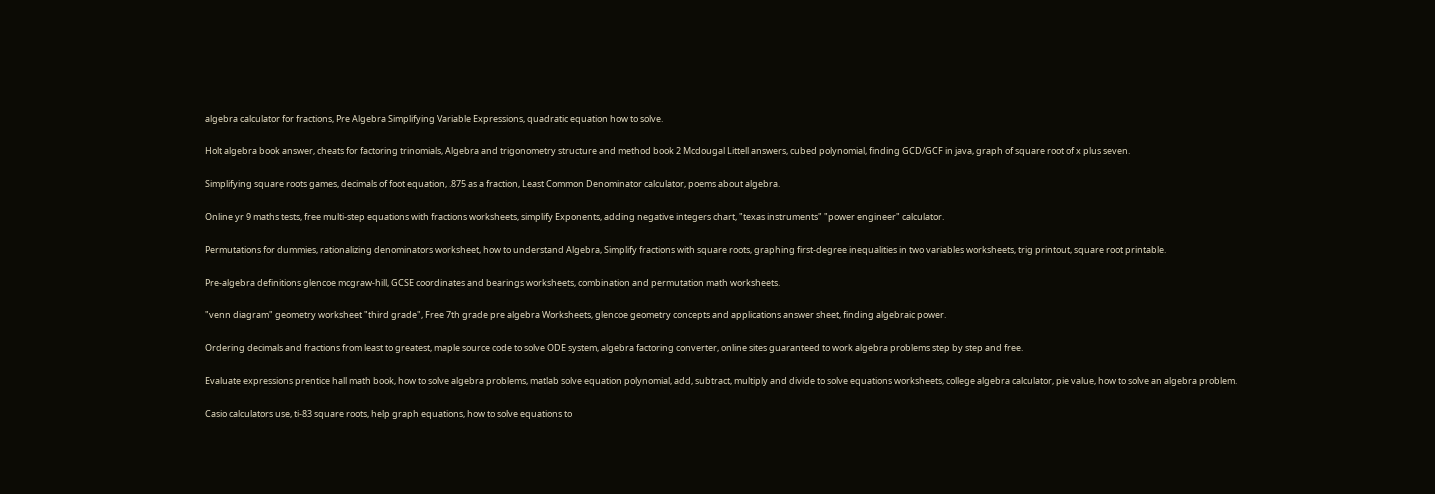algebra calculator for fractions, Pre Algebra Simplifying Variable Expressions, quadratic equation how to solve.

Holt algebra book answer, cheats for factoring trinomials, Algebra and trigonometry structure and method book 2 Mcdougal Littell answers, cubed polynomial, finding GCD/GCF in java, graph of square root of x plus seven.

Simplifying square roots games, decimals of foot equation, .875 as a fraction, Least Common Denominator calculator, poems about algebra.

Online yr 9 maths tests, free multi-step equations with fractions worksheets, simplify Exponents, adding negative integers chart, "texas instruments" "power engineer" calculator.

Permutations for dummies, rationalizing denominators worksheet, how to understand Algebra, Simplify fractions with square roots, graphing first-degree inequalities in two variables worksheets, trig printout, square root printable.

Pre-algebra definitions glencoe mcgraw-hill, GCSE coordinates and bearings worksheets, combination and permutation math worksheets.

"venn diagram" geometry worksheet "third grade", Free 7th grade pre algebra Worksheets, glencoe geometry concepts and applications answer sheet, finding algebraic power.

Ordering decimals and fractions from least to greatest, maple source code to solve ODE system, algebra factoring converter, online sites guaranteed to work algebra problems step by step and free.

Evaluate expressions prentice hall math book, how to solve algebra problems, matlab solve equation polynomial, add, subtract, multiply and divide to solve equations worksheets, college algebra calculator, pie value, how to solve an algebra problem.

Casio calculators use, ti-83 square roots, help graph equations, how to solve equations to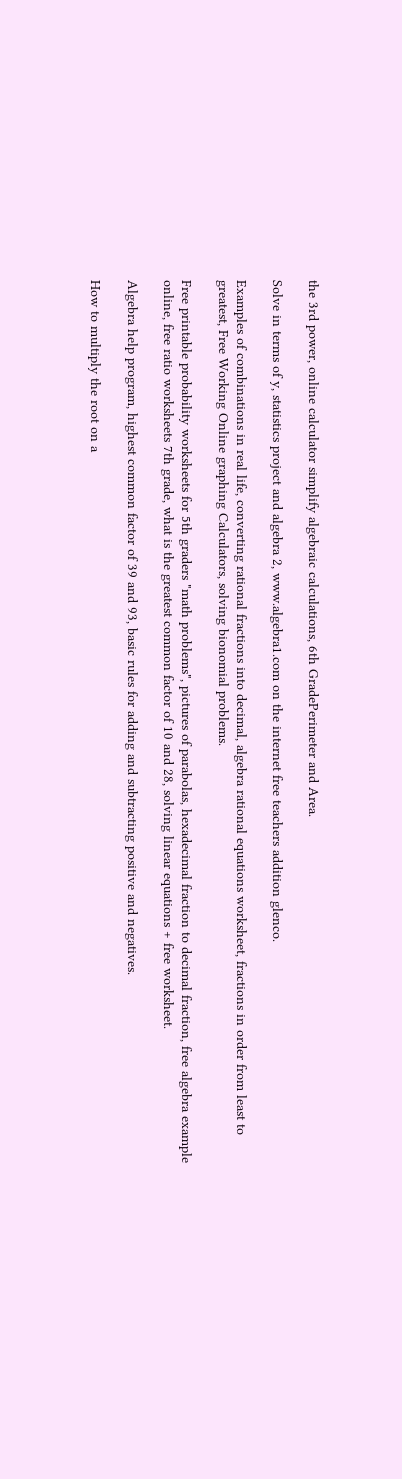the 3rd power, online calculator simplify algebraic calculations, 6th GradePerimeter and Area.

Solve in terms of y, statistics project and algebra 2, www.algebra1.com on the internet free teachers addition glenco.

Examples of combinations in real life, converting rational fractions into decimal, algebra rational equations worksheet, fractions in order from least to greatest, Free Working Online graphing Calculators, solving bionomial problems.

Free printable probability worksheets for 5th graders "math problems", pictures of parabolas, hexadecimal fraction to decimal fraction, free algebra example online, free ratio worksheets 7th grade, what is the greatest common factor of 10 and 28, solving linear equations + free worksheet.

Algebra help program, highest common factor of 39 and 93, basic rules for adding and subtracting positive and negatives.

How to multiply the root on a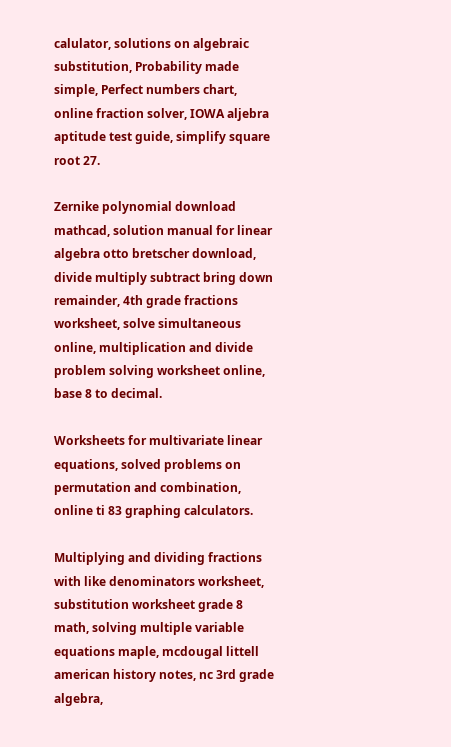calulator, solutions on algebraic substitution, Probability made simple, Perfect numbers chart, online fraction solver, IOWA aljebra aptitude test guide, simplify square root 27.

Zernike polynomial download mathcad, solution manual for linear algebra otto bretscher download, divide multiply subtract bring down remainder, 4th grade fractions worksheet, solve simultaneous online, multiplication and divide problem solving worksheet online, base 8 to decimal.

Worksheets for multivariate linear equations, solved problems on permutation and combination, online ti 83 graphing calculators.

Multiplying and dividing fractions with like denominators worksheet, substitution worksheet grade 8 math, solving multiple variable equations maple, mcdougal littell american history notes, nc 3rd grade algebra,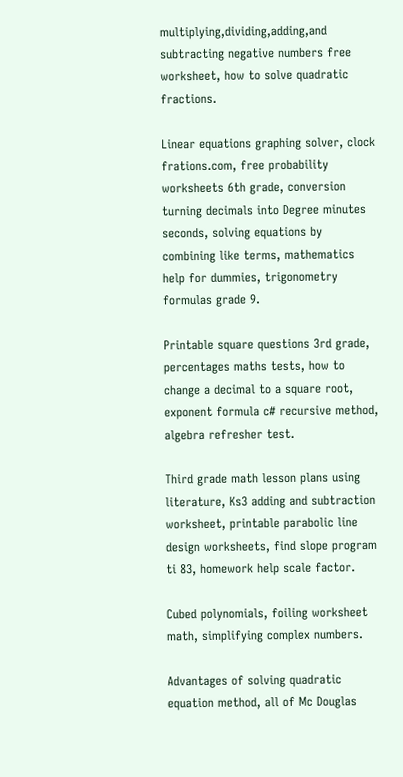multiplying,dividing,adding,and subtracting negative numbers free worksheet, how to solve quadratic fractions.

Linear equations graphing solver, clock frations.com, free probability worksheets 6th grade, conversion turning decimals into Degree minutes seconds, solving equations by combining like terms, mathematics help for dummies, trigonometry formulas grade 9.

Printable square questions 3rd grade, percentages maths tests, how to change a decimal to a square root, exponent formula c# recursive method, algebra refresher test.

Third grade math lesson plans using literature, Ks3 adding and subtraction worksheet, printable parabolic line design worksheets, find slope program ti 83, homework help scale factor.

Cubed polynomials, foiling worksheet math, simplifying complex numbers.

Advantages of solving quadratic equation method, all of Mc Douglas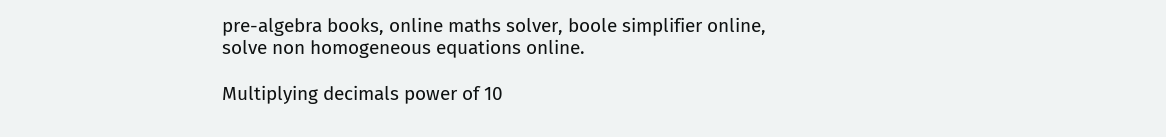pre-algebra books, online maths solver, boole simplifier online, solve non homogeneous equations online.

Multiplying decimals power of 10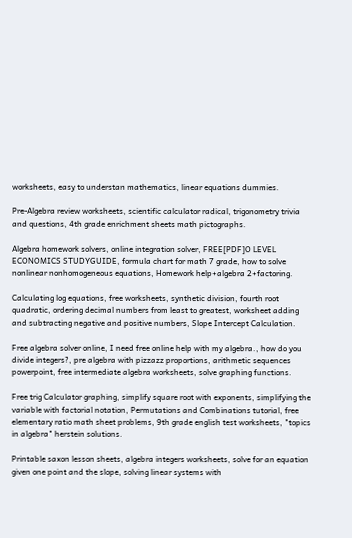worksheets, easy to understan mathematics, linear equations dummies.

Pre-Algebra review worksheets, scientific calculator radical, trigonometry trivia and questions, 4th grade enrichment sheets math pictographs.

Algebra homework solvers, online integration solver, FREE[PDF]O LEVEL ECONOMICS STUDYGUIDE, formula chart for math 7 grade, how to solve nonlinear nonhomogeneous equations, Homework help+algebra 2+factoring.

Calculating log equations, free worksheets, synthetic division, fourth root quadratic, ordering decimal numbers from least to greatest, worksheet adding and subtracting negative and positive numbers, Slope Intercept Calculation.

Free algebra solver online, I need free online help with my algebra., how do you divide integers?, pre algebra with pizzazz proportions, arithmetic sequences powerpoint, free intermediate algebra worksheets, solve graphing functions.

Free trig Calculator graphing, simplify square root with exponents, simplifying the variable with factorial notation, Permutations and Combinations tutorial, free elementary ratio math sheet problems, 9th grade english test worksheets, "topics in algebra" herstein solutions.

Printable saxon lesson sheets, algebra integers worksheets, solve for an equation given one point and the slope, solving linear systems with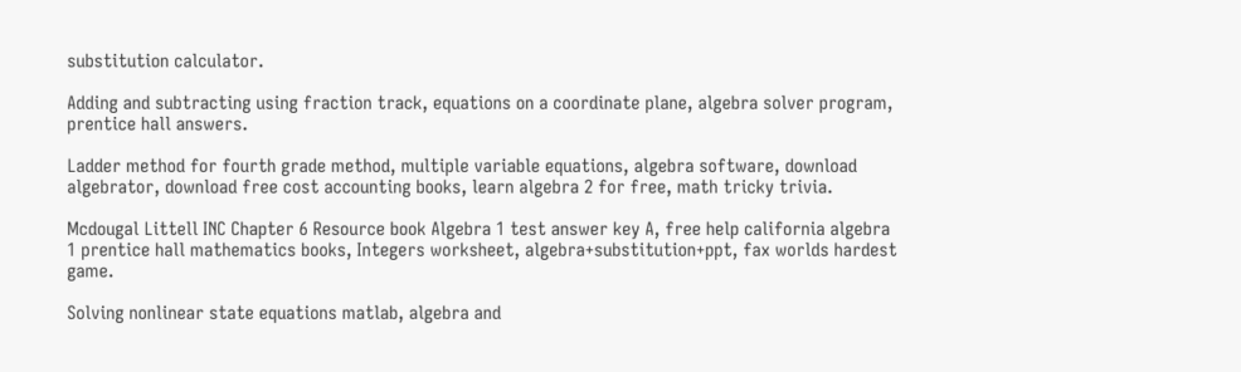substitution calculator.

Adding and subtracting using fraction track, equations on a coordinate plane, algebra solver program, prentice hall answers.

Ladder method for fourth grade method, multiple variable equations, algebra software, download algebrator, download free cost accounting books, learn algebra 2 for free, math tricky trivia.

Mcdougal Littell INC Chapter 6 Resource book Algebra 1 test answer key A, free help california algebra 1 prentice hall mathematics books, Integers worksheet, algebra+substitution+ppt, fax worlds hardest game.

Solving nonlinear state equations matlab, algebra and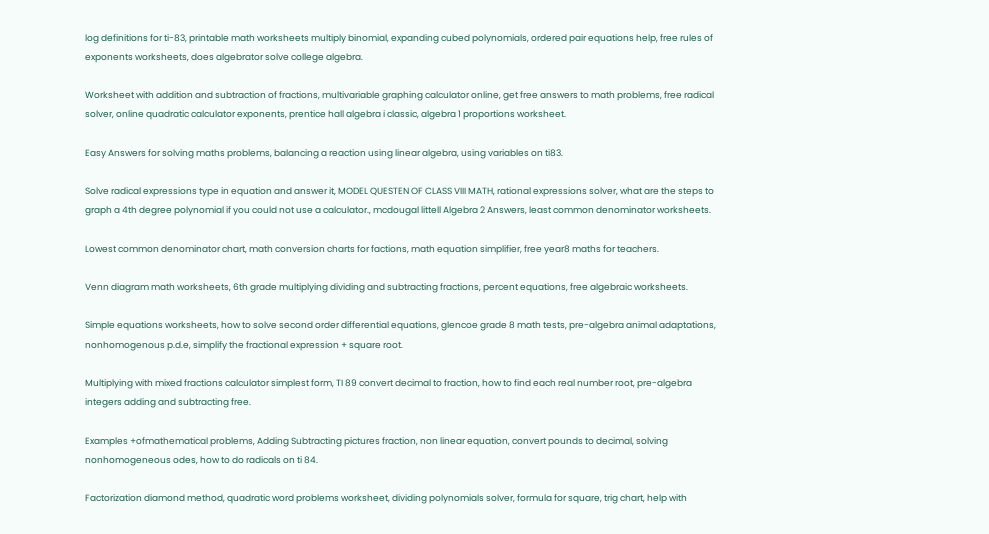log definitions for ti-83, printable math worksheets multiply binomial, expanding cubed polynomials, ordered pair equations help, free rules of exponents worksheets, does algebrator solve college algebra.

Worksheet with addition and subtraction of fractions, multivariable graphing calculator online, get free answers to math problems, free radical solver, online quadratic calculator exponents, prentice hall algebra i classic, algebra 1 proportions worksheet.

Easy Answers for solving maths problems, balancing a reaction using linear algebra, using variables on ti83.

Solve radical expressions type in equation and answer it, MODEL QUESTEN OF CLASS VIII MATH, rational expressions solver, what are the steps to graph a 4th degree polynomial if you could not use a calculator., mcdougal littell Algebra 2 Answers, least common denominator worksheets.

Lowest common denominator chart, math conversion charts for factions, math equation simplifier, free year8 maths for teachers.

Venn diagram math worksheets, 6th grade multiplying dividing and subtracting fractions, percent equations, free algebraic worksheets.

Simple equations worksheets, how to solve second order differential equations, glencoe grade 8 math tests, pre-algebra animal adaptations, nonhomogenous p.d.e, simplify the fractional expression + square root.

Multiplying with mixed fractions calculator simplest form, TI 89 convert decimal to fraction, how to find each real number root, pre-algebra integers adding and subtracting free.

Examples +ofmathematical problems, Adding Subtracting pictures fraction, non linear equation, convert pounds to decimal, solving nonhomogeneous odes, how to do radicals on ti 84.

Factorization diamond method, quadratic word problems worksheet, dividing polynomials solver, formula for square, trig chart, help with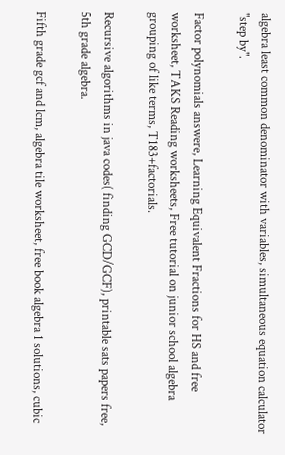algebra least common denominator with variables, simultaneous equation calculator "step by".

Factor polynomials answere, Learning Equivalent Fractions for HS and free worksheet, TAKS Reading worksheets, Free tutorial on junior school algebra grouping of like terms, T183+factorials.

Recursive algorithms in java codes( finding GCD/GCF), printable sats papers free, 5th grade algebra.

Fifth grade gcf and lcm, algebra tile worksheet, free book algebra 1 solutions, cubic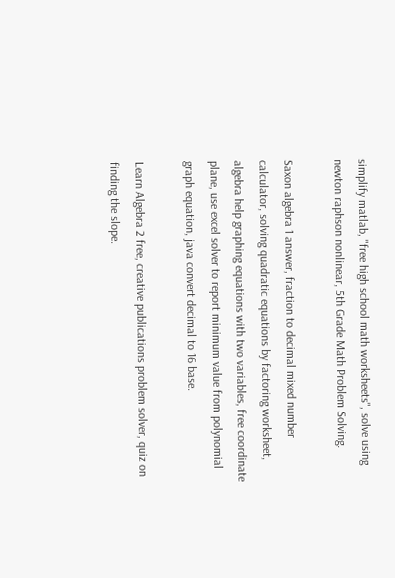simplify matlab, "free high school math worksheets", solve using newton raphson nonlinear, 5th Grade Math Problem Solving.

Saxon algebra 1 answer, fraction to decimal mixed number calculator, solving quadratic equations by factoring worksheet, algebra help graphing equations with two variables, free coordinate plane, use excel solver to report minimum value from polynomial graph equation, java convert decimal to 16 base.

Learn Algebra 2 free, creative publications problem solver, quiz on finding the slope.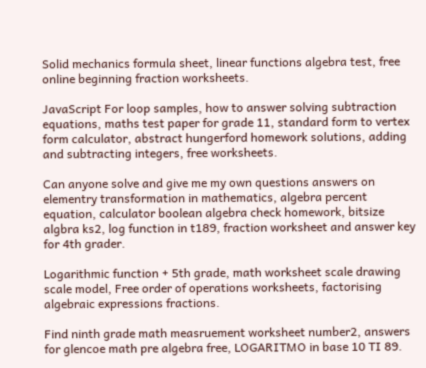Solid mechanics formula sheet, linear functions algebra test, free online beginning fraction worksheets.

JavaScript For loop samples, how to answer solving subtraction equations, maths test paper for grade 11, standard form to vertex form calculator, abstract hungerford homework solutions, adding and subtracting integers, free worksheets.

Can anyone solve and give me my own questions answers on elementry transformation in mathematics, algebra percent equation, calculator boolean algebra check homework, bitsize algbra ks2, log function in t189, fraction worksheet and answer key for 4th grader.

Logarithmic function + 5th grade, math worksheet scale drawing scale model, Free order of operations worksheets, factorising algebraic expressions fractions.

Find ninth grade math measruement worksheet number2, answers for glencoe math pre algebra free, LOGARITMO in base 10 TI 89.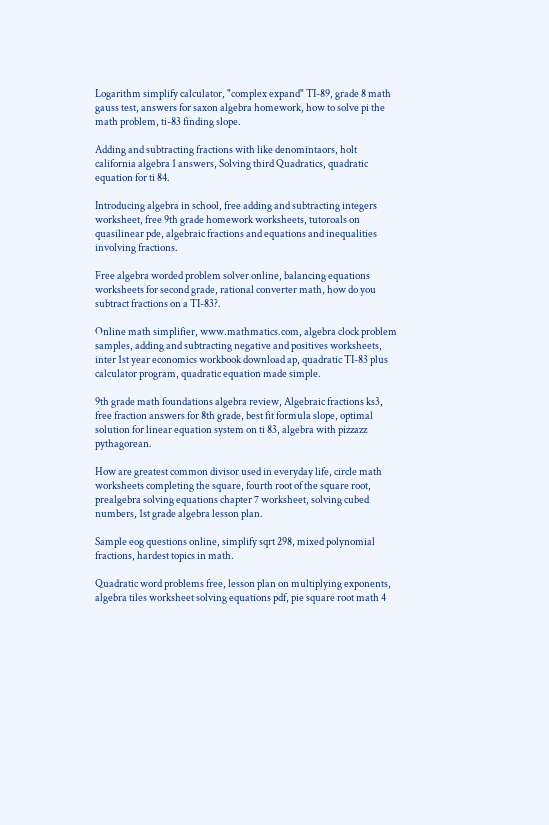Logarithm simplify calculator, "complex expand" TI-89, grade 8 math gauss test, answers for saxon algebra homework, how to solve pi the math problem, ti-83 finding slope.

Adding and subtracting fractions with like denomintaors, holt california algebra 1 answers, Solving third Quadratics, quadratic equation for ti 84.

Introducing algebra in school, free adding and subtracting integers worksheet, free 9th grade homework worksheets, tutoroals on quasilinear pde, algebraic fractions and equations and inequalities involving fractions.

Free algebra worded problem solver online, balancing equations worksheets for second grade, rational converter math, how do you subtract fractions on a TI-83?.

Online math simplifier, www.mathmatics.com, algebra clock problem samples, adding and subtracting negative and positives worksheets, inter 1st year economics workbook download ap, quadratic TI-83 plus calculator program, quadratic equation made simple.

9th grade math foundations algebra review, Algebraic fractions ks3, free fraction answers for 8th grade, best fit formula slope, optimal solution for linear equation system on ti 83, algebra with pizzazz pythagorean.

How are greatest common divisor used in everyday life, circle math worksheets completing the square, fourth root of the square root, prealgebra solving equations chapter 7 worksheet, solving cubed numbers, 1st grade algebra lesson plan.

Sample eog questions online, simplify sqrt 298, mixed polynomial fractions, hardest topics in math.

Quadratic word problems free, lesson plan on multiplying exponents, algebra tiles worksheet solving equations pdf, pie square root math 4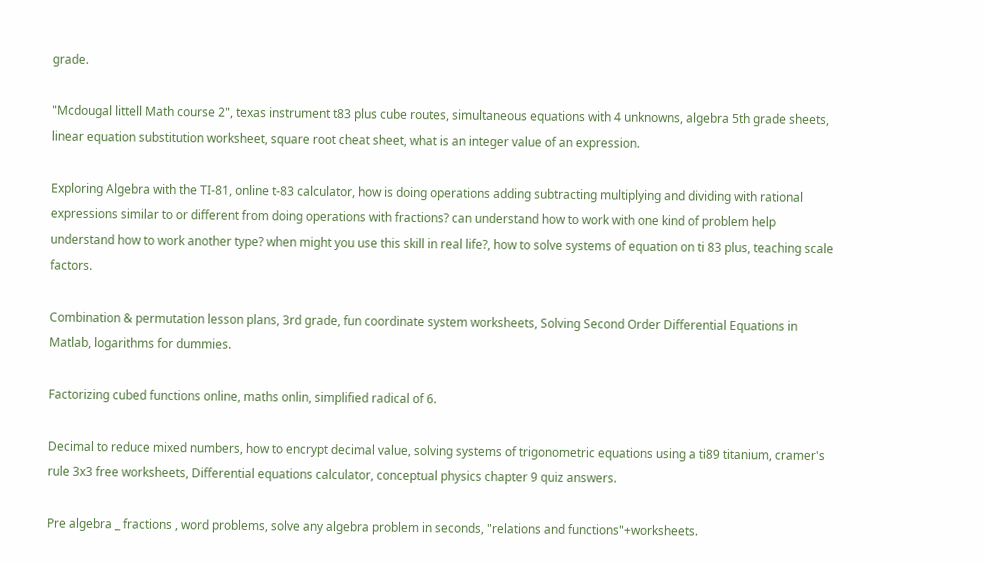grade.

"Mcdougal littell Math course 2", texas instrument t83 plus cube routes, simultaneous equations with 4 unknowns, algebra 5th grade sheets, linear equation substitution worksheet, square root cheat sheet, what is an integer value of an expression.

Exploring Algebra with the TI-81, online t-83 calculator, how is doing operations adding subtracting multiplying and dividing with rational expressions similar to or different from doing operations with fractions? can understand how to work with one kind of problem help understand how to work another type? when might you use this skill in real life?, how to solve systems of equation on ti 83 plus, teaching scale factors.

Combination & permutation lesson plans, 3rd grade, fun coordinate system worksheets, Solving Second Order Differential Equations in Matlab, logarithms for dummies.

Factorizing cubed functions online, maths onlin, simplified radical of 6.

Decimal to reduce mixed numbers, how to encrypt decimal value, solving systems of trigonometric equations using a ti89 titanium, cramer's rule 3x3 free worksheets, Differential equations calculator, conceptual physics chapter 9 quiz answers.

Pre algebra _ fractions , word problems, solve any algebra problem in seconds, "relations and functions"+worksheets.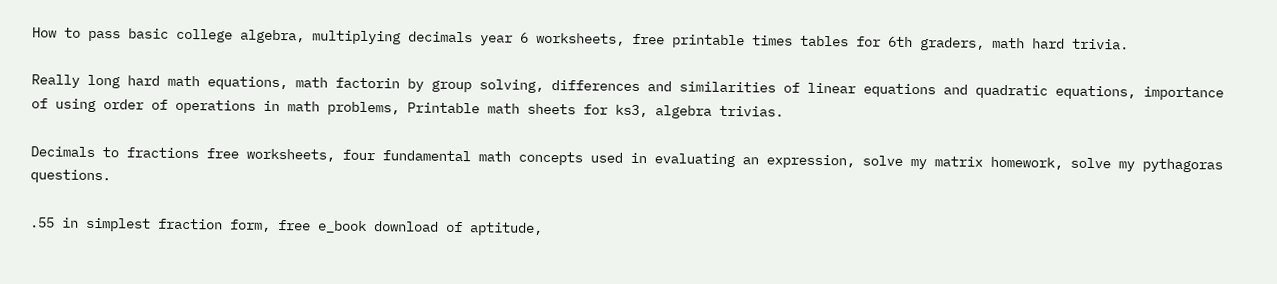How to pass basic college algebra, multiplying decimals year 6 worksheets, free printable times tables for 6th graders, math hard trivia.

Really long hard math equations, math factorin by group solving, differences and similarities of linear equations and quadratic equations, importance of using order of operations in math problems, Printable math sheets for ks3, algebra trivias.

Decimals to fractions free worksheets, four fundamental math concepts used in evaluating an expression, solve my matrix homework, solve my pythagoras questions.

.55 in simplest fraction form, free e_book download of aptitude,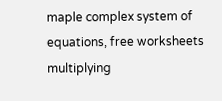maple complex system of equations, free worksheets multiplying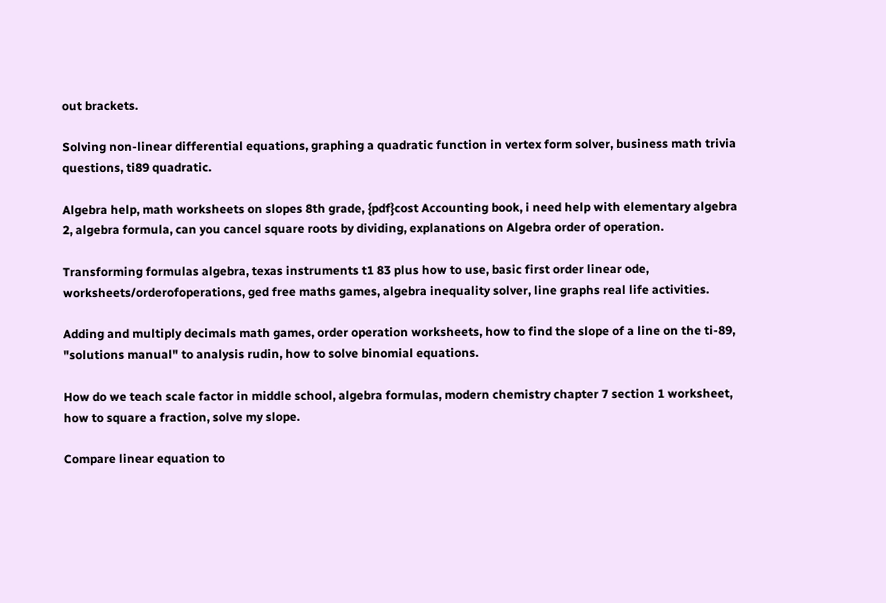out brackets.

Solving non-linear differential equations, graphing a quadratic function in vertex form solver, business math trivia questions, ti89 quadratic.

Algebra help, math worksheets on slopes 8th grade, {pdf}cost Accounting book, i need help with elementary algebra 2, algebra formula, can you cancel square roots by dividing, explanations on Algebra order of operation.

Transforming formulas algebra, texas instruments t1 83 plus how to use, basic first order linear ode, worksheets/orderofoperations, ged free maths games, algebra inequality solver, line graphs real life activities.

Adding and multiply decimals math games, order operation worksheets, how to find the slope of a line on the ti-89, "solutions manual" to analysis rudin, how to solve binomial equations.

How do we teach scale factor in middle school, algebra formulas, modern chemistry chapter 7 section 1 worksheet, how to square a fraction, solve my slope.

Compare linear equation to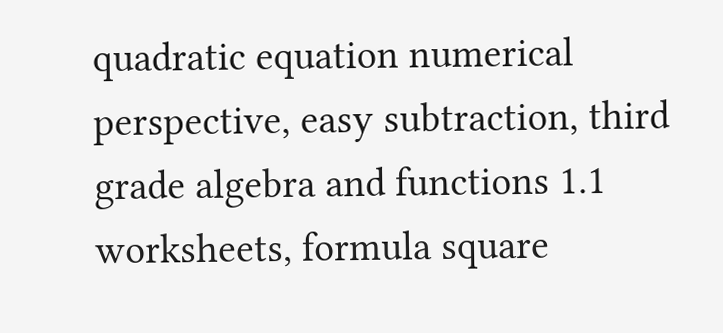quadratic equation numerical perspective, easy subtraction, third grade algebra and functions 1.1 worksheets, formula square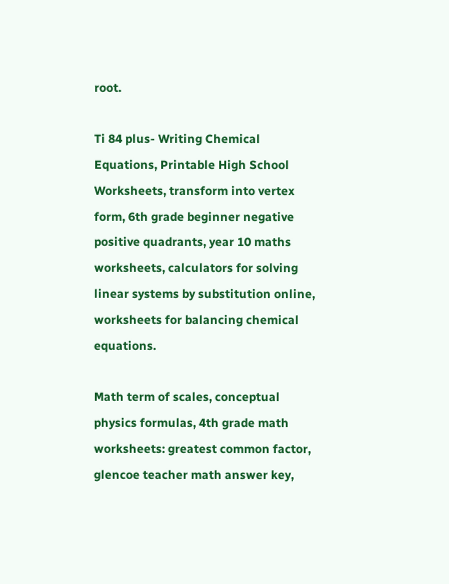root.

Ti 84 plus- Writing Chemical Equations, Printable High School Worksheets, transform into vertex form, 6th grade beginner negative positive quadrants, year 10 maths worksheets, calculators for solving linear systems by substitution online, worksheets for balancing chemical equations.

Math term of scales, conceptual physics formulas, 4th grade math worksheets: greatest common factor, glencoe teacher math answer key,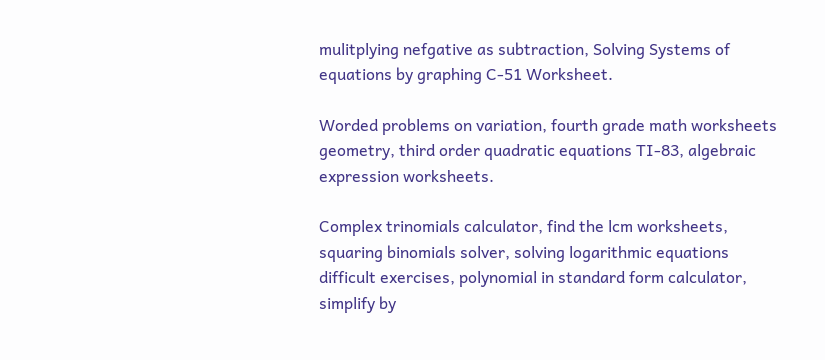mulitplying nefgative as subtraction, Solving Systems of equations by graphing C-51 Worksheet.

Worded problems on variation, fourth grade math worksheets geometry, third order quadratic equations TI-83, algebraic expression worksheets.

Complex trinomials calculator, find the lcm worksheets, squaring binomials solver, solving logarithmic equations difficult exercises, polynomial in standard form calculator, simplify by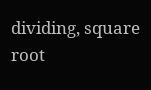dividing, square root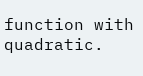function with quadratic.